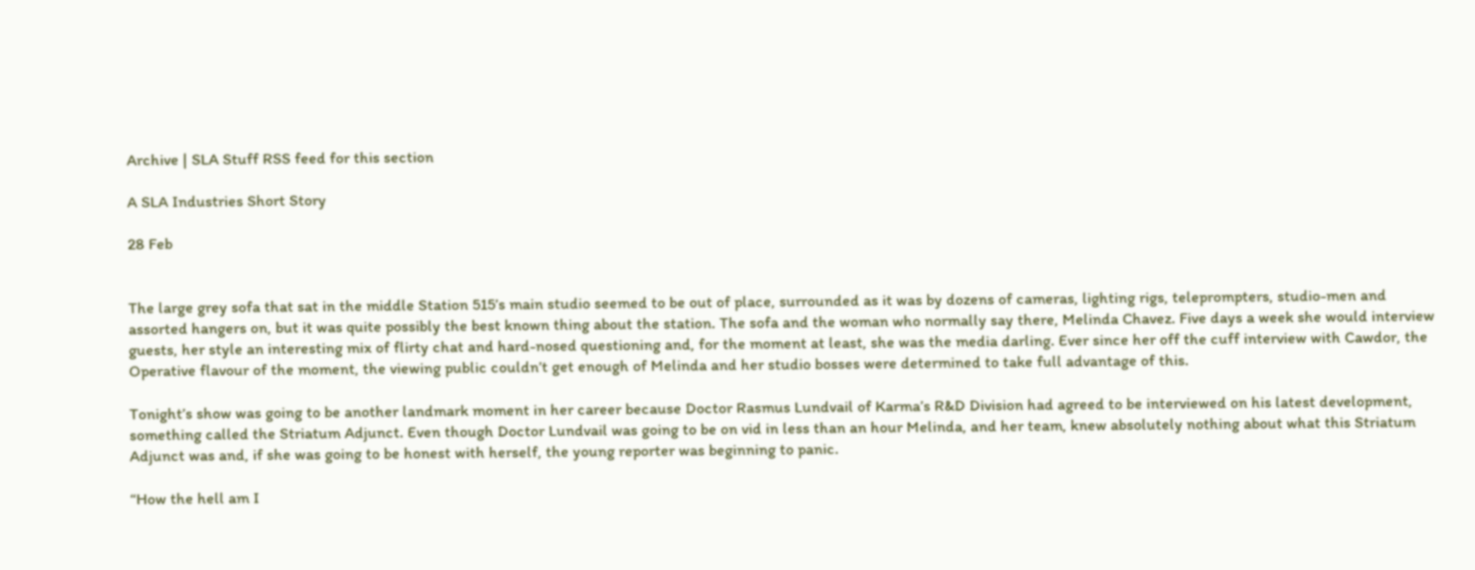Archive | SLA Stuff RSS feed for this section

A SLA Industries Short Story

28 Feb


The large grey sofa that sat in the middle Station 515’s main studio seemed to be out of place, surrounded as it was by dozens of cameras, lighting rigs, teleprompters, studio-men and assorted hangers on, but it was quite possibly the best known thing about the station. The sofa and the woman who normally say there, Melinda Chavez. Five days a week she would interview guests, her style an interesting mix of flirty chat and hard-nosed questioning and, for the moment at least, she was the media darling. Ever since her off the cuff interview with Cawdor, the Operative flavour of the moment, the viewing public couldn’t get enough of Melinda and her studio bosses were determined to take full advantage of this.

Tonight’s show was going to be another landmark moment in her career because Doctor Rasmus Lundvail of Karma’s R&D Division had agreed to be interviewed on his latest development, something called the Striatum Adjunct. Even though Doctor Lundvail was going to be on vid in less than an hour Melinda, and her team, knew absolutely nothing about what this Striatum Adjunct was and, if she was going to be honest with herself, the young reporter was beginning to panic.

“How the hell am I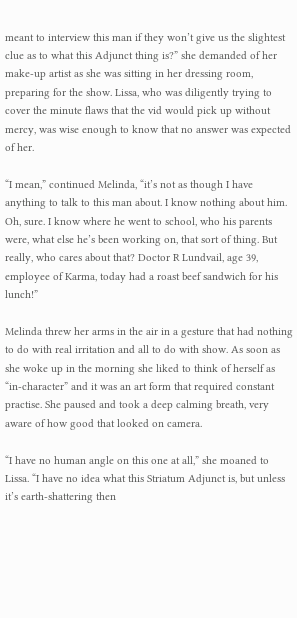meant to interview this man if they won’t give us the slightest clue as to what this Adjunct thing is?” she demanded of her make-up artist as she was sitting in her dressing room, preparing for the show. Lissa, who was diligently trying to cover the minute flaws that the vid would pick up without mercy, was wise enough to know that no answer was expected of her.

“I mean,” continued Melinda, “it’s not as though I have anything to talk to this man about. I know nothing about him. Oh, sure. I know where he went to school, who his parents were, what else he’s been working on, that sort of thing. But really, who cares about that? Doctor R Lundvail, age 39, employee of Karma, today had a roast beef sandwich for his lunch!”

Melinda threw her arms in the air in a gesture that had nothing to do with real irritation and all to do with show. As soon as she woke up in the morning she liked to think of herself as “in-character” and it was an art form that required constant practise. She paused and took a deep calming breath, very aware of how good that looked on camera.

“I have no human angle on this one at all,” she moaned to Lissa. “I have no idea what this Striatum Adjunct is, but unless it’s earth-shattering then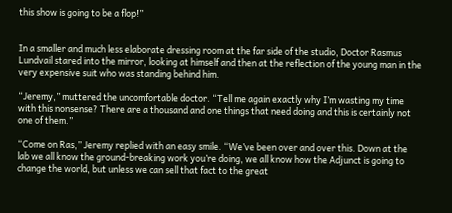this show is going to be a flop!”


In a smaller and much less elaborate dressing room at the far side of the studio, Doctor Rasmus Lundvail stared into the mirror, looking at himself and then at the reflection of the young man in the very expensive suit who was standing behind him.

“Jeremy,” muttered the uncomfortable doctor. “Tell me again exactly why I’m wasting my time with this nonsense? There are a thousand and one things that need doing and this is certainly not one of them.”

“Come on Ras,” Jeremy replied with an easy smile. “We’ve been over and over this. Down at the lab we all know the ground-breaking work you’re doing, we all know how the Adjunct is going to change the world, but unless we can sell that fact to the great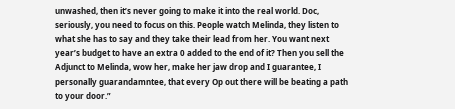unwashed, then it’s never going to make it into the real world. Doc, seriously, you need to focus on this. People watch Melinda, they listen to what she has to say and they take their lead from her. You want next year’s budget to have an extra 0 added to the end of it? Then you sell the Adjunct to Melinda, wow her, make her jaw drop and I guarantee, I personally guarandamntee, that every Op out there will be beating a path to your door.”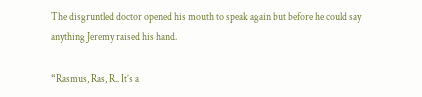The disgruntled doctor opened his mouth to speak again but before he could say anything Jeremy raised his hand.

“Rasmus, Ras, R.. It’s a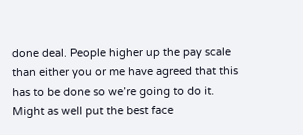done deal. People higher up the pay scale than either you or me have agreed that this has to be done so we’re going to do it. Might as well put the best face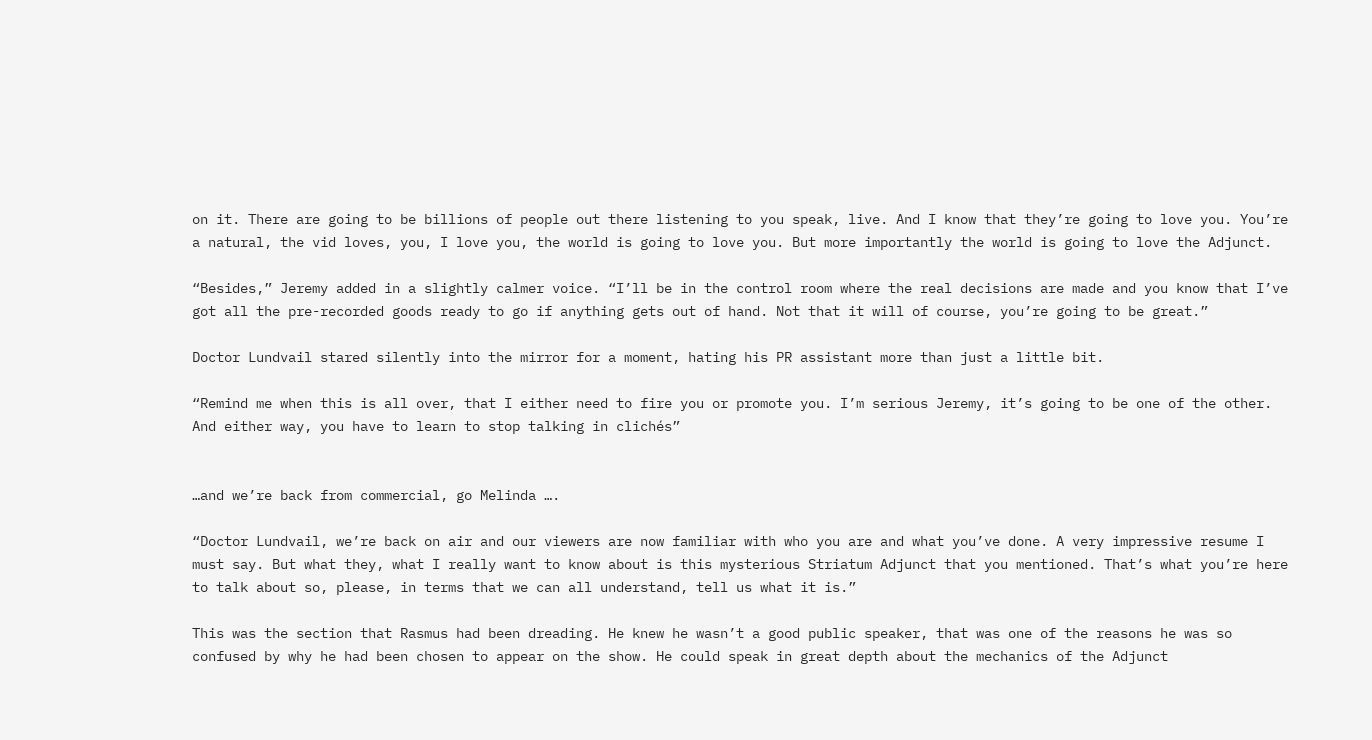on it. There are going to be billions of people out there listening to you speak, live. And I know that they’re going to love you. You’re a natural, the vid loves, you, I love you, the world is going to love you. But more importantly the world is going to love the Adjunct.

“Besides,” Jeremy added in a slightly calmer voice. “I’ll be in the control room where the real decisions are made and you know that I’ve got all the pre-recorded goods ready to go if anything gets out of hand. Not that it will of course, you’re going to be great.”

Doctor Lundvail stared silently into the mirror for a moment, hating his PR assistant more than just a little bit.

“Remind me when this is all over, that I either need to fire you or promote you. I’m serious Jeremy, it’s going to be one of the other. And either way, you have to learn to stop talking in clichés”


…and we’re back from commercial, go Melinda ….

“Doctor Lundvail, we’re back on air and our viewers are now familiar with who you are and what you’ve done. A very impressive resume I must say. But what they, what I really want to know about is this mysterious Striatum Adjunct that you mentioned. That’s what you’re here to talk about so, please, in terms that we can all understand, tell us what it is.”

This was the section that Rasmus had been dreading. He knew he wasn’t a good public speaker, that was one of the reasons he was so confused by why he had been chosen to appear on the show. He could speak in great depth about the mechanics of the Adjunct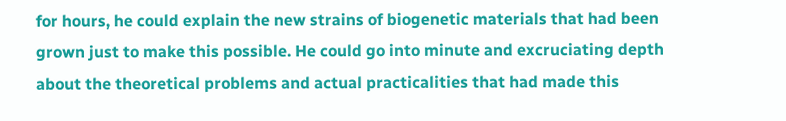for hours, he could explain the new strains of biogenetic materials that had been grown just to make this possible. He could go into minute and excruciating depth about the theoretical problems and actual practicalities that had made this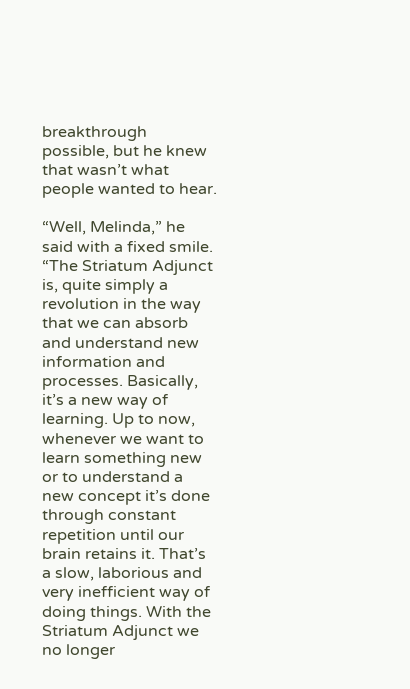breakthrough possible, but he knew that wasn’t what people wanted to hear.

“Well, Melinda,” he said with a fixed smile. “The Striatum Adjunct is, quite simply a revolution in the way that we can absorb and understand new information and processes. Basically, it’s a new way of learning. Up to now, whenever we want to learn something new or to understand a new concept it’s done through constant repetition until our brain retains it. That’s a slow, laborious and very inefficient way of doing things. With the Striatum Adjunct we no longer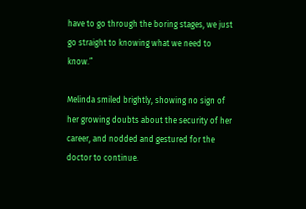have to go through the boring stages, we just go straight to knowing what we need to know.”

Melinda smiled brightly, showing no sign of her growing doubts about the security of her career, and nodded and gestured for the doctor to continue.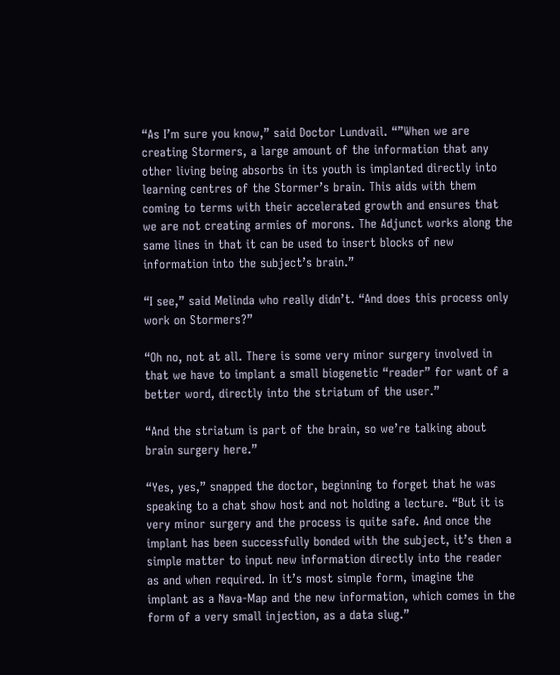“As I’m sure you know,” said Doctor Lundvail. “”When we are creating Stormers, a large amount of the information that any other living being absorbs in its youth is implanted directly into learning centres of the Stormer’s brain. This aids with them coming to terms with their accelerated growth and ensures that we are not creating armies of morons. The Adjunct works along the same lines in that it can be used to insert blocks of new information into the subject’s brain.”

“I see,” said Melinda who really didn’t. “And does this process only work on Stormers?”

“Oh no, not at all. There is some very minor surgery involved in that we have to implant a small biogenetic “reader” for want of a better word, directly into the striatum of the user.”

“And the striatum is part of the brain, so we’re talking about brain surgery here.”

“Yes, yes,” snapped the doctor, beginning to forget that he was speaking to a chat show host and not holding a lecture. “But it is very minor surgery and the process is quite safe. And once the implant has been successfully bonded with the subject, it’s then a simple matter to input new information directly into the reader as and when required. In it’s most simple form, imagine the implant as a Nava-Map and the new information, which comes in the form of a very small injection, as a data slug.”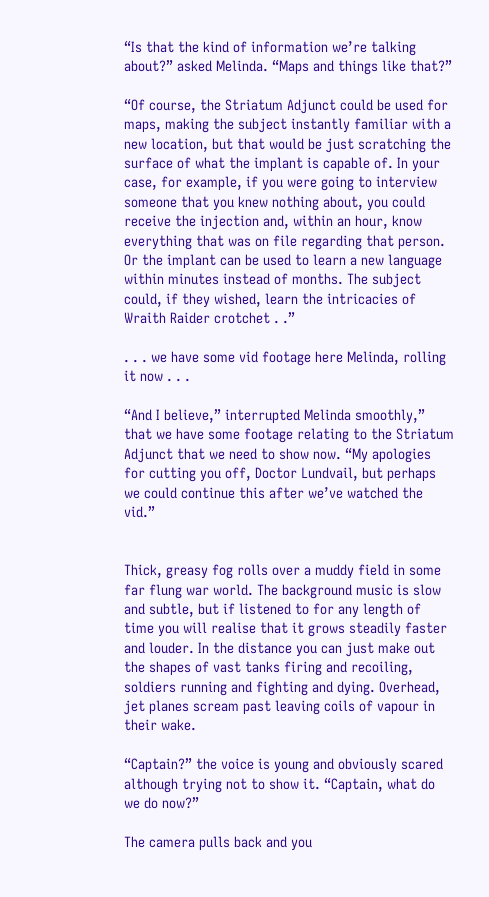“Is that the kind of information we’re talking about?” asked Melinda. “Maps and things like that?”

“Of course, the Striatum Adjunct could be used for maps, making the subject instantly familiar with a new location, but that would be just scratching the surface of what the implant is capable of. In your case, for example, if you were going to interview someone that you knew nothing about, you could receive the injection and, within an hour, know everything that was on file regarding that person. Or the implant can be used to learn a new language within minutes instead of months. The subject could, if they wished, learn the intricacies of Wraith Raider crotchet . .”

. . . we have some vid footage here Melinda, rolling it now . . .

“And I believe,” interrupted Melinda smoothly,” that we have some footage relating to the Striatum Adjunct that we need to show now. “My apologies for cutting you off, Doctor Lundvail, but perhaps we could continue this after we’ve watched the vid.”


Thick, greasy fog rolls over a muddy field in some far flung war world. The background music is slow and subtle, but if listened to for any length of time you will realise that it grows steadily faster and louder. In the distance you can just make out the shapes of vast tanks firing and recoiling, soldiers running and fighting and dying. Overhead, jet planes scream past leaving coils of vapour in their wake.

“Captain?” the voice is young and obviously scared although trying not to show it. “Captain, what do we do now?”

The camera pulls back and you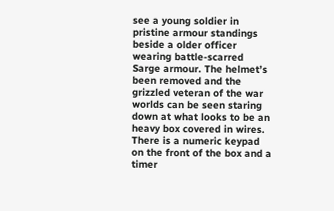see a young soldier in pristine armour standings beside a older officer wearing battle-scarred Sarge armour. The helmet’s been removed and the grizzled veteran of the war worlds can be seen staring down at what looks to be an heavy box covered in wires. There is a numeric keypad on the front of the box and a timer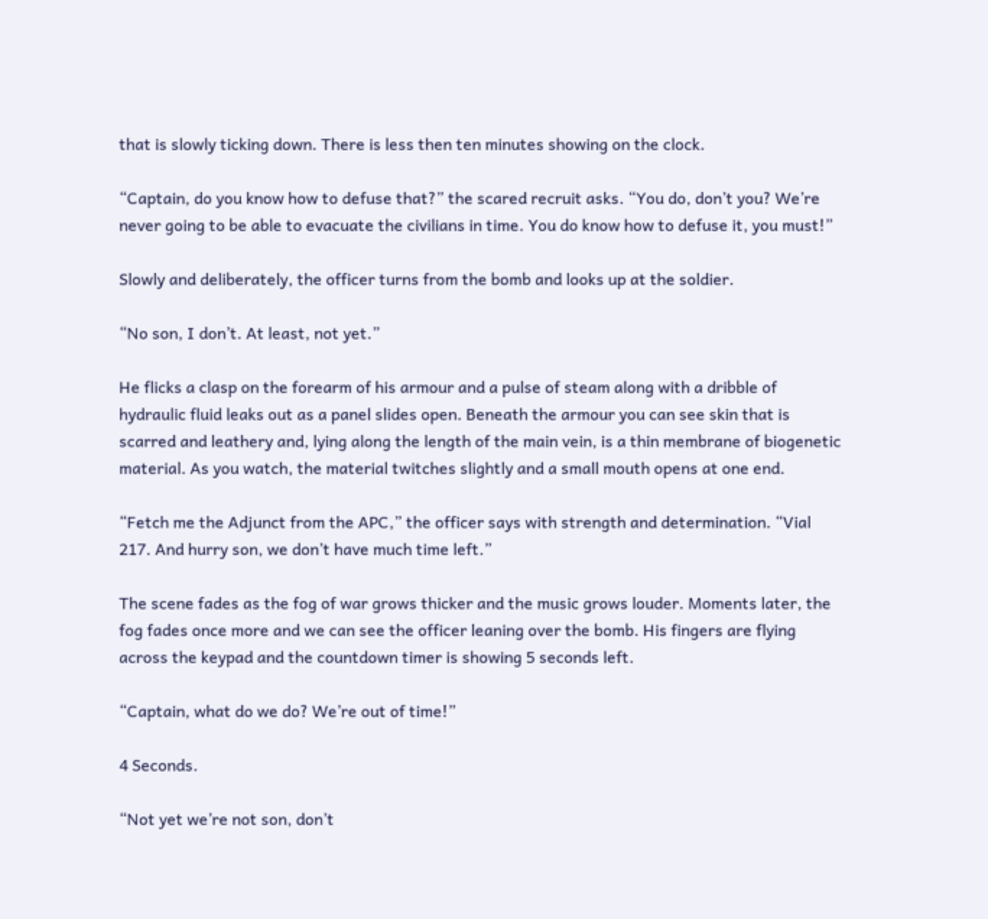that is slowly ticking down. There is less then ten minutes showing on the clock.

“Captain, do you know how to defuse that?” the scared recruit asks. “You do, don’t you? We’re never going to be able to evacuate the civilians in time. You do know how to defuse it, you must!”

Slowly and deliberately, the officer turns from the bomb and looks up at the soldier.

“No son, I don’t. At least, not yet.”

He flicks a clasp on the forearm of his armour and a pulse of steam along with a dribble of hydraulic fluid leaks out as a panel slides open. Beneath the armour you can see skin that is scarred and leathery and, lying along the length of the main vein, is a thin membrane of biogenetic material. As you watch, the material twitches slightly and a small mouth opens at one end.

“Fetch me the Adjunct from the APC,” the officer says with strength and determination. “Vial 217. And hurry son, we don’t have much time left.”

The scene fades as the fog of war grows thicker and the music grows louder. Moments later, the fog fades once more and we can see the officer leaning over the bomb. His fingers are flying across the keypad and the countdown timer is showing 5 seconds left.

“Captain, what do we do? We’re out of time!”

4 Seconds.

“Not yet we’re not son, don’t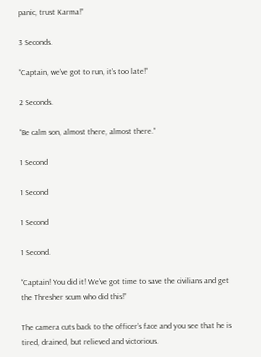panic, trust Karma!”

3 Seconds.

“Captain, we’ve got to run, it’s too late!”

2 Seconds.

“Be calm son, almost there, almost there.”

1 Second

1 Second

1 Second

1 Second.

“Captain! You did it! We’ve got time to save the civilians and get the Thresher scum who did this!”

The camera cuts back to the officer’s face and you see that he is tired, drained, but relieved and victorious.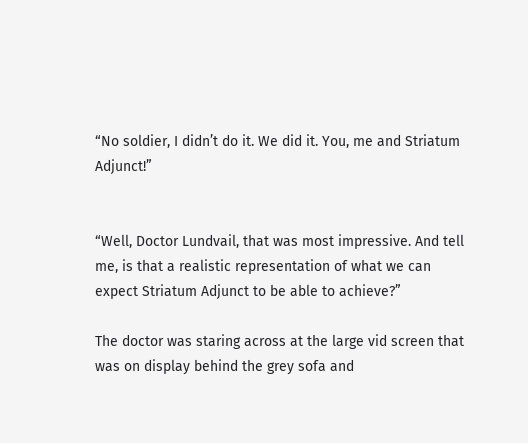“No soldier, I didn’t do it. We did it. You, me and Striatum Adjunct!”


“Well, Doctor Lundvail, that was most impressive. And tell me, is that a realistic representation of what we can expect Striatum Adjunct to be able to achieve?”

The doctor was staring across at the large vid screen that was on display behind the grey sofa and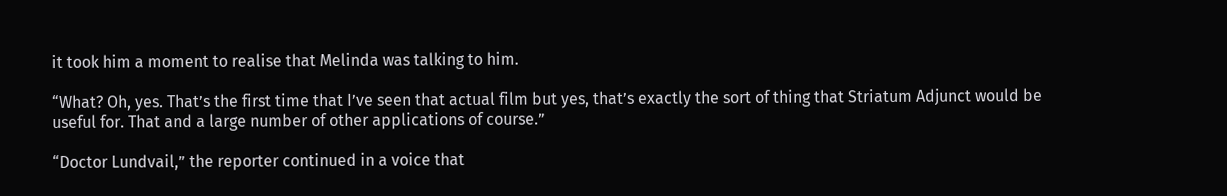it took him a moment to realise that Melinda was talking to him.

“What? Oh, yes. That’s the first time that I’ve seen that actual film but yes, that’s exactly the sort of thing that Striatum Adjunct would be useful for. That and a large number of other applications of course.”

“Doctor Lundvail,” the reporter continued in a voice that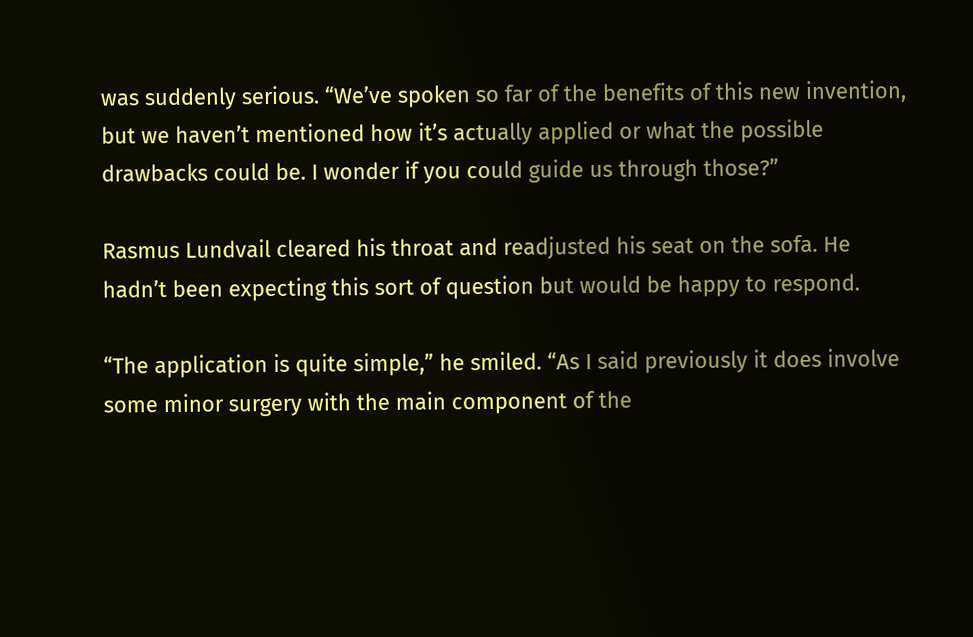was suddenly serious. “We’ve spoken so far of the benefits of this new invention, but we haven’t mentioned how it’s actually applied or what the possible drawbacks could be. I wonder if you could guide us through those?”

Rasmus Lundvail cleared his throat and readjusted his seat on the sofa. He hadn’t been expecting this sort of question but would be happy to respond.

“The application is quite simple,” he smiled. “As I said previously it does involve some minor surgery with the main component of the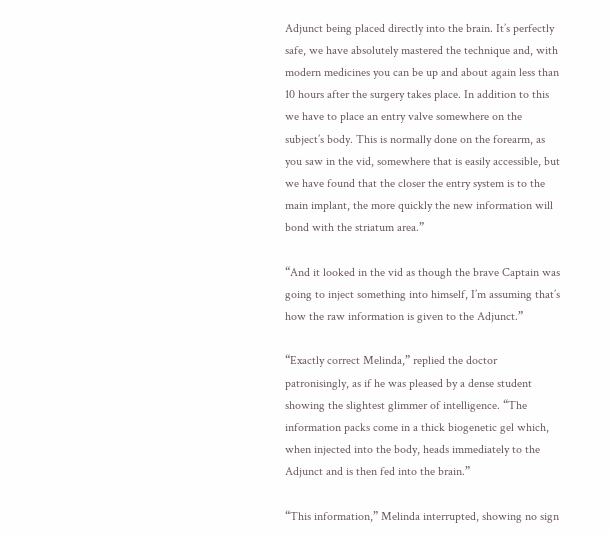Adjunct being placed directly into the brain. It’s perfectly safe, we have absolutely mastered the technique and, with modern medicines you can be up and about again less than 10 hours after the surgery takes place. In addition to this we have to place an entry valve somewhere on the subject’s body. This is normally done on the forearm, as you saw in the vid, somewhere that is easily accessible, but we have found that the closer the entry system is to the main implant, the more quickly the new information will bond with the striatum area.”

“And it looked in the vid as though the brave Captain was going to inject something into himself, I’m assuming that’s how the raw information is given to the Adjunct.”

“Exactly correct Melinda,” replied the doctor patronisingly, as if he was pleased by a dense student showing the slightest glimmer of intelligence. “The information packs come in a thick biogenetic gel which, when injected into the body, heads immediately to the Adjunct and is then fed into the brain.”

“This information,” Melinda interrupted, showing no sign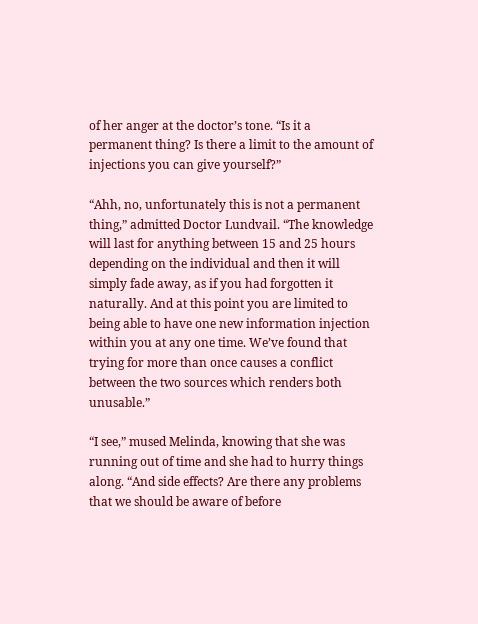of her anger at the doctor’s tone. “Is it a permanent thing? Is there a limit to the amount of injections you can give yourself?”

“Ahh, no, unfortunately this is not a permanent thing,” admitted Doctor Lundvail. “The knowledge will last for anything between 15 and 25 hours depending on the individual and then it will simply fade away, as if you had forgotten it naturally. And at this point you are limited to being able to have one new information injection within you at any one time. We’ve found that trying for more than once causes a conflict between the two sources which renders both unusable.”

“I see,” mused Melinda, knowing that she was running out of time and she had to hurry things along. “And side effects? Are there any problems that we should be aware of before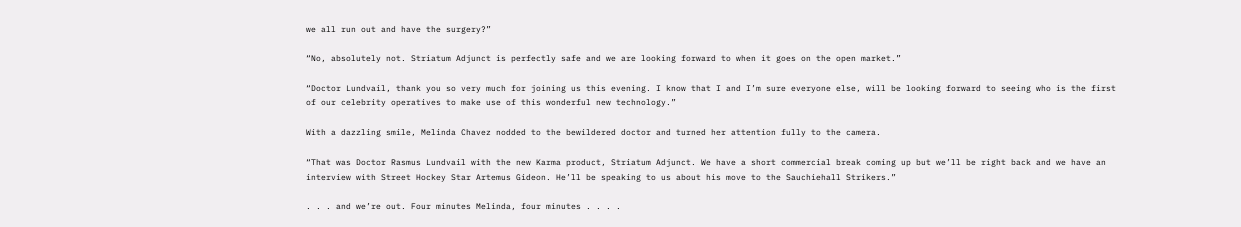we all run out and have the surgery?”

“No, absolutely not. Striatum Adjunct is perfectly safe and we are looking forward to when it goes on the open market.”

“Doctor Lundvail, thank you so very much for joining us this evening. I know that I and I’m sure everyone else, will be looking forward to seeing who is the first of our celebrity operatives to make use of this wonderful new technology.”

With a dazzling smile, Melinda Chavez nodded to the bewildered doctor and turned her attention fully to the camera.

“That was Doctor Rasmus Lundvail with the new Karma product, Striatum Adjunct. We have a short commercial break coming up but we’ll be right back and we have an interview with Street Hockey Star Artemus Gideon. He’ll be speaking to us about his move to the Sauchiehall Strikers.”

. . . and we’re out. Four minutes Melinda, four minutes . . . .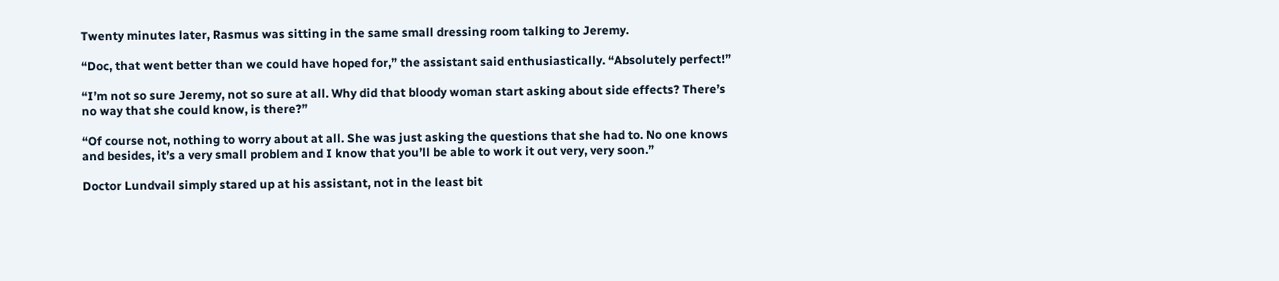Twenty minutes later, Rasmus was sitting in the same small dressing room talking to Jeremy.

“Doc, that went better than we could have hoped for,” the assistant said enthusiastically. “Absolutely perfect!”

“I’m not so sure Jeremy, not so sure at all. Why did that bloody woman start asking about side effects? There’s no way that she could know, is there?”

“Of course not, nothing to worry about at all. She was just asking the questions that she had to. No one knows and besides, it’s a very small problem and I know that you’ll be able to work it out very, very soon.”

Doctor Lundvail simply stared up at his assistant, not in the least bit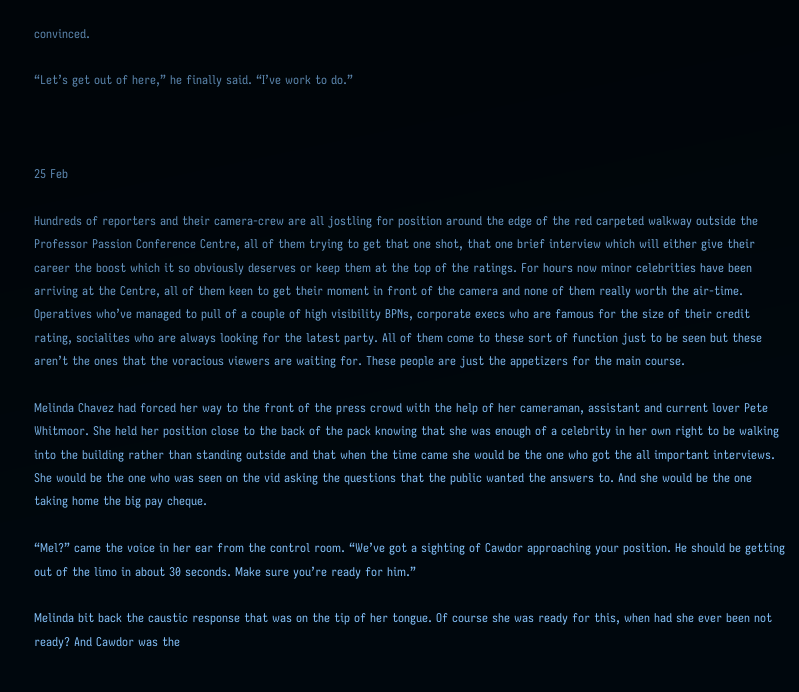convinced.

“Let’s get out of here,” he finally said. “I’ve work to do.”



25 Feb

Hundreds of reporters and their camera-crew are all jostling for position around the edge of the red carpeted walkway outside the Professor Passion Conference Centre, all of them trying to get that one shot, that one brief interview which will either give their career the boost which it so obviously deserves or keep them at the top of the ratings. For hours now minor celebrities have been arriving at the Centre, all of them keen to get their moment in front of the camera and none of them really worth the air-time. Operatives who’ve managed to pull of a couple of high visibility BPNs, corporate execs who are famous for the size of their credit rating, socialites who are always looking for the latest party. All of them come to these sort of function just to be seen but these aren’t the ones that the voracious viewers are waiting for. These people are just the appetizers for the main course.

Melinda Chavez had forced her way to the front of the press crowd with the help of her cameraman, assistant and current lover Pete Whitmoor. She held her position close to the back of the pack knowing that she was enough of a celebrity in her own right to be walking into the building rather than standing outside and that when the time came she would be the one who got the all important interviews. She would be the one who was seen on the vid asking the questions that the public wanted the answers to. And she would be the one taking home the big pay cheque.

“Mel?” came the voice in her ear from the control room. “We’ve got a sighting of Cawdor approaching your position. He should be getting out of the limo in about 30 seconds. Make sure you’re ready for him.”

Melinda bit back the caustic response that was on the tip of her tongue. Of course she was ready for this, when had she ever been not ready? And Cawdor was the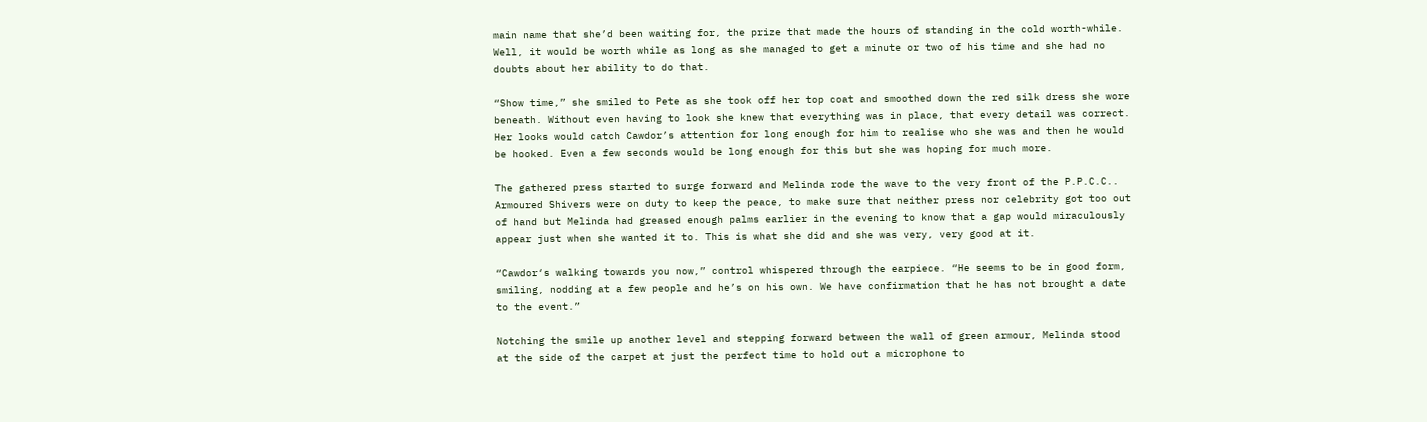main name that she’d been waiting for, the prize that made the hours of standing in the cold worth-while. Well, it would be worth while as long as she managed to get a minute or two of his time and she had no doubts about her ability to do that.

“Show time,” she smiled to Pete as she took off her top coat and smoothed down the red silk dress she wore beneath. Without even having to look she knew that everything was in place, that every detail was correct. Her looks would catch Cawdor’s attention for long enough for him to realise who she was and then he would be hooked. Even a few seconds would be long enough for this but she was hoping for much more.

The gathered press started to surge forward and Melinda rode the wave to the very front of the P.P.C.C.. Armoured Shivers were on duty to keep the peace, to make sure that neither press nor celebrity got too out of hand but Melinda had greased enough palms earlier in the evening to know that a gap would miraculously appear just when she wanted it to. This is what she did and she was very, very good at it.

“Cawdor‘s walking towards you now,” control whispered through the earpiece. “He seems to be in good form, smiling, nodding at a few people and he’s on his own. We have confirmation that he has not brought a date to the event.”

Notching the smile up another level and stepping forward between the wall of green armour, Melinda stood at the side of the carpet at just the perfect time to hold out a microphone to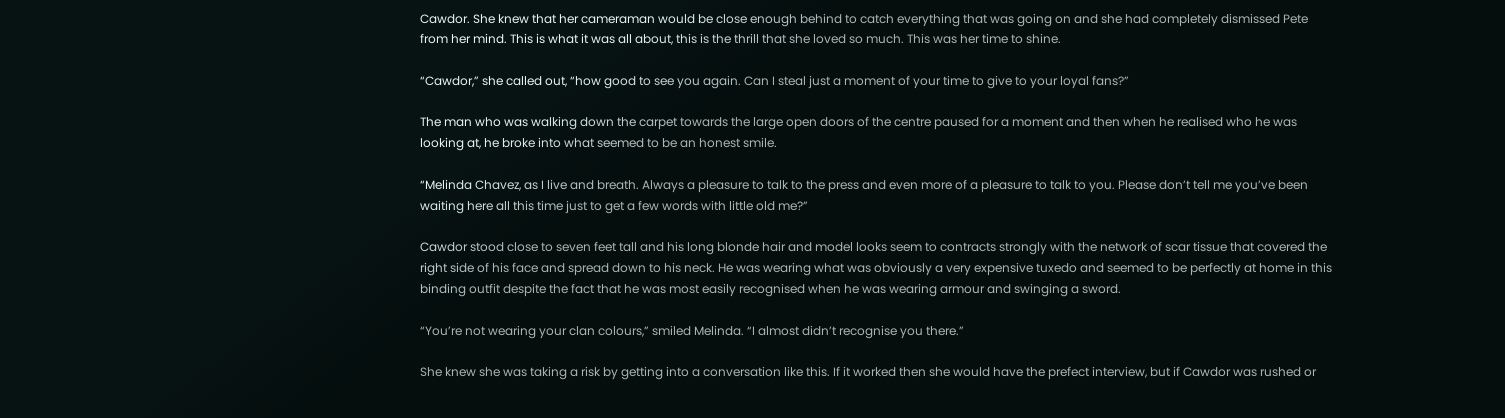Cawdor. She knew that her cameraman would be close enough behind to catch everything that was going on and she had completely dismissed Pete from her mind. This is what it was all about, this is the thrill that she loved so much. This was her time to shine.

“Cawdor,” she called out, “how good to see you again. Can I steal just a moment of your time to give to your loyal fans?”

The man who was walking down the carpet towards the large open doors of the centre paused for a moment and then when he realised who he was looking at, he broke into what seemed to be an honest smile.

“Melinda Chavez, as I live and breath. Always a pleasure to talk to the press and even more of a pleasure to talk to you. Please don’t tell me you’ve been waiting here all this time just to get a few words with little old me?”

Cawdor stood close to seven feet tall and his long blonde hair and model looks seem to contracts strongly with the network of scar tissue that covered the right side of his face and spread down to his neck. He was wearing what was obviously a very expensive tuxedo and seemed to be perfectly at home in this binding outfit despite the fact that he was most easily recognised when he was wearing armour and swinging a sword.

“You’re not wearing your clan colours,” smiled Melinda. “I almost didn’t recognise you there.”

She knew she was taking a risk by getting into a conversation like this. If it worked then she would have the prefect interview, but if Cawdor was rushed or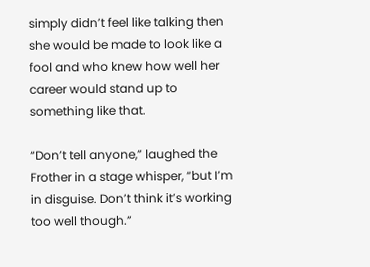simply didn’t feel like talking then she would be made to look like a fool and who knew how well her career would stand up to something like that.

“Don’t tell anyone,” laughed the Frother in a stage whisper, “but I’m in disguise. Don’t think it’s working too well though.”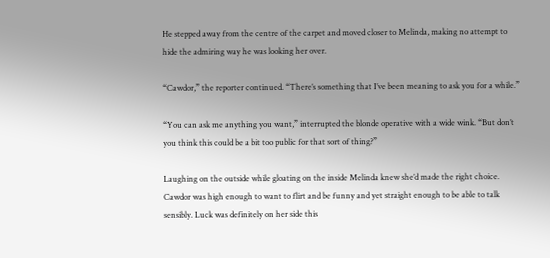He stepped away from the centre of the carpet and moved closer to Melinda, making no attempt to hide the admiring way he was looking her over.

“Cawdor,” the reporter continued. “There’s something that I’ve been meaning to ask you for a while.”

“You can ask me anything you want,” interrupted the blonde operative with a wide wink. “But don’t you think this could be a bit too public for that sort of thing?”

Laughing on the outside while gloating on the inside Melinda knew she’d made the right choice. Cawdor was high enough to want to flirt and be funny and yet straight enough to be able to talk sensibly. Luck was definitely on her side this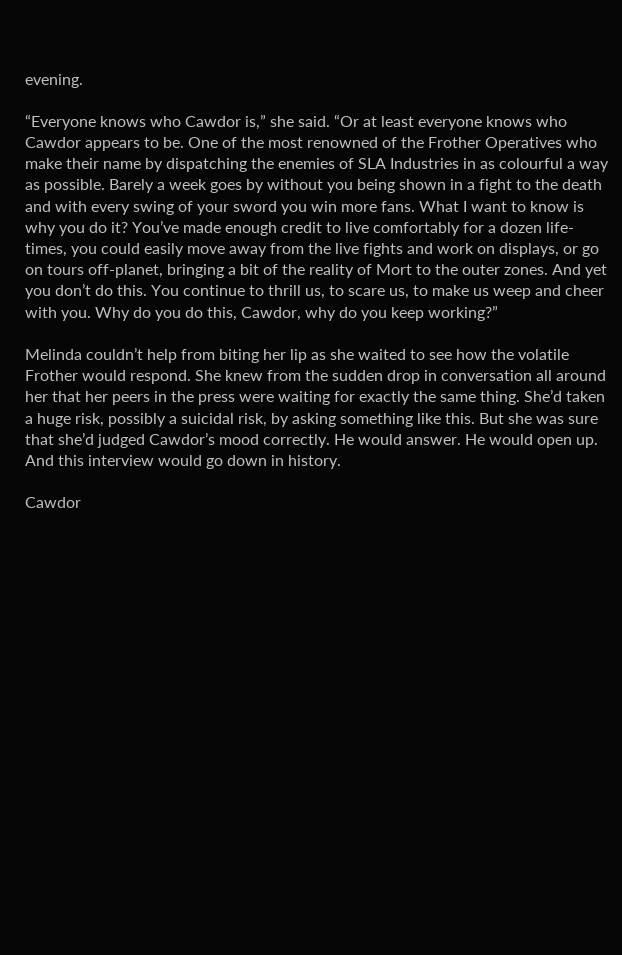evening.

“Everyone knows who Cawdor is,” she said. “Or at least everyone knows who Cawdor appears to be. One of the most renowned of the Frother Operatives who make their name by dispatching the enemies of SLA Industries in as colourful a way as possible. Barely a week goes by without you being shown in a fight to the death and with every swing of your sword you win more fans. What I want to know is why you do it? You’ve made enough credit to live comfortably for a dozen life-times, you could easily move away from the live fights and work on displays, or go on tours off-planet, bringing a bit of the reality of Mort to the outer zones. And yet you don’t do this. You continue to thrill us, to scare us, to make us weep and cheer with you. Why do you do this, Cawdor, why do you keep working?”

Melinda couldn’t help from biting her lip as she waited to see how the volatile Frother would respond. She knew from the sudden drop in conversation all around her that her peers in the press were waiting for exactly the same thing. She’d taken a huge risk, possibly a suicidal risk, by asking something like this. But she was sure that she’d judged Cawdor’s mood correctly. He would answer. He would open up. And this interview would go down in history.

Cawdor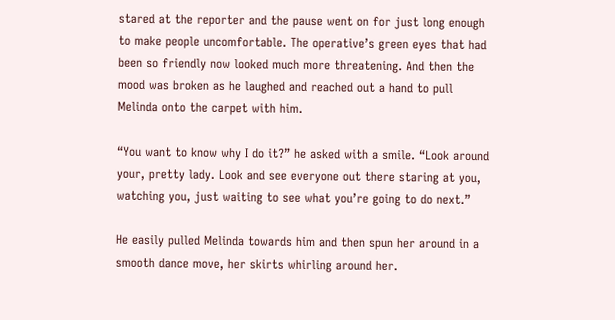stared at the reporter and the pause went on for just long enough to make people uncomfortable. The operative’s green eyes that had been so friendly now looked much more threatening. And then the mood was broken as he laughed and reached out a hand to pull Melinda onto the carpet with him.

“You want to know why I do it?” he asked with a smile. “Look around your, pretty lady. Look and see everyone out there staring at you, watching you, just waiting to see what you’re going to do next.”

He easily pulled Melinda towards him and then spun her around in a smooth dance move, her skirts whirling around her.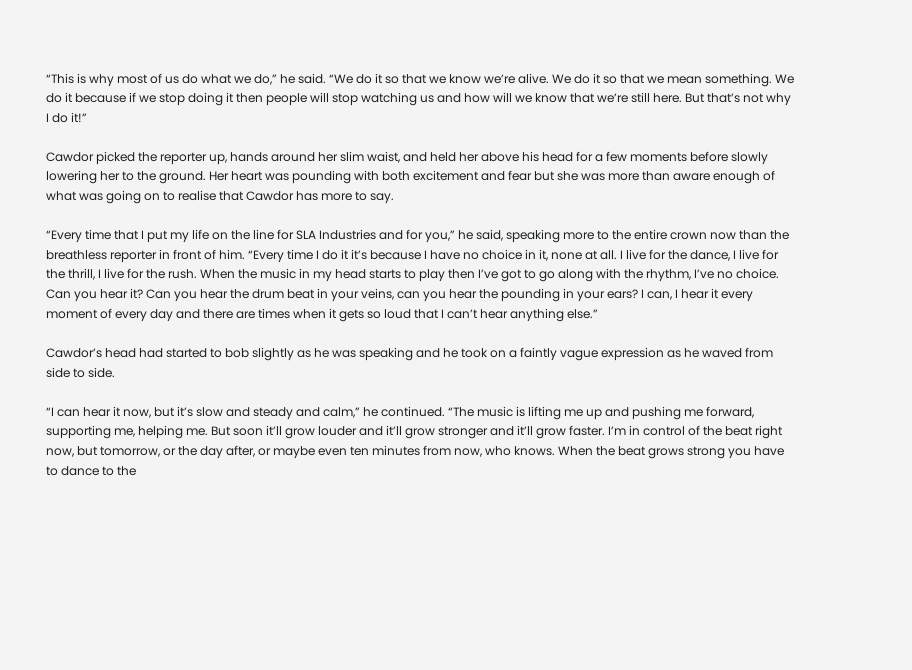“This is why most of us do what we do,” he said. “We do it so that we know we’re alive. We do it so that we mean something. We do it because if we stop doing it then people will stop watching us and how will we know that we’re still here. But that’s not why I do it!”

Cawdor picked the reporter up, hands around her slim waist, and held her above his head for a few moments before slowly lowering her to the ground. Her heart was pounding with both excitement and fear but she was more than aware enough of what was going on to realise that Cawdor has more to say.

“Every time that I put my life on the line for SLA Industries and for you,” he said, speaking more to the entire crown now than the breathless reporter in front of him. “Every time I do it it’s because I have no choice in it, none at all. I live for the dance, I live for the thrill, I live for the rush. When the music in my head starts to play then I’ve got to go along with the rhythm, I’ve no choice. Can you hear it? Can you hear the drum beat in your veins, can you hear the pounding in your ears? I can, I hear it every moment of every day and there are times when it gets so loud that I can’t hear anything else.”

Cawdor’s head had started to bob slightly as he was speaking and he took on a faintly vague expression as he waved from side to side.

“I can hear it now, but it’s slow and steady and calm,” he continued. “The music is lifting me up and pushing me forward, supporting me, helping me. But soon it’ll grow louder and it’ll grow stronger and it’ll grow faster. I’m in control of the beat right now, but tomorrow, or the day after, or maybe even ten minutes from now, who knows. When the beat grows strong you have to dance to the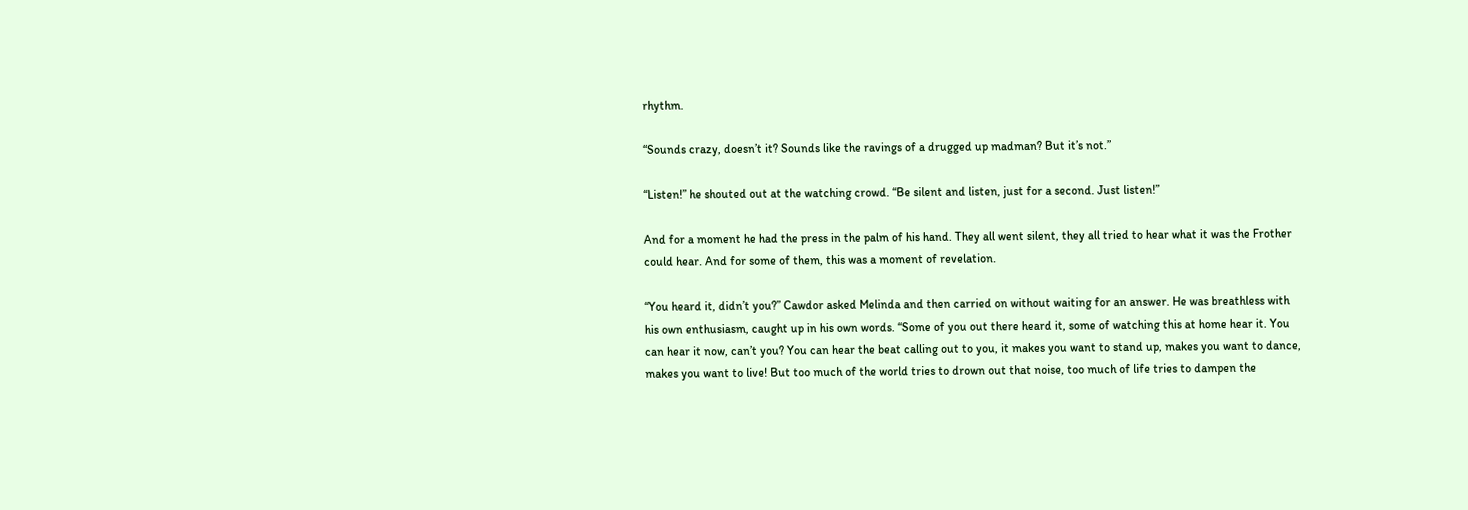rhythm.

“Sounds crazy, doesn’t it? Sounds like the ravings of a drugged up madman? But it’s not.”

“Listen!” he shouted out at the watching crowd. “Be silent and listen, just for a second. Just listen!”

And for a moment he had the press in the palm of his hand. They all went silent, they all tried to hear what it was the Frother could hear. And for some of them, this was a moment of revelation.

“You heard it, didn’t you?” Cawdor asked Melinda and then carried on without waiting for an answer. He was breathless with his own enthusiasm, caught up in his own words. “Some of you out there heard it, some of watching this at home hear it. You can hear it now, can’t you? You can hear the beat calling out to you, it makes you want to stand up, makes you want to dance, makes you want to live! But too much of the world tries to drown out that noise, too much of life tries to dampen the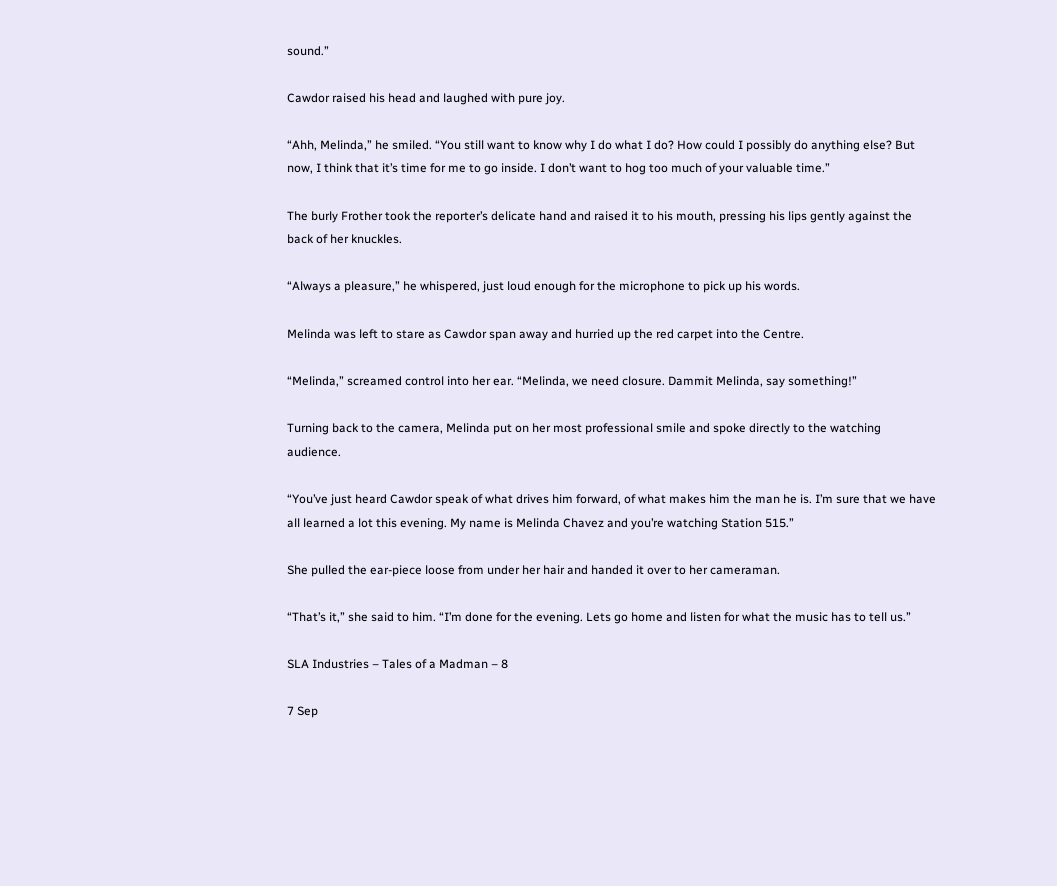sound.”

Cawdor raised his head and laughed with pure joy.

“Ahh, Melinda,” he smiled. “You still want to know why I do what I do? How could I possibly do anything else? But now, I think that it’s time for me to go inside. I don’t want to hog too much of your valuable time.”

The burly Frother took the reporter’s delicate hand and raised it to his mouth, pressing his lips gently against the back of her knuckles.

“Always a pleasure,” he whispered, just loud enough for the microphone to pick up his words.

Melinda was left to stare as Cawdor span away and hurried up the red carpet into the Centre.

“Melinda,” screamed control into her ear. “Melinda, we need closure. Dammit Melinda, say something!”

Turning back to the camera, Melinda put on her most professional smile and spoke directly to the watching audience.

“You’ve just heard Cawdor speak of what drives him forward, of what makes him the man he is. I’m sure that we have all learned a lot this evening. My name is Melinda Chavez and you’re watching Station 515.”

She pulled the ear-piece loose from under her hair and handed it over to her cameraman.

“That’s it,” she said to him. “I’m done for the evening. Lets go home and listen for what the music has to tell us.”

SLA Industries – Tales of a Madman – 8

7 Sep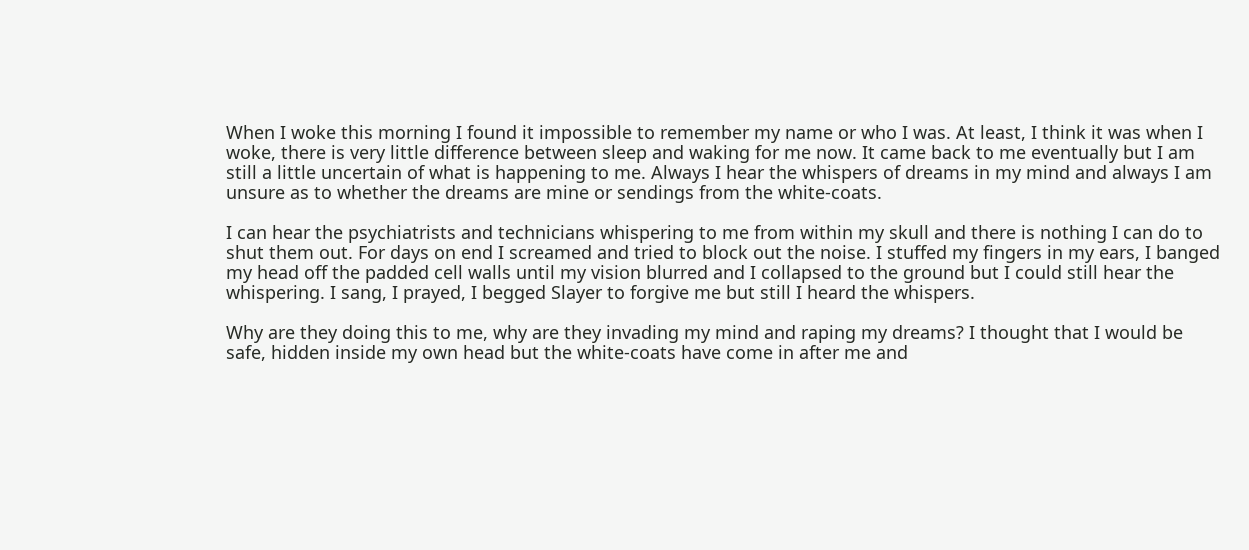When I woke this morning I found it impossible to remember my name or who I was. At least, I think it was when I woke, there is very little difference between sleep and waking for me now. It came back to me eventually but I am still a little uncertain of what is happening to me. Always I hear the whispers of dreams in my mind and always I am unsure as to whether the dreams are mine or sendings from the white-coats.

I can hear the psychiatrists and technicians whispering to me from within my skull and there is nothing I can do to shut them out. For days on end I screamed and tried to block out the noise. I stuffed my fingers in my ears, I banged my head off the padded cell walls until my vision blurred and I collapsed to the ground but I could still hear the whispering. I sang, I prayed, I begged Slayer to forgive me but still I heard the whispers.

Why are they doing this to me, why are they invading my mind and raping my dreams? I thought that I would be safe, hidden inside my own head but the white-coats have come in after me and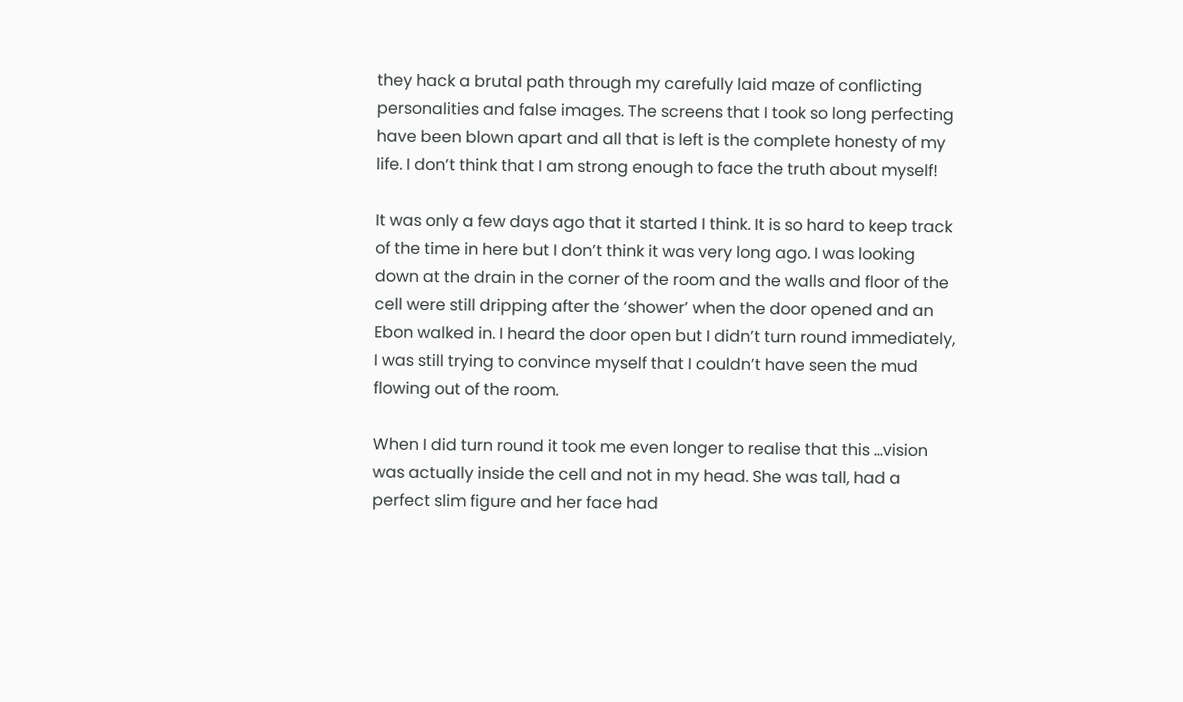they hack a brutal path through my carefully laid maze of conflicting personalities and false images. The screens that I took so long perfecting have been blown apart and all that is left is the complete honesty of my life. I don’t think that I am strong enough to face the truth about myself!

It was only a few days ago that it started I think. It is so hard to keep track of the time in here but I don’t think it was very long ago. I was looking down at the drain in the corner of the room and the walls and floor of the cell were still dripping after the ‘shower’ when the door opened and an Ebon walked in. I heard the door open but I didn’t turn round immediately, I was still trying to convince myself that I couldn’t have seen the mud flowing out of the room.

When I did turn round it took me even longer to realise that this …vision was actually inside the cell and not in my head. She was tall, had a perfect slim figure and her face had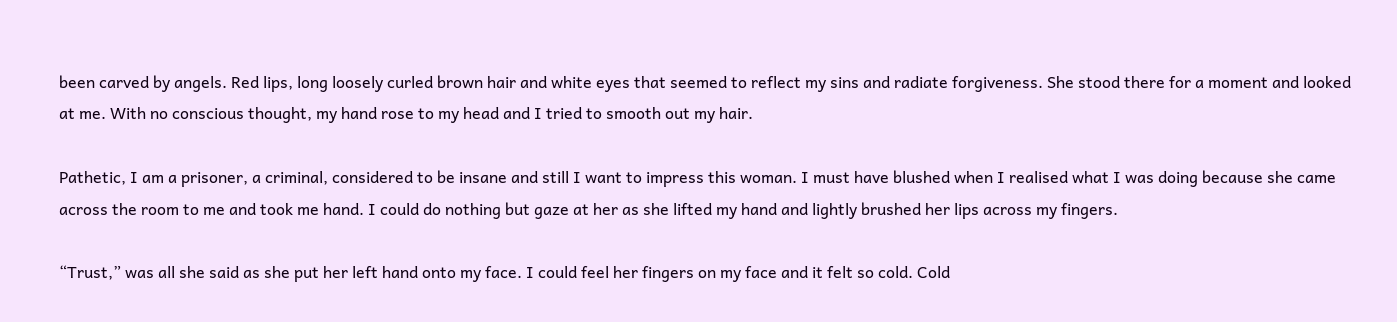been carved by angels. Red lips, long loosely curled brown hair and white eyes that seemed to reflect my sins and radiate forgiveness. She stood there for a moment and looked at me. With no conscious thought, my hand rose to my head and I tried to smooth out my hair.

Pathetic, I am a prisoner, a criminal, considered to be insane and still I want to impress this woman. I must have blushed when I realised what I was doing because she came across the room to me and took me hand. I could do nothing but gaze at her as she lifted my hand and lightly brushed her lips across my fingers.

“Trust,” was all she said as she put her left hand onto my face. I could feel her fingers on my face and it felt so cold. Cold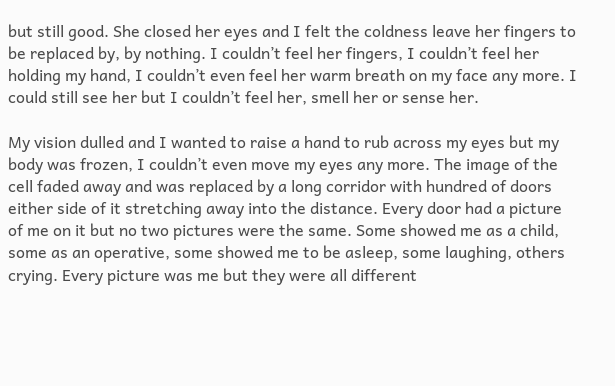but still good. She closed her eyes and I felt the coldness leave her fingers to be replaced by, by nothing. I couldn’t feel her fingers, I couldn’t feel her holding my hand, I couldn’t even feel her warm breath on my face any more. I could still see her but I couldn’t feel her, smell her or sense her.

My vision dulled and I wanted to raise a hand to rub across my eyes but my body was frozen, I couldn’t even move my eyes any more. The image of the cell faded away and was replaced by a long corridor with hundred of doors either side of it stretching away into the distance. Every door had a picture of me on it but no two pictures were the same. Some showed me as a child, some as an operative, some showed me to be asleep, some laughing, others crying. Every picture was me but they were all different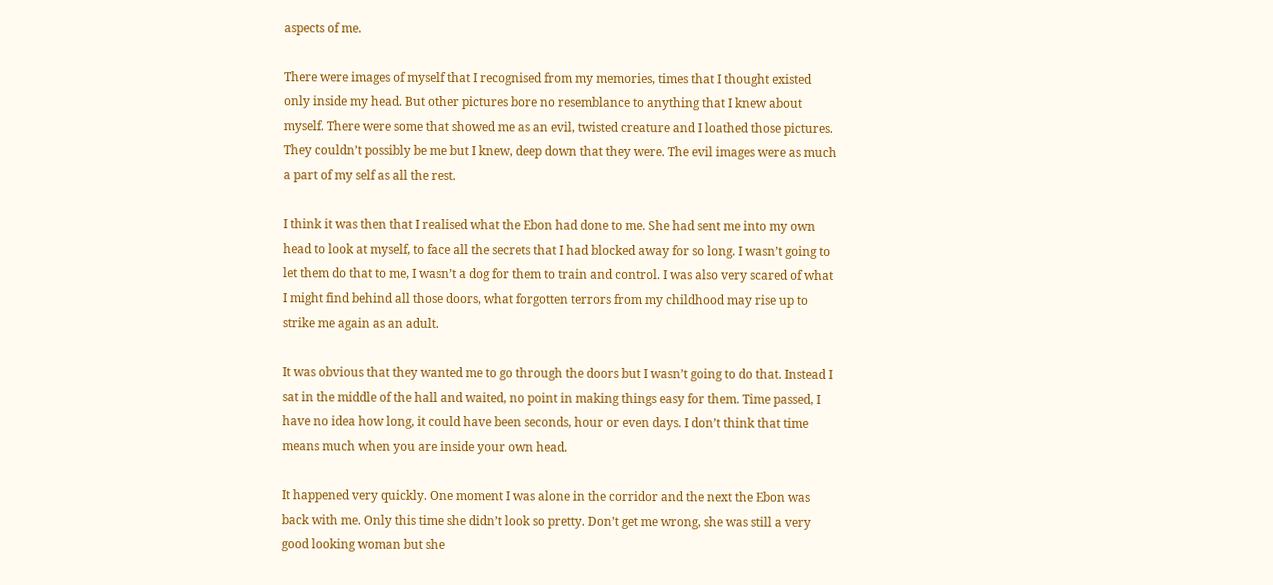aspects of me.

There were images of myself that I recognised from my memories, times that I thought existed only inside my head. But other pictures bore no resemblance to anything that I knew about myself. There were some that showed me as an evil, twisted creature and I loathed those pictures. They couldn’t possibly be me but I knew, deep down that they were. The evil images were as much a part of my self as all the rest.

I think it was then that I realised what the Ebon had done to me. She had sent me into my own head to look at myself, to face all the secrets that I had blocked away for so long. I wasn’t going to let them do that to me, I wasn’t a dog for them to train and control. I was also very scared of what I might find behind all those doors, what forgotten terrors from my childhood may rise up to strike me again as an adult.

It was obvious that they wanted me to go through the doors but I wasn’t going to do that. Instead I sat in the middle of the hall and waited, no point in making things easy for them. Time passed, I have no idea how long, it could have been seconds, hour or even days. I don’t think that time means much when you are inside your own head.

It happened very quickly. One moment I was alone in the corridor and the next the Ebon was back with me. Only this time she didn’t look so pretty. Don’t get me wrong, she was still a very good looking woman but she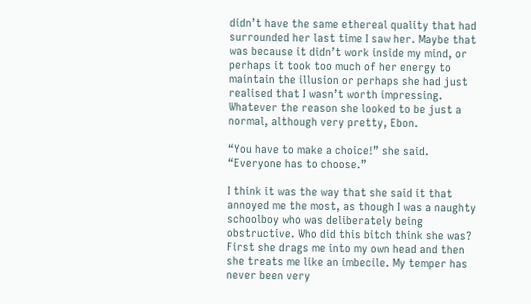didn’t have the same ethereal quality that had surrounded her last time I saw her. Maybe that was because it didn’t work inside my mind, or perhaps it took too much of her energy to maintain the illusion or perhaps she had just realised that I wasn’t worth impressing. Whatever the reason she looked to be just a normal, although very pretty, Ebon.

“You have to make a choice!” she said. “Everyone has to choose.”

I think it was the way that she said it that annoyed me the most, as though I was a naughty schoolboy who was deliberately being obstructive. Who did this bitch think she was? First she drags me into my own head and then she treats me like an imbecile. My temper has never been very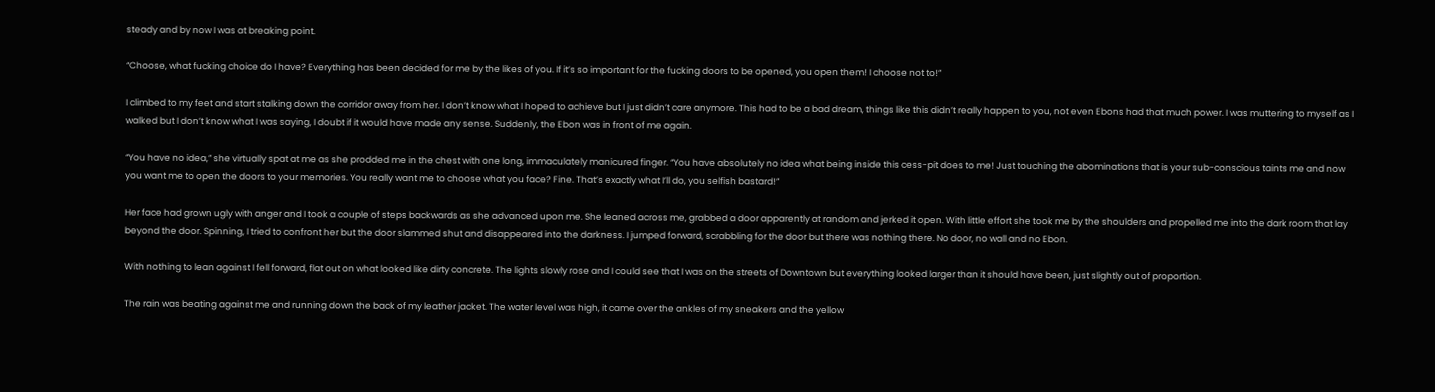steady and by now I was at breaking point.

“Choose, what fucking choice do I have? Everything has been decided for me by the likes of you. If it’s so important for the fucking doors to be opened, you open them! I choose not to!”

I climbed to my feet and start stalking down the corridor away from her. I don’t know what I hoped to achieve but I just didn’t care anymore. This had to be a bad dream, things like this didn’t really happen to you, not even Ebons had that much power. I was muttering to myself as I walked but I don’t know what I was saying, I doubt if it would have made any sense. Suddenly, the Ebon was in front of me again.

“You have no idea,” she virtually spat at me as she prodded me in the chest with one long, immaculately manicured finger. “You have absolutely no idea what being inside this cess-pit does to me! Just touching the abominations that is your sub-conscious taints me and now you want me to open the doors to your memories. You really want me to choose what you face? Fine. That’s exactly what I’ll do, you selfish bastard!”

Her face had grown ugly with anger and I took a couple of steps backwards as she advanced upon me. She leaned across me, grabbed a door apparently at random and jerked it open. With little effort she took me by the shoulders and propelled me into the dark room that lay beyond the door. Spinning, I tried to confront her but the door slammed shut and disappeared into the darkness. I jumped forward, scrabbling for the door but there was nothing there. No door, no wall and no Ebon.

With nothing to lean against I fell forward, flat out on what looked like dirty concrete. The lights slowly rose and I could see that I was on the streets of Downtown but everything looked larger than it should have been, just slightly out of proportion.

The rain was beating against me and running down the back of my leather jacket. The water level was high, it came over the ankles of my sneakers and the yellow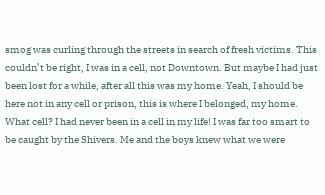smog was curling through the streets in search of fresh victims. This couldn’t be right, I was in a cell, not Downtown. But maybe I had just been lost for a while, after all this was my home. Yeah, I should be here not in any cell or prison, this is where I belonged, my home. What cell? I had never been in a cell in my life! I was far too smart to be caught by the Shivers. Me and the boys knew what we were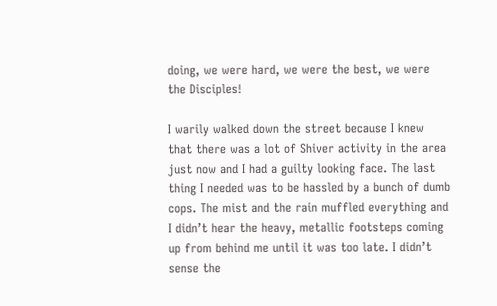doing, we were hard, we were the best, we were the Disciples!

I warily walked down the street because I knew that there was a lot of Shiver activity in the area just now and I had a guilty looking face. The last thing I needed was to be hassled by a bunch of dumb cops. The mist and the rain muffled everything and I didn’t hear the heavy, metallic footsteps coming up from behind me until it was too late. I didn’t sense the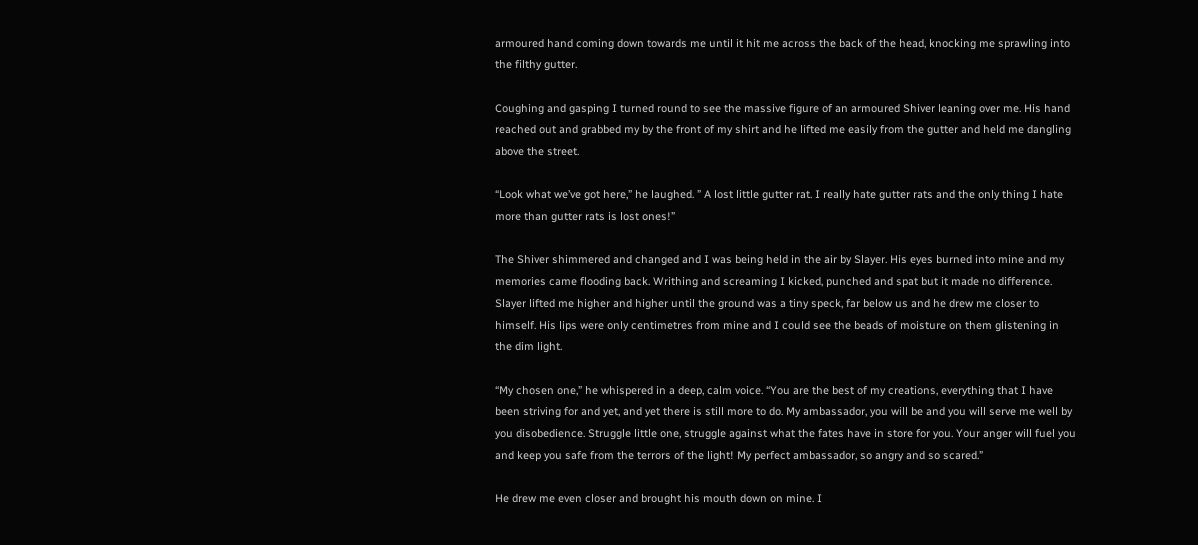armoured hand coming down towards me until it hit me across the back of the head, knocking me sprawling into the filthy gutter.

Coughing and gasping I turned round to see the massive figure of an armoured Shiver leaning over me. His hand reached out and grabbed my by the front of my shirt and he lifted me easily from the gutter and held me dangling above the street.

“Look what we’ve got here,” he laughed. ” A lost little gutter rat. I really hate gutter rats and the only thing I hate more than gutter rats is lost ones!”

The Shiver shimmered and changed and I was being held in the air by Slayer. His eyes burned into mine and my memories came flooding back. Writhing and screaming I kicked, punched and spat but it made no difference. Slayer lifted me higher and higher until the ground was a tiny speck, far below us and he drew me closer to himself. His lips were only centimetres from mine and I could see the beads of moisture on them glistening in the dim light.

“My chosen one,” he whispered in a deep, calm voice. “You are the best of my creations, everything that I have been striving for and yet, and yet there is still more to do. My ambassador, you will be and you will serve me well by you disobedience. Struggle little one, struggle against what the fates have in store for you. Your anger will fuel you and keep you safe from the terrors of the light! My perfect ambassador, so angry and so scared.”

He drew me even closer and brought his mouth down on mine. I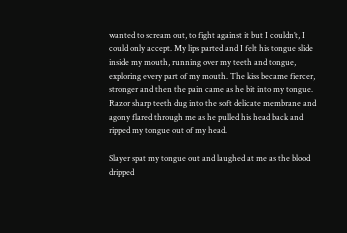wanted to scream out, to fight against it but I couldn’t, I could only accept. My lips parted and I felt his tongue slide inside my mouth, running over my teeth and tongue, exploring every part of my mouth. The kiss became fiercer, stronger and then the pain came as he bit into my tongue. Razor sharp teeth dug into the soft delicate membrane and agony flared through me as he pulled his head back and ripped my tongue out of my head.

Slayer spat my tongue out and laughed at me as the blood dripped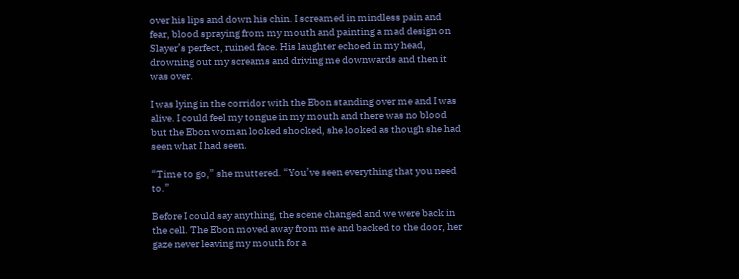over his lips and down his chin. I screamed in mindless pain and fear, blood spraying from my mouth and painting a mad design on Slayer’s perfect, ruined face. His laughter echoed in my head, drowning out my screams and driving me downwards and then it was over.

I was lying in the corridor with the Ebon standing over me and I was alive. I could feel my tongue in my mouth and there was no blood but the Ebon woman looked shocked, she looked as though she had seen what I had seen.

“Time to go,” she muttered. “You’ve seen everything that you need to.”

Before I could say anything, the scene changed and we were back in the cell. The Ebon moved away from me and backed to the door, her gaze never leaving my mouth for a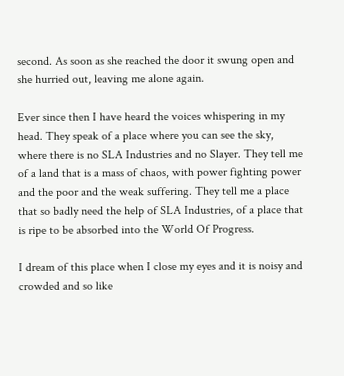second. As soon as she reached the door it swung open and she hurried out, leaving me alone again.

Ever since then I have heard the voices whispering in my head. They speak of a place where you can see the sky, where there is no SLA Industries and no Slayer. They tell me of a land that is a mass of chaos, with power fighting power and the poor and the weak suffering. They tell me a place that so badly need the help of SLA Industries, of a place that is ripe to be absorbed into the World Of Progress.

I dream of this place when I close my eyes and it is noisy and crowded and so like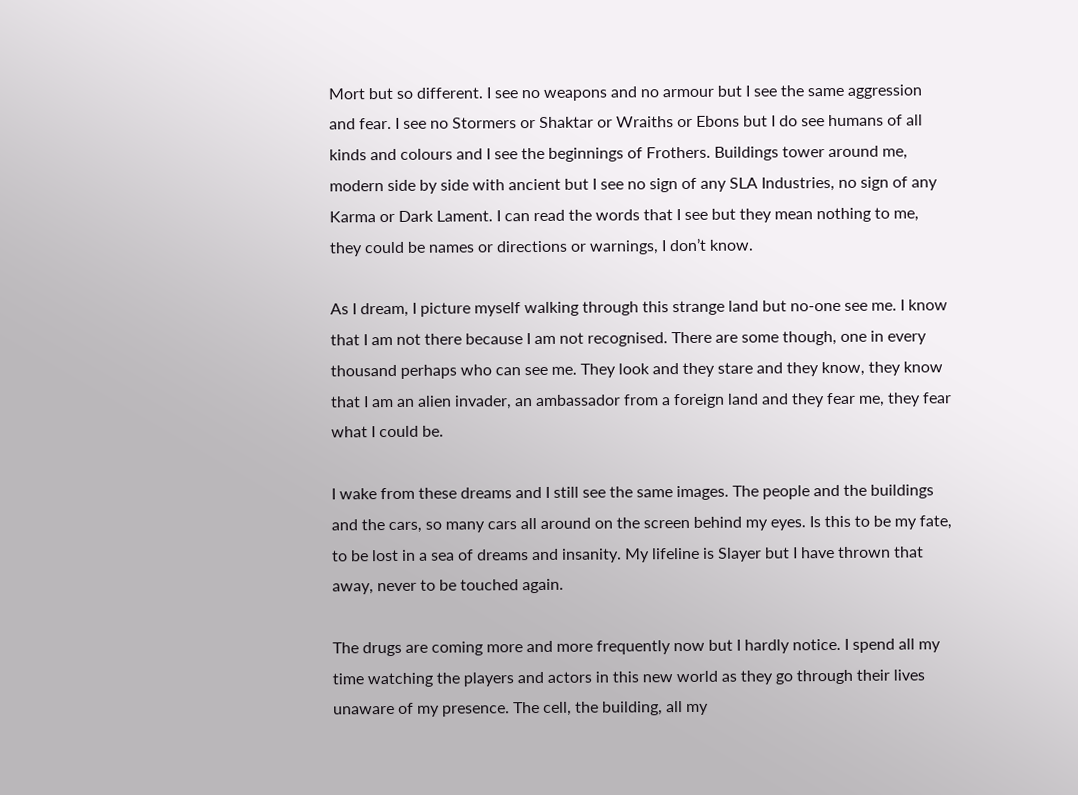Mort but so different. I see no weapons and no armour but I see the same aggression and fear. I see no Stormers or Shaktar or Wraiths or Ebons but I do see humans of all kinds and colours and I see the beginnings of Frothers. Buildings tower around me, modern side by side with ancient but I see no sign of any SLA Industries, no sign of any Karma or Dark Lament. I can read the words that I see but they mean nothing to me, they could be names or directions or warnings, I don’t know.

As I dream, I picture myself walking through this strange land but no-one see me. I know that I am not there because I am not recognised. There are some though, one in every thousand perhaps who can see me. They look and they stare and they know, they know that I am an alien invader, an ambassador from a foreign land and they fear me, they fear what I could be.

I wake from these dreams and I still see the same images. The people and the buildings and the cars, so many cars all around on the screen behind my eyes. Is this to be my fate, to be lost in a sea of dreams and insanity. My lifeline is Slayer but I have thrown that away, never to be touched again.

The drugs are coming more and more frequently now but I hardly notice. I spend all my time watching the players and actors in this new world as they go through their lives unaware of my presence. The cell, the building, all my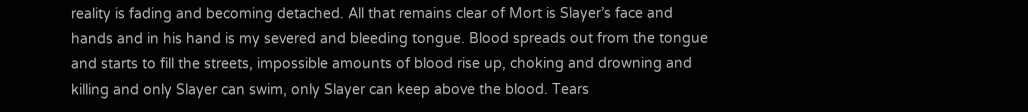reality is fading and becoming detached. All that remains clear of Mort is Slayer’s face and hands and in his hand is my severed and bleeding tongue. Blood spreads out from the tongue and starts to fill the streets, impossible amounts of blood rise up, choking and drowning and killing and only Slayer can swim, only Slayer can keep above the blood. Tears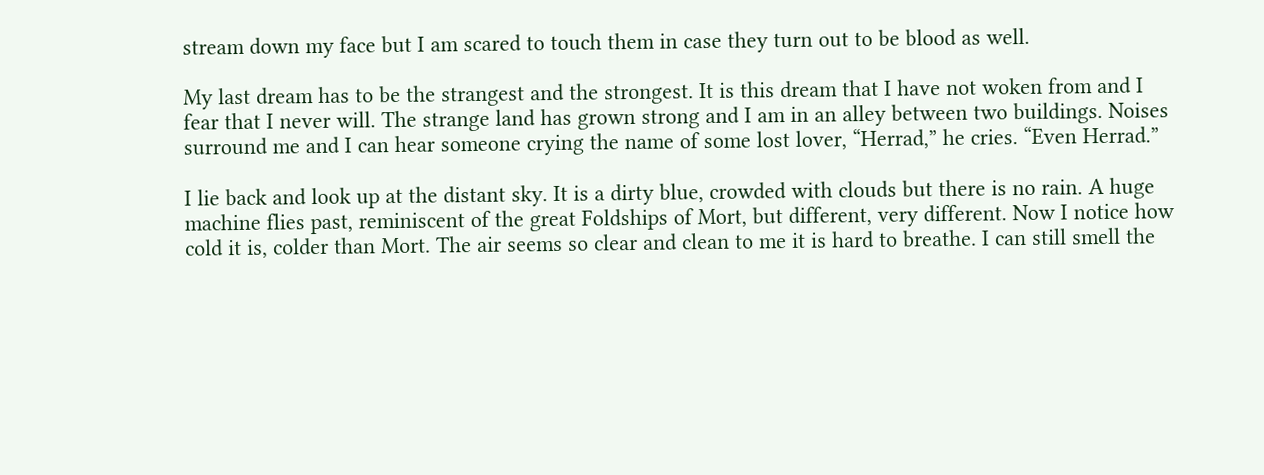stream down my face but I am scared to touch them in case they turn out to be blood as well.

My last dream has to be the strangest and the strongest. It is this dream that I have not woken from and I fear that I never will. The strange land has grown strong and I am in an alley between two buildings. Noises surround me and I can hear someone crying the name of some lost lover, “Herrad,” he cries. “Even Herrad.”

I lie back and look up at the distant sky. It is a dirty blue, crowded with clouds but there is no rain. A huge machine flies past, reminiscent of the great Foldships of Mort, but different, very different. Now I notice how cold it is, colder than Mort. The air seems so clear and clean to me it is hard to breathe. I can still smell the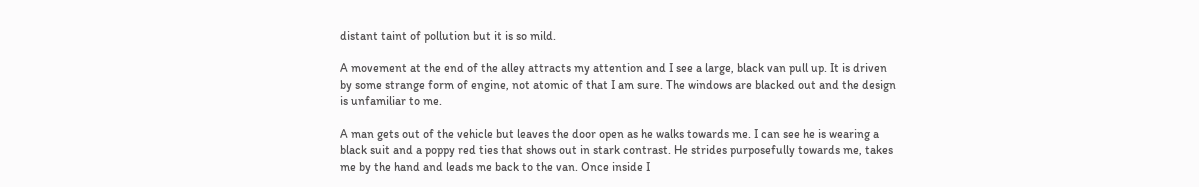distant taint of pollution but it is so mild.

A movement at the end of the alley attracts my attention and I see a large, black van pull up. It is driven by some strange form of engine, not atomic of that I am sure. The windows are blacked out and the design is unfamiliar to me.

A man gets out of the vehicle but leaves the door open as he walks towards me. I can see he is wearing a black suit and a poppy red ties that shows out in stark contrast. He strides purposefully towards me, takes me by the hand and leads me back to the van. Once inside I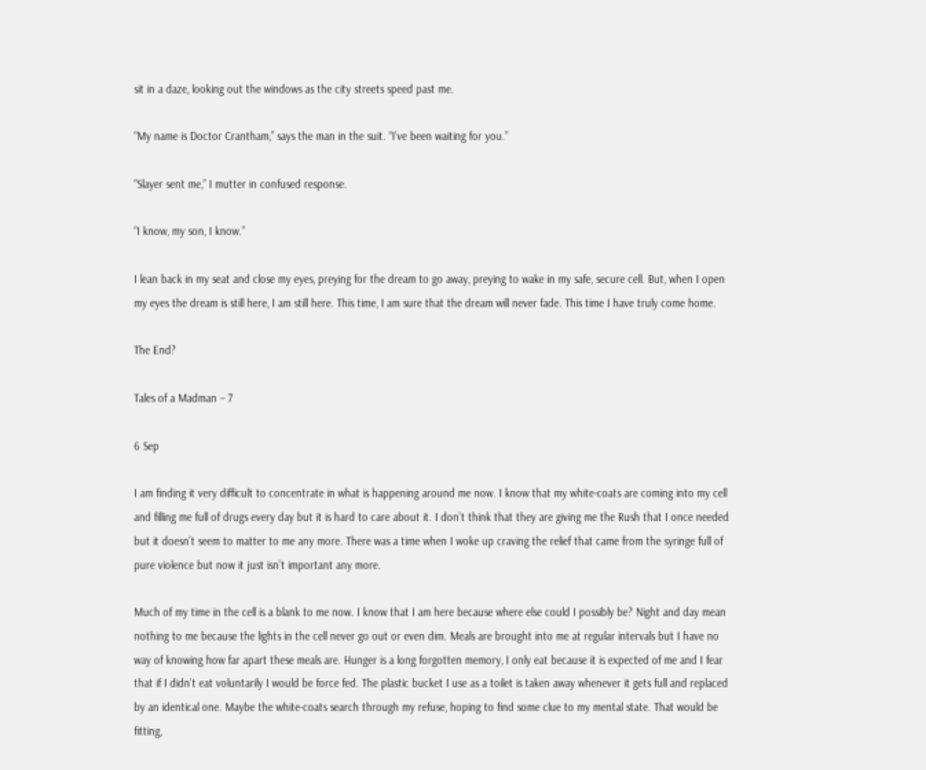sit in a daze, looking out the windows as the city streets speed past me.

“My name is Doctor Crantham,” says the man in the suit. “I’ve been waiting for you.”

“Slayer sent me,” I mutter in confused response.

“I know, my son, I know.”

I lean back in my seat and close my eyes, preying for the dream to go away, preying to wake in my safe, secure cell. But, when I open my eyes the dream is still here, I am still here. This time, I am sure that the dream will never fade. This time I have truly come home.

The End?

Tales of a Madman – 7

6 Sep

I am finding it very difficult to concentrate in what is happening around me now. I know that my white-coats are coming into my cell and filling me full of drugs every day but it is hard to care about it. I don’t think that they are giving me the Rush that I once needed but it doesn’t seem to matter to me any more. There was a time when I woke up craving the relief that came from the syringe full of pure violence but now it just isn’t important any more.

Much of my time in the cell is a blank to me now. I know that I am here because where else could I possibly be? Night and day mean nothing to me because the lights in the cell never go out or even dim. Meals are brought into me at regular intervals but I have no way of knowing how far apart these meals are. Hunger is a long forgotten memory, I only eat because it is expected of me and I fear that if I didn’t eat voluntarily I would be force fed. The plastic bucket I use as a toilet is taken away whenever it gets full and replaced by an identical one. Maybe the white-coats search through my refuse, hoping to find some clue to my mental state. That would be fitting,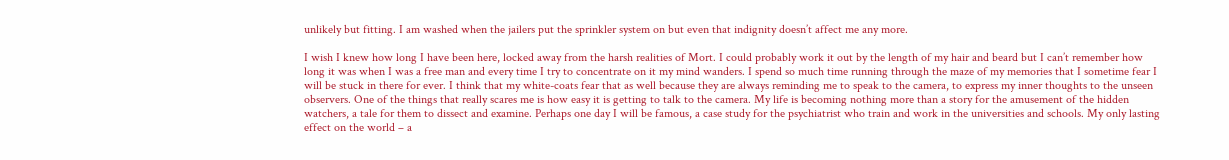unlikely but fitting. I am washed when the jailers put the sprinkler system on but even that indignity doesn’t affect me any more.

I wish I knew how long I have been here, locked away from the harsh realities of Mort. I could probably work it out by the length of my hair and beard but I can’t remember how long it was when I was a free man and every time I try to concentrate on it my mind wanders. I spend so much time running through the maze of my memories that I sometime fear I will be stuck in there for ever. I think that my white-coats fear that as well because they are always reminding me to speak to the camera, to express my inner thoughts to the unseen observers. One of the things that really scares me is how easy it is getting to talk to the camera. My life is becoming nothing more than a story for the amusement of the hidden watchers, a tale for them to dissect and examine. Perhaps one day I will be famous, a case study for the psychiatrist who train and work in the universities and schools. My only lasting effect on the world – a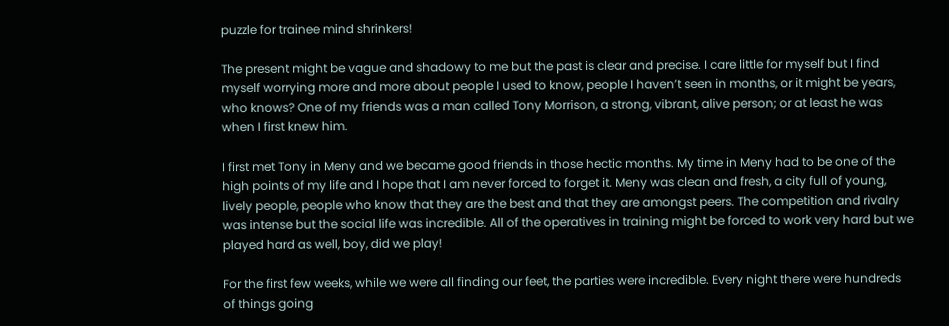puzzle for trainee mind shrinkers!

The present might be vague and shadowy to me but the past is clear and precise. I care little for myself but I find myself worrying more and more about people I used to know, people I haven’t seen in months, or it might be years, who knows? One of my friends was a man called Tony Morrison, a strong, vibrant, alive person; or at least he was when I first knew him.

I first met Tony in Meny and we became good friends in those hectic months. My time in Meny had to be one of the high points of my life and I hope that I am never forced to forget it. Meny was clean and fresh, a city full of young, lively people, people who know that they are the best and that they are amongst peers. The competition and rivalry was intense but the social life was incredible. All of the operatives in training might be forced to work very hard but we played hard as well, boy, did we play!

For the first few weeks, while we were all finding our feet, the parties were incredible. Every night there were hundreds of things going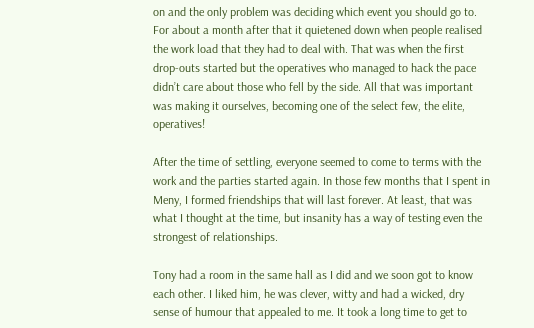on and the only problem was deciding which event you should go to. For about a month after that it quietened down when people realised the work load that they had to deal with. That was when the first drop-outs started but the operatives who managed to hack the pace didn’t care about those who fell by the side. All that was important was making it ourselves, becoming one of the select few, the elite, operatives!

After the time of settling, everyone seemed to come to terms with the work and the parties started again. In those few months that I spent in Meny, I formed friendships that will last forever. At least, that was what I thought at the time, but insanity has a way of testing even the strongest of relationships.

Tony had a room in the same hall as I did and we soon got to know each other. I liked him, he was clever, witty and had a wicked, dry sense of humour that appealed to me. It took a long time to get to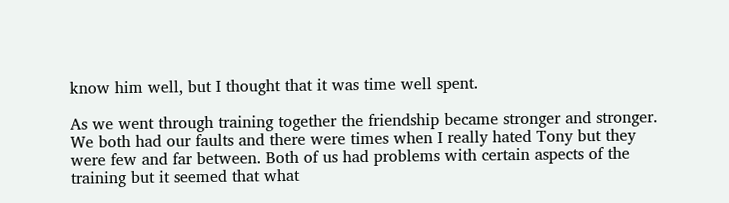know him well, but I thought that it was time well spent.

As we went through training together the friendship became stronger and stronger. We both had our faults and there were times when I really hated Tony but they were few and far between. Both of us had problems with certain aspects of the training but it seemed that what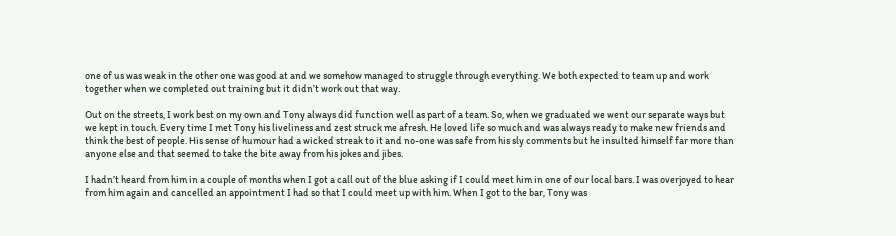one of us was weak in the other one was good at and we somehow managed to struggle through everything. We both expected to team up and work together when we completed out training but it didn’t work out that way.

Out on the streets, I work best on my own and Tony always did function well as part of a team. So, when we graduated we went our separate ways but we kept in touch. Every time I met Tony his liveliness and zest struck me afresh. He loved life so much and was always ready to make new friends and think the best of people. His sense of humour had a wicked streak to it and no-one was safe from his sly comments but he insulted himself far more than anyone else and that seemed to take the bite away from his jokes and jibes.

I hadn’t heard from him in a couple of months when I got a call out of the blue asking if I could meet him in one of our local bars. I was overjoyed to hear from him again and cancelled an appointment I had so that I could meet up with him. When I got to the bar, Tony was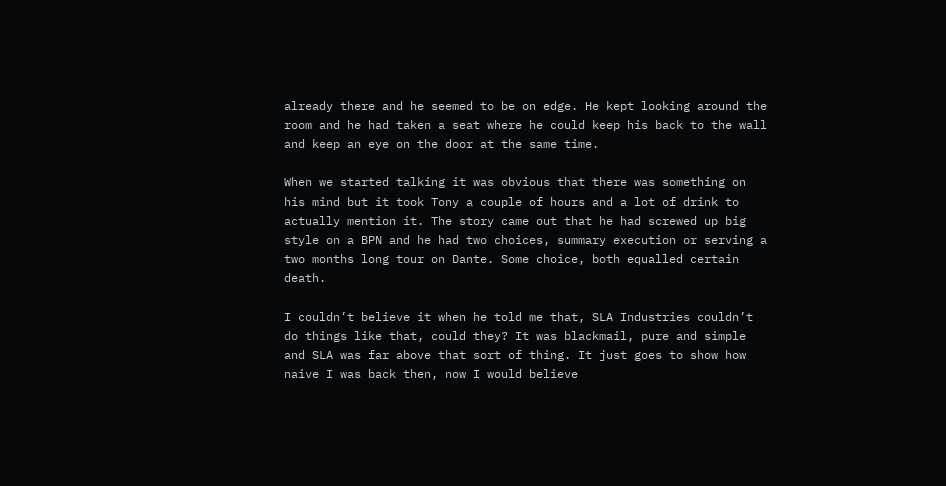already there and he seemed to be on edge. He kept looking around the room and he had taken a seat where he could keep his back to the wall and keep an eye on the door at the same time.

When we started talking it was obvious that there was something on his mind but it took Tony a couple of hours and a lot of drink to actually mention it. The story came out that he had screwed up big style on a BPN and he had two choices, summary execution or serving a two months long tour on Dante. Some choice, both equalled certain death.

I couldn’t believe it when he told me that, SLA Industries couldn’t do things like that, could they? It was blackmail, pure and simple and SLA was far above that sort of thing. It just goes to show how naive I was back then, now I would believe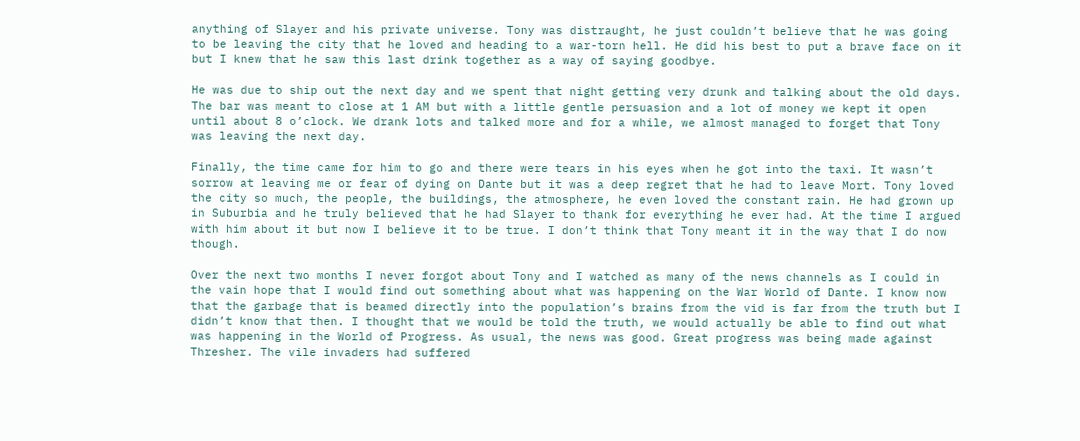anything of Slayer and his private universe. Tony was distraught, he just couldn’t believe that he was going to be leaving the city that he loved and heading to a war-torn hell. He did his best to put a brave face on it but I knew that he saw this last drink together as a way of saying goodbye.

He was due to ship out the next day and we spent that night getting very drunk and talking about the old days. The bar was meant to close at 1 AM but with a little gentle persuasion and a lot of money we kept it open until about 8 o’clock. We drank lots and talked more and for a while, we almost managed to forget that Tony was leaving the next day.

Finally, the time came for him to go and there were tears in his eyes when he got into the taxi. It wasn’t sorrow at leaving me or fear of dying on Dante but it was a deep regret that he had to leave Mort. Tony loved the city so much, the people, the buildings, the atmosphere, he even loved the constant rain. He had grown up in Suburbia and he truly believed that he had Slayer to thank for everything he ever had. At the time I argued with him about it but now I believe it to be true. I don’t think that Tony meant it in the way that I do now though.

Over the next two months I never forgot about Tony and I watched as many of the news channels as I could in the vain hope that I would find out something about what was happening on the War World of Dante. I know now that the garbage that is beamed directly into the population’s brains from the vid is far from the truth but I didn’t know that then. I thought that we would be told the truth, we would actually be able to find out what was happening in the World of Progress. As usual, the news was good. Great progress was being made against Thresher. The vile invaders had suffered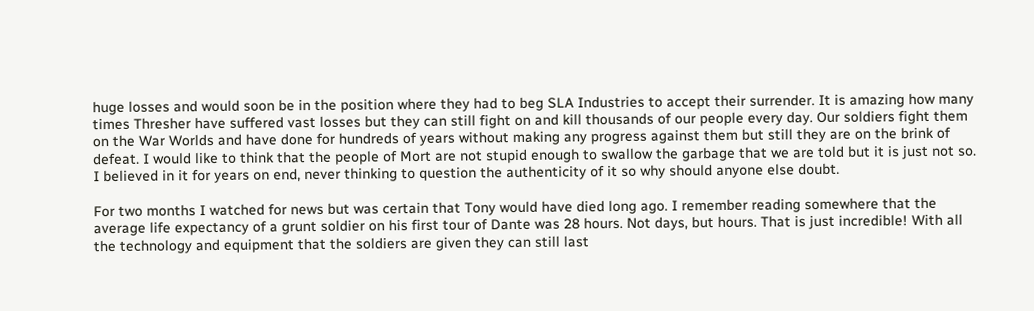huge losses and would soon be in the position where they had to beg SLA Industries to accept their surrender. It is amazing how many times Thresher have suffered vast losses but they can still fight on and kill thousands of our people every day. Our soldiers fight them on the War Worlds and have done for hundreds of years without making any progress against them but still they are on the brink of defeat. I would like to think that the people of Mort are not stupid enough to swallow the garbage that we are told but it is just not so. I believed in it for years on end, never thinking to question the authenticity of it so why should anyone else doubt.

For two months I watched for news but was certain that Tony would have died long ago. I remember reading somewhere that the average life expectancy of a grunt soldier on his first tour of Dante was 28 hours. Not days, but hours. That is just incredible! With all the technology and equipment that the soldiers are given they can still last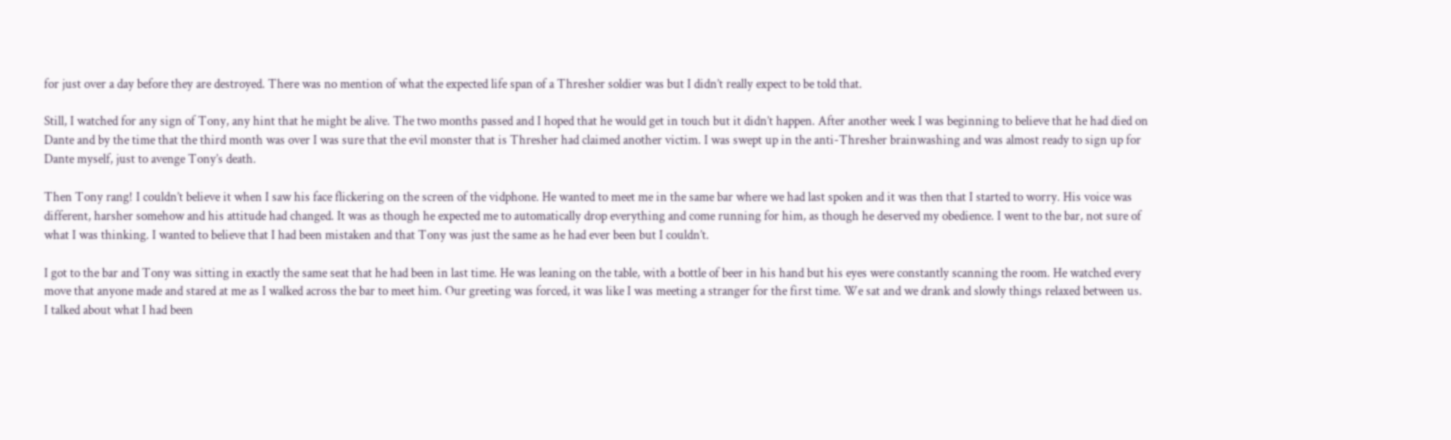for just over a day before they are destroyed. There was no mention of what the expected life span of a Thresher soldier was but I didn’t really expect to be told that.

Still, I watched for any sign of Tony, any hint that he might be alive. The two months passed and I hoped that he would get in touch but it didn’t happen. After another week I was beginning to believe that he had died on Dante and by the time that the third month was over I was sure that the evil monster that is Thresher had claimed another victim. I was swept up in the anti-Thresher brainwashing and was almost ready to sign up for Dante myself, just to avenge Tony’s death.

Then Tony rang! I couldn’t believe it when I saw his face flickering on the screen of the vidphone. He wanted to meet me in the same bar where we had last spoken and it was then that I started to worry. His voice was different, harsher somehow and his attitude had changed. It was as though he expected me to automatically drop everything and come running for him, as though he deserved my obedience. I went to the bar, not sure of what I was thinking. I wanted to believe that I had been mistaken and that Tony was just the same as he had ever been but I couldn’t.

I got to the bar and Tony was sitting in exactly the same seat that he had been in last time. He was leaning on the table, with a bottle of beer in his hand but his eyes were constantly scanning the room. He watched every move that anyone made and stared at me as I walked across the bar to meet him. Our greeting was forced, it was like I was meeting a stranger for the first time. We sat and we drank and slowly things relaxed between us. I talked about what I had been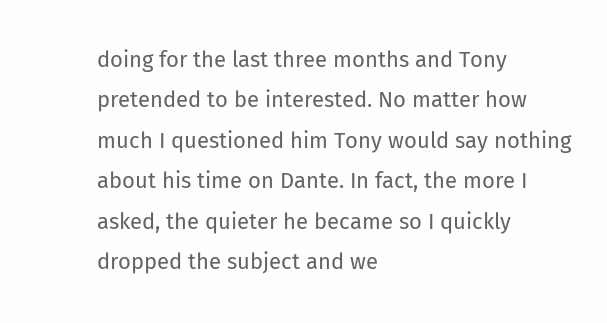doing for the last three months and Tony pretended to be interested. No matter how much I questioned him Tony would say nothing about his time on Dante. In fact, the more I asked, the quieter he became so I quickly dropped the subject and we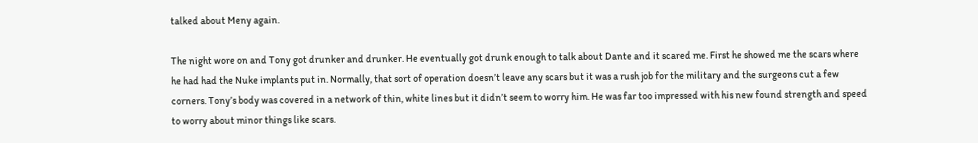talked about Meny again.

The night wore on and Tony got drunker and drunker. He eventually got drunk enough to talk about Dante and it scared me. First he showed me the scars where he had had the Nuke implants put in. Normally, that sort of operation doesn’t leave any scars but it was a rush job for the military and the surgeons cut a few corners. Tony’s body was covered in a network of thin, white lines but it didn’t seem to worry him. He was far too impressed with his new found strength and speed to worry about minor things like scars.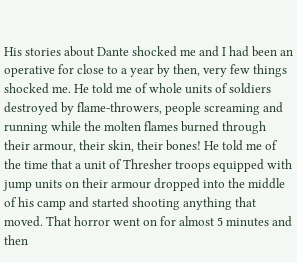His stories about Dante shocked me and I had been an operative for close to a year by then, very few things shocked me. He told me of whole units of soldiers destroyed by flame-throwers, people screaming and running while the molten flames burned through their armour, their skin, their bones! He told me of the time that a unit of Thresher troops equipped with jump units on their armour dropped into the middle of his camp and started shooting anything that moved. That horror went on for almost 5 minutes and then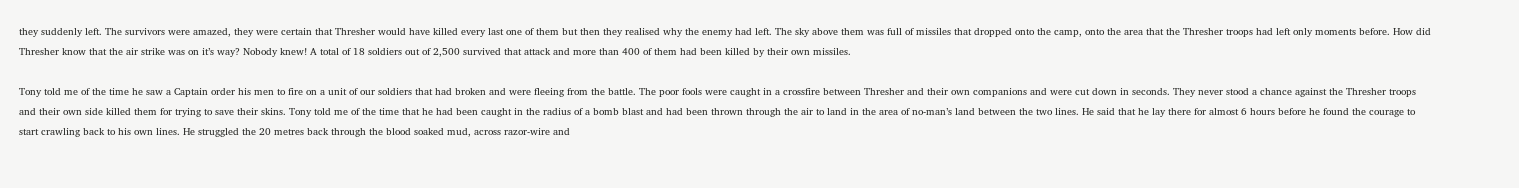they suddenly left. The survivors were amazed, they were certain that Thresher would have killed every last one of them but then they realised why the enemy had left. The sky above them was full of missiles that dropped onto the camp, onto the area that the Thresher troops had left only moments before. How did Thresher know that the air strike was on it’s way? Nobody knew! A total of 18 soldiers out of 2,500 survived that attack and more than 400 of them had been killed by their own missiles.

Tony told me of the time he saw a Captain order his men to fire on a unit of our soldiers that had broken and were fleeing from the battle. The poor fools were caught in a crossfire between Thresher and their own companions and were cut down in seconds. They never stood a chance against the Thresher troops and their own side killed them for trying to save their skins. Tony told me of the time that he had been caught in the radius of a bomb blast and had been thrown through the air to land in the area of no-man’s land between the two lines. He said that he lay there for almost 6 hours before he found the courage to start crawling back to his own lines. He struggled the 20 metres back through the blood soaked mud, across razor-wire and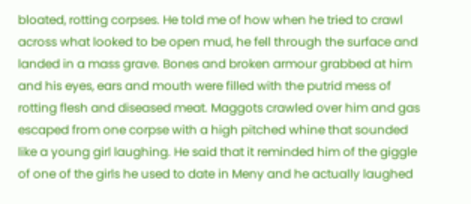bloated, rotting corpses. He told me of how when he tried to crawl across what looked to be open mud, he fell through the surface and landed in a mass grave. Bones and broken armour grabbed at him and his eyes, ears and mouth were filled with the putrid mess of rotting flesh and diseased meat. Maggots crawled over him and gas escaped from one corpse with a high pitched whine that sounded like a young girl laughing. He said that it reminded him of the giggle of one of the girls he used to date in Meny and he actually laughed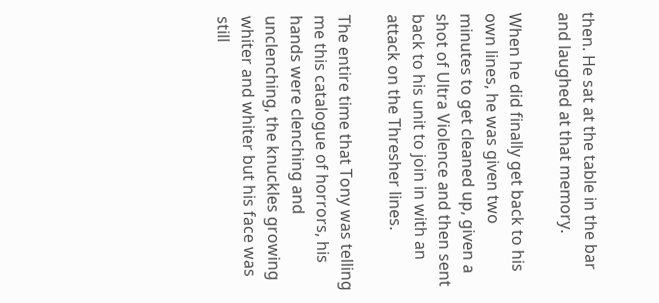then. He sat at the table in the bar and laughed at that memory.

When he did finally get back to his own lines, he was given two minutes to get cleaned up, given a shot of Ultra Violence and then sent back to his unit to join in with an attack on the Thresher lines.

The entire time that Tony was telling me this catalogue of horrors, his hands were clenching and unclenching, the knuckles growing whiter and whiter but his face was still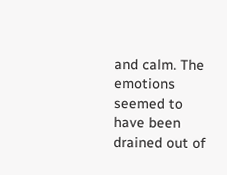and calm. The emotions seemed to have been drained out of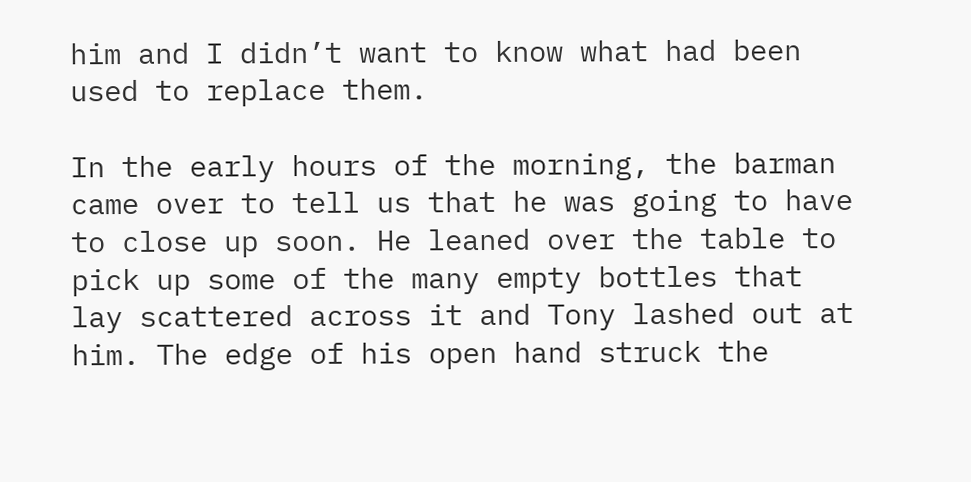him and I didn’t want to know what had been used to replace them.

In the early hours of the morning, the barman came over to tell us that he was going to have to close up soon. He leaned over the table to pick up some of the many empty bottles that lay scattered across it and Tony lashed out at him. The edge of his open hand struck the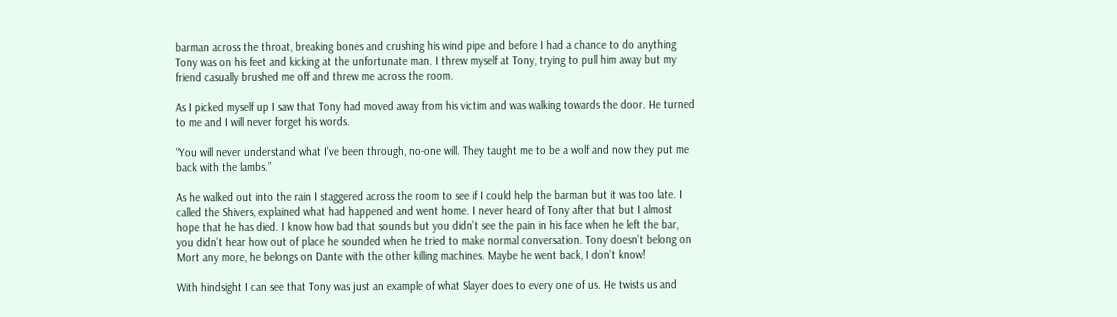barman across the throat, breaking bones and crushing his wind pipe and before I had a chance to do anything Tony was on his feet and kicking at the unfortunate man. I threw myself at Tony, trying to pull him away but my friend casually brushed me off and threw me across the room.

As I picked myself up I saw that Tony had moved away from his victim and was walking towards the door. He turned to me and I will never forget his words.

“You will never understand what I’ve been through, no-one will. They taught me to be a wolf and now they put me back with the lambs.”

As he walked out into the rain I staggered across the room to see if I could help the barman but it was too late. I called the Shivers, explained what had happened and went home. I never heard of Tony after that but I almost hope that he has died. I know how bad that sounds but you didn’t see the pain in his face when he left the bar, you didn’t hear how out of place he sounded when he tried to make normal conversation. Tony doesn’t belong on Mort any more, he belongs on Dante with the other killing machines. Maybe he went back, I don’t know!

With hindsight I can see that Tony was just an example of what Slayer does to every one of us. He twists us and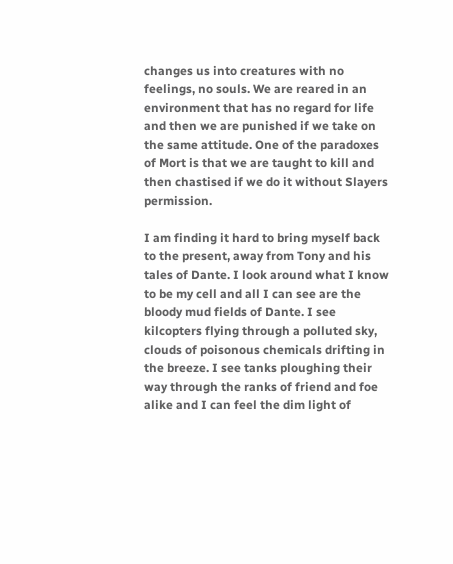changes us into creatures with no feelings, no souls. We are reared in an environment that has no regard for life and then we are punished if we take on the same attitude. One of the paradoxes of Mort is that we are taught to kill and then chastised if we do it without Slayers permission.

I am finding it hard to bring myself back to the present, away from Tony and his tales of Dante. I look around what I know to be my cell and all I can see are the bloody mud fields of Dante. I see kilcopters flying through a polluted sky, clouds of poisonous chemicals drifting in the breeze. I see tanks ploughing their way through the ranks of friend and foe alike and I can feel the dim light of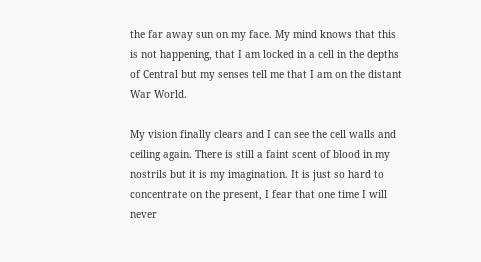the far away sun on my face. My mind knows that this is not happening, that I am locked in a cell in the depths of Central but my senses tell me that I am on the distant War World.

My vision finally clears and I can see the cell walls and ceiling again. There is still a faint scent of blood in my nostrils but it is my imagination. It is just so hard to concentrate on the present, I fear that one time I will never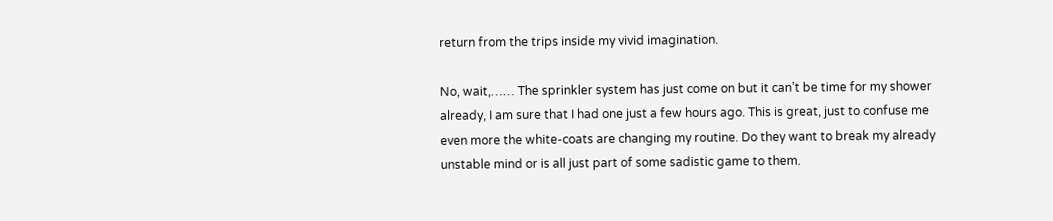return from the trips inside my vivid imagination.

No, wait,…… The sprinkler system has just come on but it can’t be time for my shower already, I am sure that I had one just a few hours ago. This is great, just to confuse me even more the white-coats are changing my routine. Do they want to break my already unstable mind or is all just part of some sadistic game to them.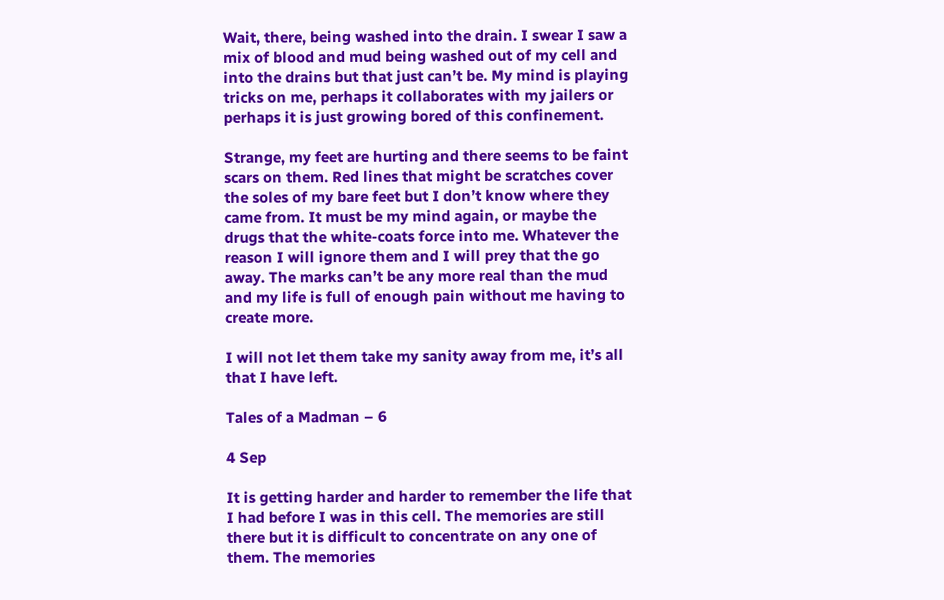Wait, there, being washed into the drain. I swear I saw a mix of blood and mud being washed out of my cell and into the drains but that just can’t be. My mind is playing tricks on me, perhaps it collaborates with my jailers or perhaps it is just growing bored of this confinement.

Strange, my feet are hurting and there seems to be faint scars on them. Red lines that might be scratches cover the soles of my bare feet but I don’t know where they came from. It must be my mind again, or maybe the drugs that the white-coats force into me. Whatever the reason I will ignore them and I will prey that the go away. The marks can’t be any more real than the mud and my life is full of enough pain without me having to create more.

I will not let them take my sanity away from me, it’s all that I have left.

Tales of a Madman – 6

4 Sep

It is getting harder and harder to remember the life that I had before I was in this cell. The memories are still there but it is difficult to concentrate on any one of them. The memories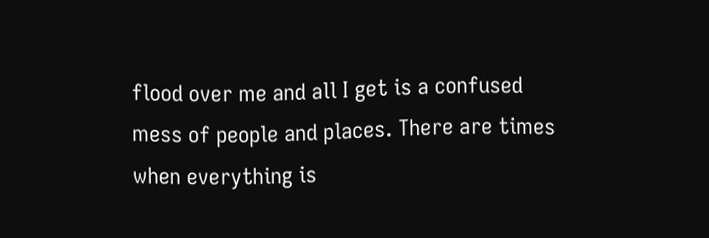flood over me and all I get is a confused mess of people and places. There are times when everything is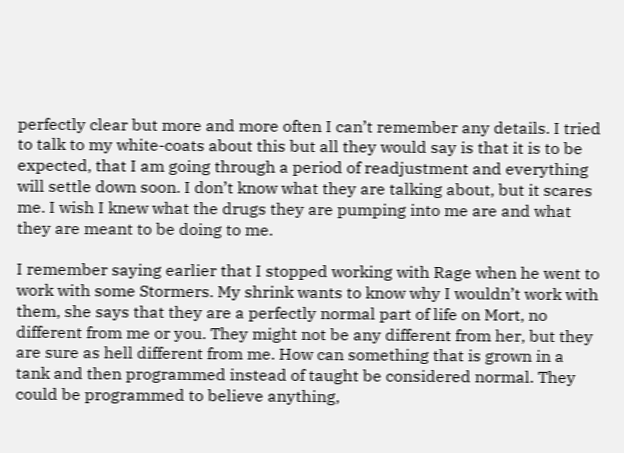perfectly clear but more and more often I can’t remember any details. I tried to talk to my white-coats about this but all they would say is that it is to be expected, that I am going through a period of readjustment and everything will settle down soon. I don’t know what they are talking about, but it scares me. I wish I knew what the drugs they are pumping into me are and what they are meant to be doing to me.

I remember saying earlier that I stopped working with Rage when he went to work with some Stormers. My shrink wants to know why I wouldn’t work with them, she says that they are a perfectly normal part of life on Mort, no different from me or you. They might not be any different from her, but they are sure as hell different from me. How can something that is grown in a tank and then programmed instead of taught be considered normal. They could be programmed to believe anything,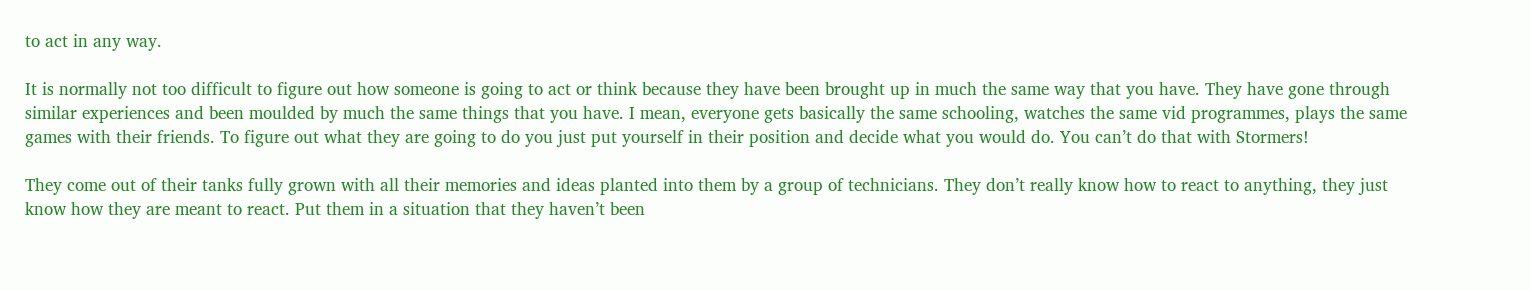to act in any way.

It is normally not too difficult to figure out how someone is going to act or think because they have been brought up in much the same way that you have. They have gone through similar experiences and been moulded by much the same things that you have. I mean, everyone gets basically the same schooling, watches the same vid programmes, plays the same games with their friends. To figure out what they are going to do you just put yourself in their position and decide what you would do. You can’t do that with Stormers!

They come out of their tanks fully grown with all their memories and ideas planted into them by a group of technicians. They don’t really know how to react to anything, they just know how they are meant to react. Put them in a situation that they haven’t been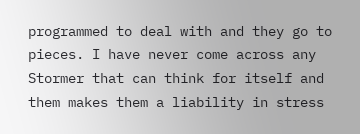programmed to deal with and they go to pieces. I have never come across any Stormer that can think for itself and them makes them a liability in stress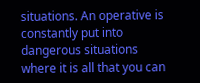situations. An operative is constantly put into dangerous situations where it is all that you can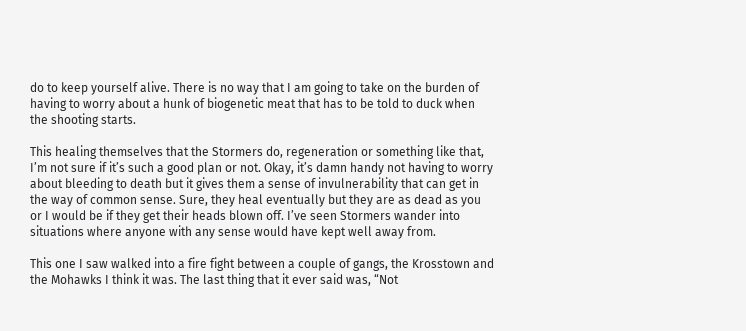do to keep yourself alive. There is no way that I am going to take on the burden of having to worry about a hunk of biogenetic meat that has to be told to duck when the shooting starts.

This healing themselves that the Stormers do, regeneration or something like that, I’m not sure if it’s such a good plan or not. Okay, it’s damn handy not having to worry about bleeding to death but it gives them a sense of invulnerability that can get in the way of common sense. Sure, they heal eventually but they are as dead as you or I would be if they get their heads blown off. I’ve seen Stormers wander into situations where anyone with any sense would have kept well away from.

This one I saw walked into a fire fight between a couple of gangs, the Krosstown and the Mohawks I think it was. The last thing that it ever said was, “Not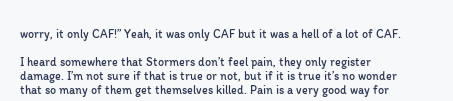worry, it only CAF!” Yeah, it was only CAF but it was a hell of a lot of CAF.

I heard somewhere that Stormers don’t feel pain, they only register damage. I’m not sure if that is true or not, but if it is true it’s no wonder that so many of them get themselves killed. Pain is a very good way for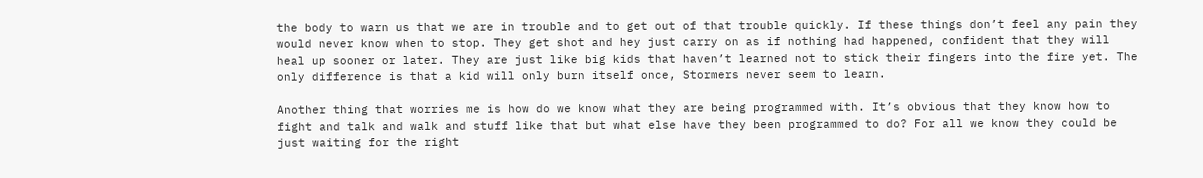the body to warn us that we are in trouble and to get out of that trouble quickly. If these things don’t feel any pain they would never know when to stop. They get shot and hey just carry on as if nothing had happened, confident that they will heal up sooner or later. They are just like big kids that haven’t learned not to stick their fingers into the fire yet. The only difference is that a kid will only burn itself once, Stormers never seem to learn.

Another thing that worries me is how do we know what they are being programmed with. It’s obvious that they know how to fight and talk and walk and stuff like that but what else have they been programmed to do? For all we know they could be just waiting for the right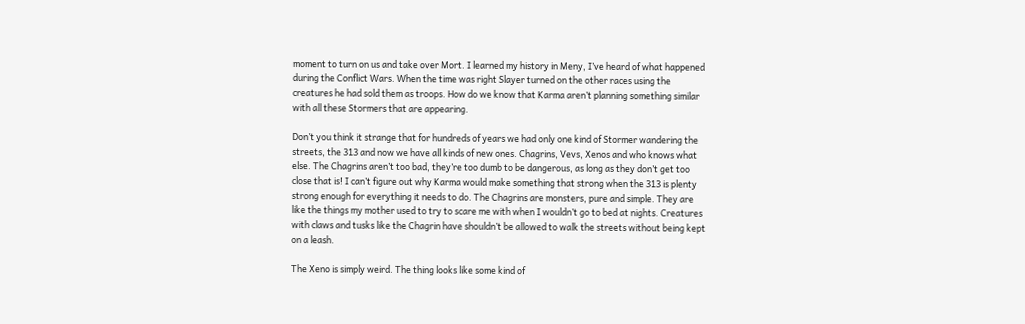moment to turn on us and take over Mort. I learned my history in Meny, I’ve heard of what happened during the Conflict Wars. When the time was right Slayer turned on the other races using the creatures he had sold them as troops. How do we know that Karma aren’t planning something similar with all these Stormers that are appearing.

Don’t you think it strange that for hundreds of years we had only one kind of Stormer wandering the streets, the 313 and now we have all kinds of new ones. Chagrins, Vevs, Xenos and who knows what else. The Chagrins aren’t too bad, they’re too dumb to be dangerous, as long as they don’t get too close that is! I can’t figure out why Karma would make something that strong when the 313 is plenty strong enough for everything it needs to do. The Chagrins are monsters, pure and simple. They are like the things my mother used to try to scare me with when I wouldn’t go to bed at nights. Creatures with claws and tusks like the Chagrin have shouldn’t be allowed to walk the streets without being kept on a leash.

The Xeno is simply weird. The thing looks like some kind of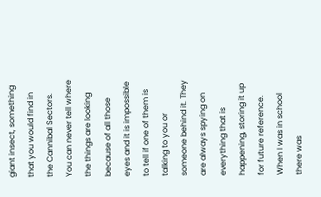giant insect, something that you would find in the Cannibal Sectors. You can never tell where the things are looking because of all those eyes and it is impossible to tell if one of them is talking to you or someone behind it. They are always spying on everything that is happening, storing it up for future reference. When I was in school there was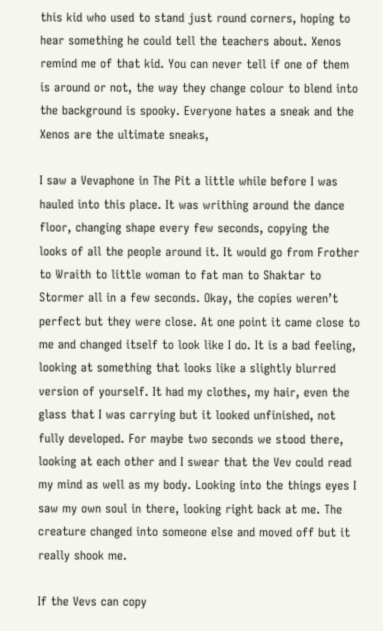this kid who used to stand just round corners, hoping to hear something he could tell the teachers about. Xenos remind me of that kid. You can never tell if one of them is around or not, the way they change colour to blend into the background is spooky. Everyone hates a sneak and the Xenos are the ultimate sneaks,

I saw a Vevaphone in The Pit a little while before I was hauled into this place. It was writhing around the dance floor, changing shape every few seconds, copying the looks of all the people around it. It would go from Frother to Wraith to little woman to fat man to Shaktar to Stormer all in a few seconds. Okay, the copies weren’t perfect but they were close. At one point it came close to me and changed itself to look like I do. It is a bad feeling, looking at something that looks like a slightly blurred version of yourself. It had my clothes, my hair, even the glass that I was carrying but it looked unfinished, not fully developed. For maybe two seconds we stood there, looking at each other and I swear that the Vev could read my mind as well as my body. Looking into the things eyes I saw my own soul in there, looking right back at me. The creature changed into someone else and moved off but it really shook me.

If the Vevs can copy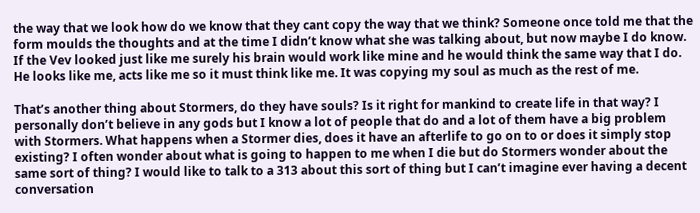the way that we look how do we know that they cant copy the way that we think? Someone once told me that the form moulds the thoughts and at the time I didn’t know what she was talking about, but now maybe I do know. If the Vev looked just like me surely his brain would work like mine and he would think the same way that I do. He looks like me, acts like me so it must think like me. It was copying my soul as much as the rest of me.

That’s another thing about Stormers, do they have souls? Is it right for mankind to create life in that way? I personally don’t believe in any gods but I know a lot of people that do and a lot of them have a big problem with Stormers. What happens when a Stormer dies, does it have an afterlife to go on to or does it simply stop existing? I often wonder about what is going to happen to me when I die but do Stormers wonder about the same sort of thing? I would like to talk to a 313 about this sort of thing but I can’t imagine ever having a decent conversation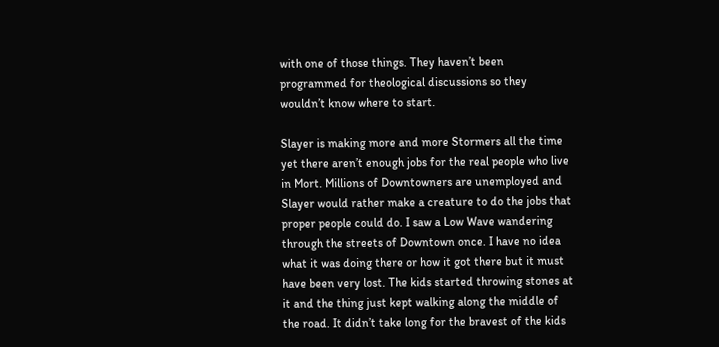with one of those things. They haven’t been programmed for theological discussions so they wouldn’t know where to start.

Slayer is making more and more Stormers all the time yet there aren’t enough jobs for the real people who live in Mort. Millions of Downtowners are unemployed and Slayer would rather make a creature to do the jobs that proper people could do. I saw a Low Wave wandering through the streets of Downtown once. I have no idea what it was doing there or how it got there but it must have been very lost. The kids started throwing stones at it and the thing just kept walking along the middle of the road. It didn’t take long for the bravest of the kids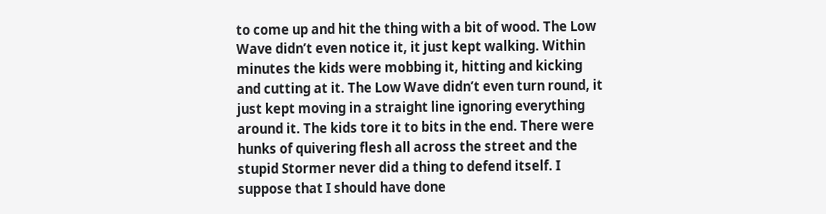to come up and hit the thing with a bit of wood. The Low Wave didn’t even notice it, it just kept walking. Within minutes the kids were mobbing it, hitting and kicking and cutting at it. The Low Wave didn’t even turn round, it just kept moving in a straight line ignoring everything around it. The kids tore it to bits in the end. There were hunks of quivering flesh all across the street and the stupid Stormer never did a thing to defend itself. I suppose that I should have done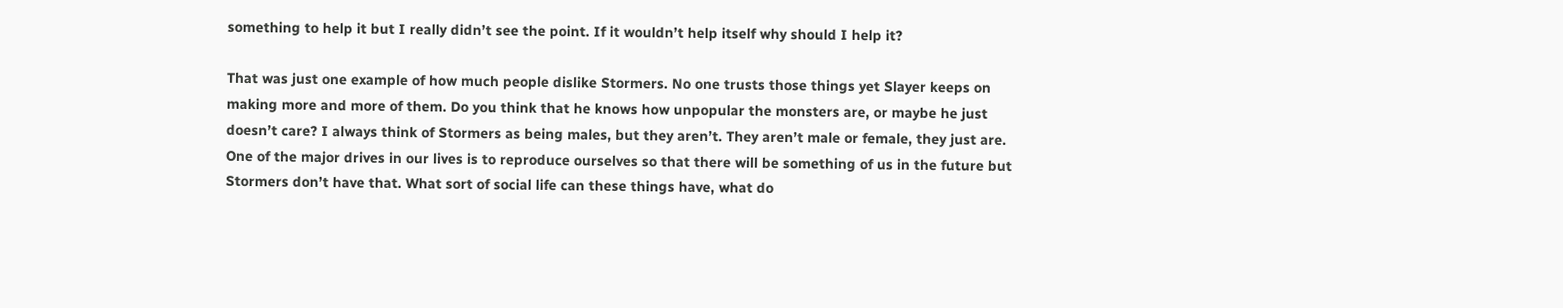something to help it but I really didn’t see the point. If it wouldn’t help itself why should I help it?

That was just one example of how much people dislike Stormers. No one trusts those things yet Slayer keeps on making more and more of them. Do you think that he knows how unpopular the monsters are, or maybe he just doesn’t care? I always think of Stormers as being males, but they aren’t. They aren’t male or female, they just are. One of the major drives in our lives is to reproduce ourselves so that there will be something of us in the future but Stormers don’t have that. What sort of social life can these things have, what do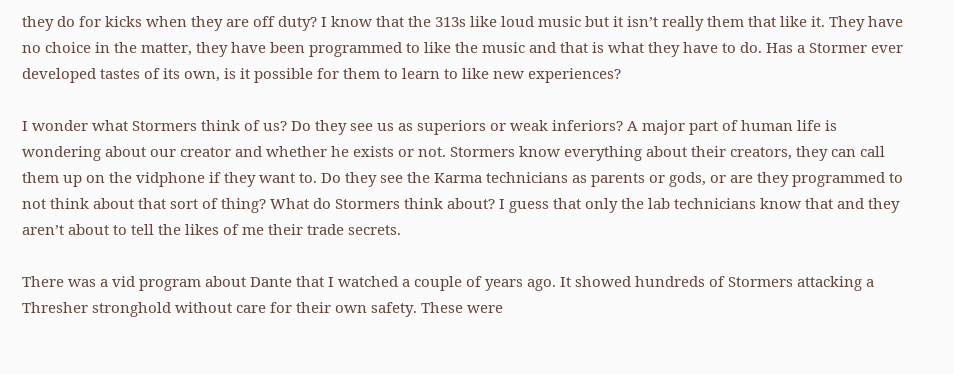they do for kicks when they are off duty? I know that the 313s like loud music but it isn’t really them that like it. They have no choice in the matter, they have been programmed to like the music and that is what they have to do. Has a Stormer ever developed tastes of its own, is it possible for them to learn to like new experiences?

I wonder what Stormers think of us? Do they see us as superiors or weak inferiors? A major part of human life is wondering about our creator and whether he exists or not. Stormers know everything about their creators, they can call them up on the vidphone if they want to. Do they see the Karma technicians as parents or gods, or are they programmed to not think about that sort of thing? What do Stormers think about? I guess that only the lab technicians know that and they aren’t about to tell the likes of me their trade secrets.

There was a vid program about Dante that I watched a couple of years ago. It showed hundreds of Stormers attacking a Thresher stronghold without care for their own safety. These were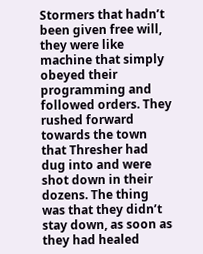Stormers that hadn’t been given free will, they were like machine that simply obeyed their programming and followed orders. They rushed forward towards the town that Thresher had dug into and were shot down in their dozens. The thing was that they didn’t stay down, as soon as they had healed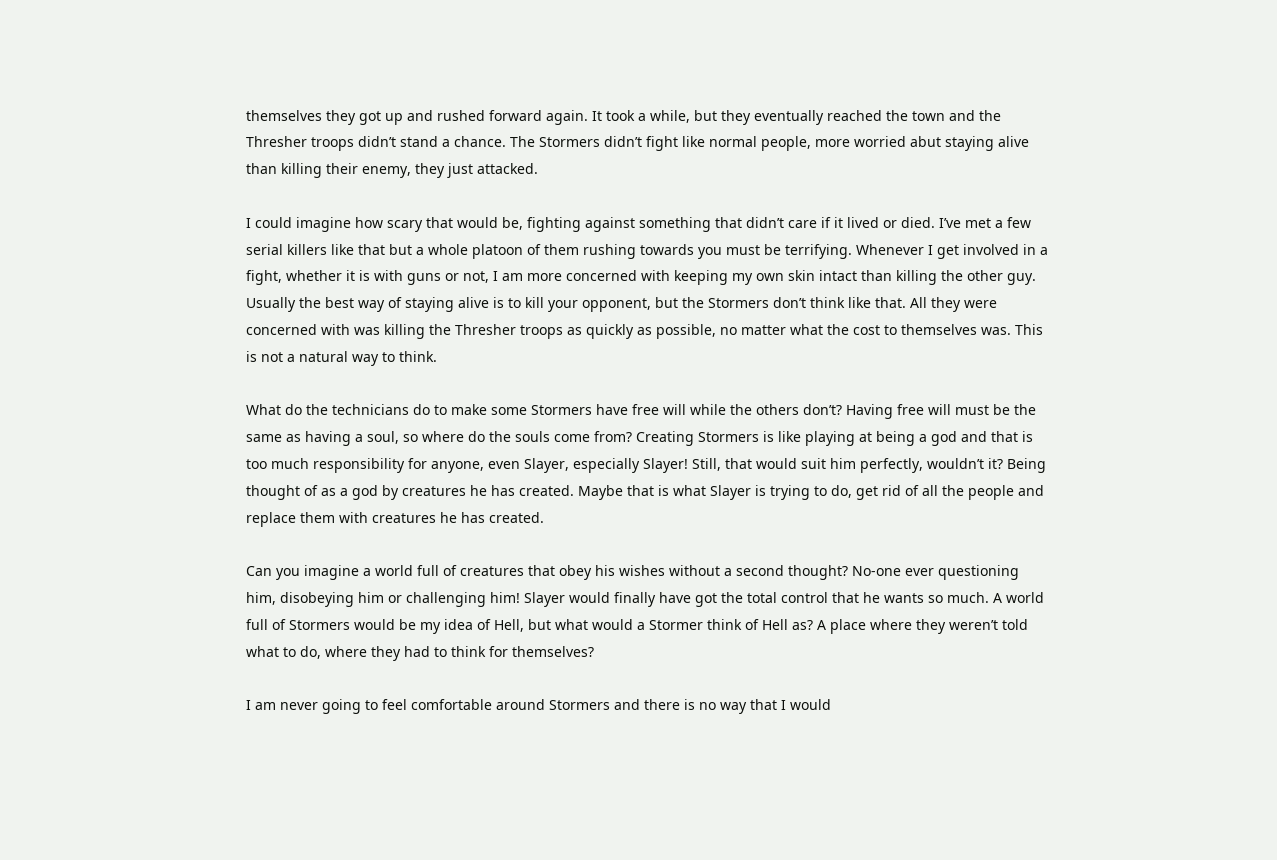themselves they got up and rushed forward again. It took a while, but they eventually reached the town and the Thresher troops didn’t stand a chance. The Stormers didn’t fight like normal people, more worried abut staying alive than killing their enemy, they just attacked.

I could imagine how scary that would be, fighting against something that didn’t care if it lived or died. I’ve met a few serial killers like that but a whole platoon of them rushing towards you must be terrifying. Whenever I get involved in a fight, whether it is with guns or not, I am more concerned with keeping my own skin intact than killing the other guy. Usually the best way of staying alive is to kill your opponent, but the Stormers don’t think like that. All they were concerned with was killing the Thresher troops as quickly as possible, no matter what the cost to themselves was. This is not a natural way to think.

What do the technicians do to make some Stormers have free will while the others don’t? Having free will must be the same as having a soul, so where do the souls come from? Creating Stormers is like playing at being a god and that is too much responsibility for anyone, even Slayer, especially Slayer! Still, that would suit him perfectly, wouldn’t it? Being thought of as a god by creatures he has created. Maybe that is what Slayer is trying to do, get rid of all the people and replace them with creatures he has created.

Can you imagine a world full of creatures that obey his wishes without a second thought? No-one ever questioning him, disobeying him or challenging him! Slayer would finally have got the total control that he wants so much. A world full of Stormers would be my idea of Hell, but what would a Stormer think of Hell as? A place where they weren’t told what to do, where they had to think for themselves?

I am never going to feel comfortable around Stormers and there is no way that I would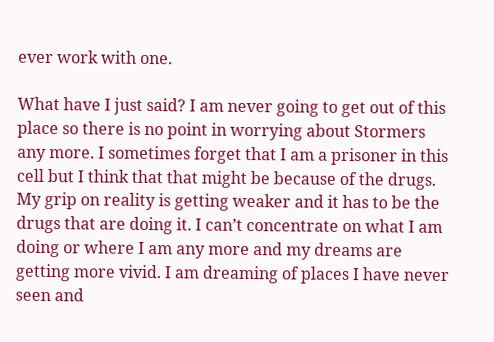ever work with one.

What have I just said? I am never going to get out of this place so there is no point in worrying about Stormers any more. I sometimes forget that I am a prisoner in this cell but I think that that might be because of the drugs. My grip on reality is getting weaker and it has to be the drugs that are doing it. I can’t concentrate on what I am doing or where I am any more and my dreams are getting more vivid. I am dreaming of places I have never seen and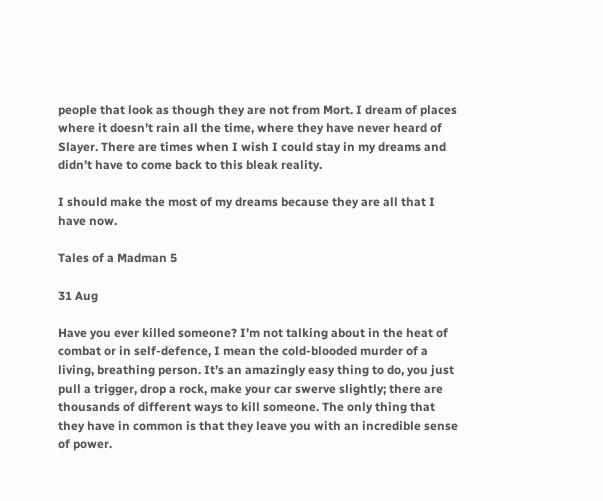people that look as though they are not from Mort. I dream of places where it doesn’t rain all the time, where they have never heard of Slayer. There are times when I wish I could stay in my dreams and didn’t have to come back to this bleak reality.

I should make the most of my dreams because they are all that I have now.

Tales of a Madman 5

31 Aug

Have you ever killed someone? I’m not talking about in the heat of combat or in self-defence, I mean the cold-blooded murder of a living, breathing person. It’s an amazingly easy thing to do, you just pull a trigger, drop a rock, make your car swerve slightly; there are thousands of different ways to kill someone. The only thing that they have in common is that they leave you with an incredible sense of power.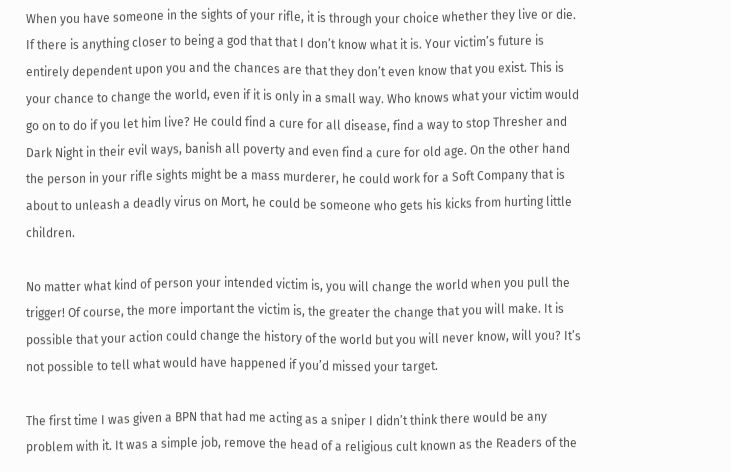When you have someone in the sights of your rifle, it is through your choice whether they live or die. If there is anything closer to being a god that that I don’t know what it is. Your victim’s future is entirely dependent upon you and the chances are that they don’t even know that you exist. This is your chance to change the world, even if it is only in a small way. Who knows what your victim would go on to do if you let him live? He could find a cure for all disease, find a way to stop Thresher and Dark Night in their evil ways, banish all poverty and even find a cure for old age. On the other hand the person in your rifle sights might be a mass murderer, he could work for a Soft Company that is about to unleash a deadly virus on Mort, he could be someone who gets his kicks from hurting little children.

No matter what kind of person your intended victim is, you will change the world when you pull the trigger! Of course, the more important the victim is, the greater the change that you will make. It is possible that your action could change the history of the world but you will never know, will you? It’s not possible to tell what would have happened if you’d missed your target.

The first time I was given a BPN that had me acting as a sniper I didn’t think there would be any problem with it. It was a simple job, remove the head of a religious cult known as the Readers of the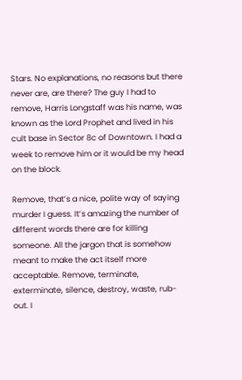Stars. No explanations, no reasons but there never are, are there? The guy I had to remove, Harris Longstaff was his name, was known as the Lord Prophet and lived in his cult base in Sector 8c of Downtown. I had a week to remove him or it would be my head on the block.

Remove, that’s a nice, polite way of saying murder I guess. It’s amazing the number of different words there are for killing someone. All the jargon that is somehow meant to make the act itself more acceptable. Remove, terminate, exterminate, silence, destroy, waste, rub-out. I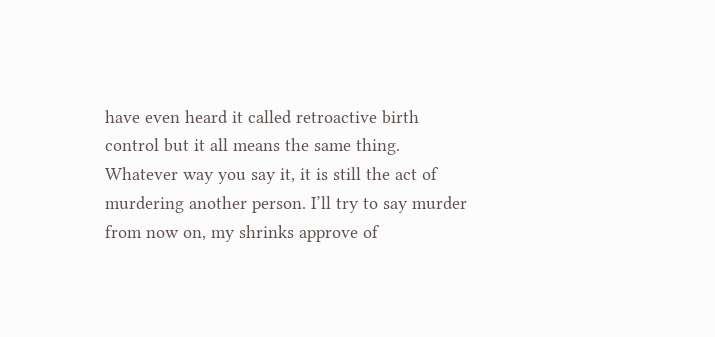have even heard it called retroactive birth control but it all means the same thing. Whatever way you say it, it is still the act of murdering another person. I’ll try to say murder from now on, my shrinks approve of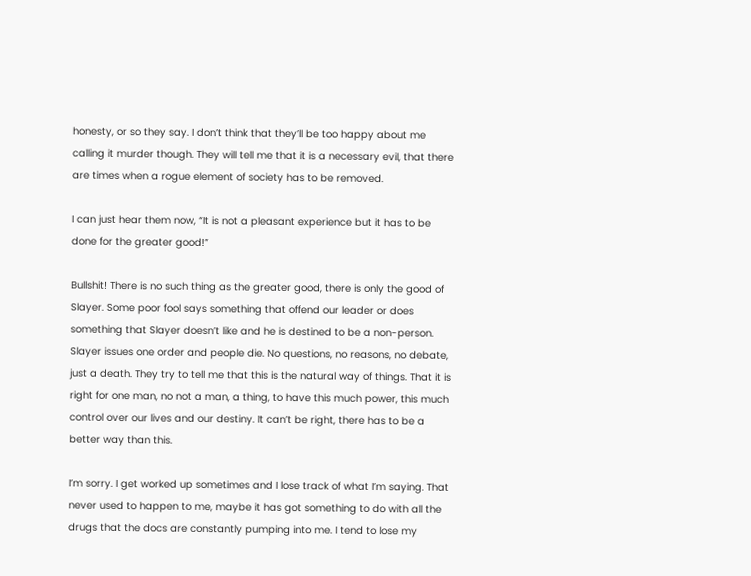honesty, or so they say. I don’t think that they’ll be too happy about me calling it murder though. They will tell me that it is a necessary evil, that there are times when a rogue element of society has to be removed.

I can just hear them now, “It is not a pleasant experience but it has to be done for the greater good!”

Bullshit! There is no such thing as the greater good, there is only the good of Slayer. Some poor fool says something that offend our leader or does something that Slayer doesn’t like and he is destined to be a non-person. Slayer issues one order and people die. No questions, no reasons, no debate, just a death. They try to tell me that this is the natural way of things. That it is right for one man, no not a man, a thing, to have this much power, this much control over our lives and our destiny. It can’t be right, there has to be a better way than this.

I’m sorry. I get worked up sometimes and I lose track of what I’m saying. That never used to happen to me, maybe it has got something to do with all the drugs that the docs are constantly pumping into me. I tend to lose my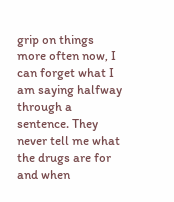grip on things more often now, I can forget what I am saying halfway through a sentence. They never tell me what the drugs are for and when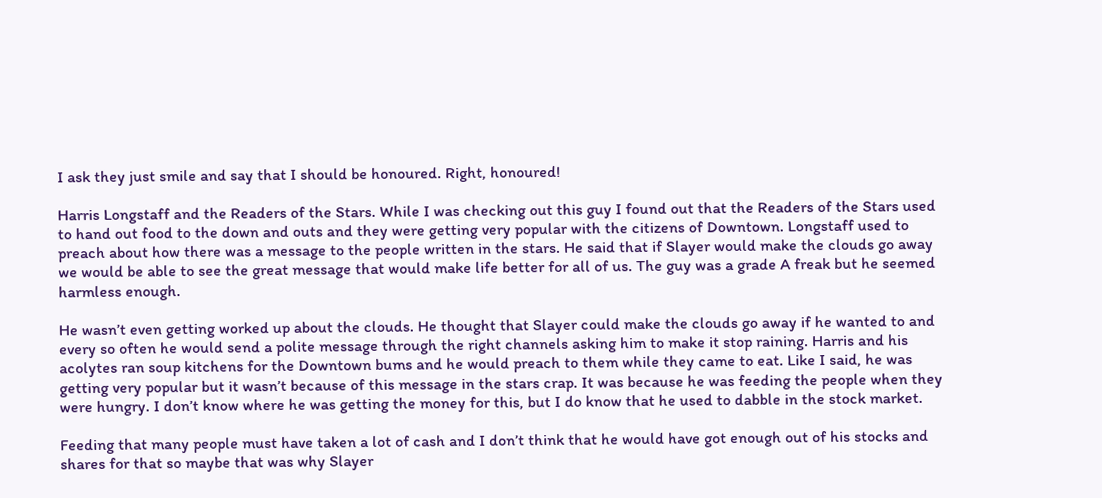I ask they just smile and say that I should be honoured. Right, honoured!

Harris Longstaff and the Readers of the Stars. While I was checking out this guy I found out that the Readers of the Stars used to hand out food to the down and outs and they were getting very popular with the citizens of Downtown. Longstaff used to preach about how there was a message to the people written in the stars. He said that if Slayer would make the clouds go away we would be able to see the great message that would make life better for all of us. The guy was a grade A freak but he seemed harmless enough.

He wasn’t even getting worked up about the clouds. He thought that Slayer could make the clouds go away if he wanted to and every so often he would send a polite message through the right channels asking him to make it stop raining. Harris and his acolytes ran soup kitchens for the Downtown bums and he would preach to them while they came to eat. Like I said, he was getting very popular but it wasn’t because of this message in the stars crap. It was because he was feeding the people when they were hungry. I don’t know where he was getting the money for this, but I do know that he used to dabble in the stock market.

Feeding that many people must have taken a lot of cash and I don’t think that he would have got enough out of his stocks and shares for that so maybe that was why Slayer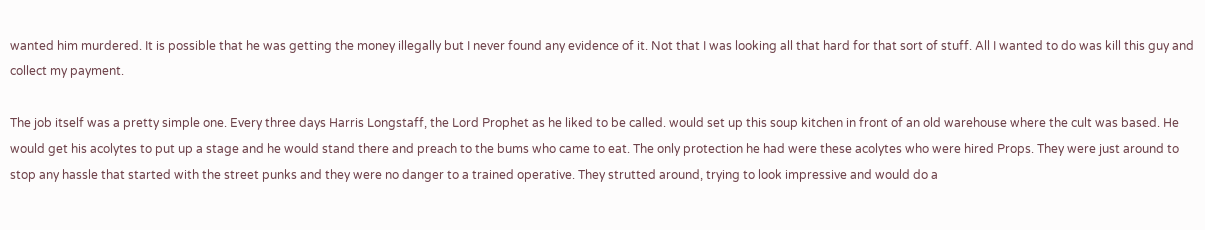wanted him murdered. It is possible that he was getting the money illegally but I never found any evidence of it. Not that I was looking all that hard for that sort of stuff. All I wanted to do was kill this guy and collect my payment.

The job itself was a pretty simple one. Every three days Harris Longstaff, the Lord Prophet as he liked to be called. would set up this soup kitchen in front of an old warehouse where the cult was based. He would get his acolytes to put up a stage and he would stand there and preach to the bums who came to eat. The only protection he had were these acolytes who were hired Props. They were just around to stop any hassle that started with the street punks and they were no danger to a trained operative. They strutted around, trying to look impressive and would do a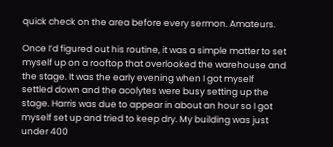quick check on the area before every sermon. Amateurs.

Once I’d figured out his routine, it was a simple matter to set myself up on a rooftop that overlooked the warehouse and the stage. It was the early evening when I got myself settled down and the acolytes were busy setting up the stage. Harris was due to appear in about an hour so I got myself set up and tried to keep dry. My building was just under 400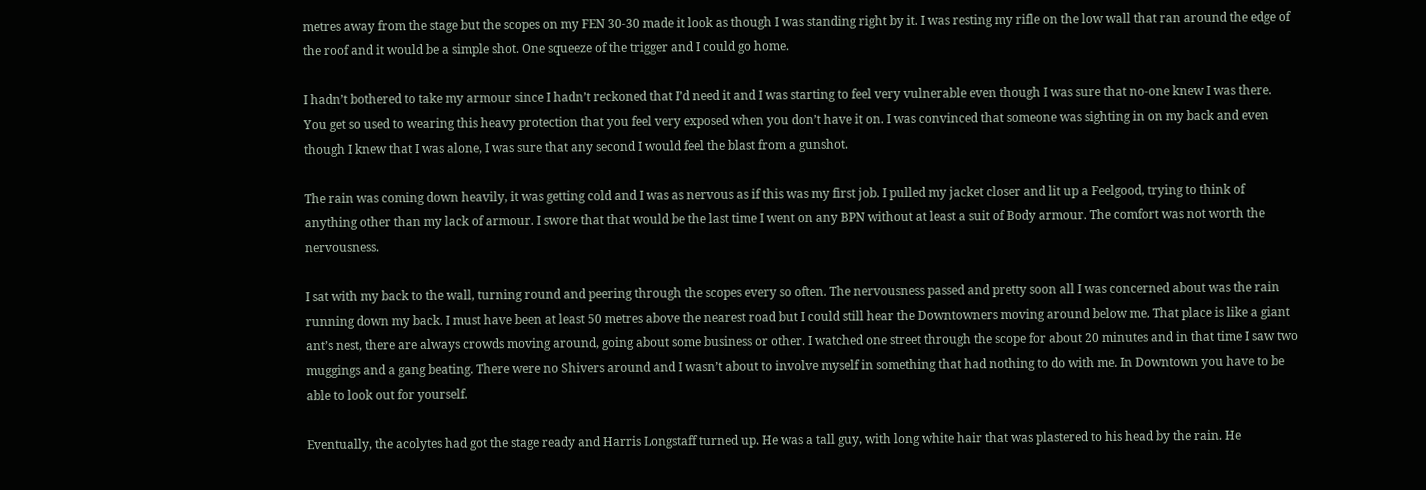metres away from the stage but the scopes on my FEN 30-30 made it look as though I was standing right by it. I was resting my rifle on the low wall that ran around the edge of the roof and it would be a simple shot. One squeeze of the trigger and I could go home.

I hadn’t bothered to take my armour since I hadn’t reckoned that I’d need it and I was starting to feel very vulnerable even though I was sure that no-one knew I was there. You get so used to wearing this heavy protection that you feel very exposed when you don’t have it on. I was convinced that someone was sighting in on my back and even though I knew that I was alone, I was sure that any second I would feel the blast from a gunshot.

The rain was coming down heavily, it was getting cold and I was as nervous as if this was my first job. I pulled my jacket closer and lit up a Feelgood, trying to think of anything other than my lack of armour. I swore that that would be the last time I went on any BPN without at least a suit of Body armour. The comfort was not worth the nervousness.

I sat with my back to the wall, turning round and peering through the scopes every so often. The nervousness passed and pretty soon all I was concerned about was the rain running down my back. I must have been at least 50 metres above the nearest road but I could still hear the Downtowners moving around below me. That place is like a giant ant’s nest, there are always crowds moving around, going about some business or other. I watched one street through the scope for about 20 minutes and in that time I saw two muggings and a gang beating. There were no Shivers around and I wasn’t about to involve myself in something that had nothing to do with me. In Downtown you have to be able to look out for yourself.

Eventually, the acolytes had got the stage ready and Harris Longstaff turned up. He was a tall guy, with long white hair that was plastered to his head by the rain. He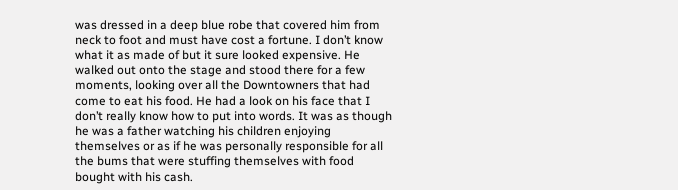was dressed in a deep blue robe that covered him from neck to foot and must have cost a fortune. I don’t know what it as made of but it sure looked expensive. He walked out onto the stage and stood there for a few moments, looking over all the Downtowners that had come to eat his food. He had a look on his face that I don’t really know how to put into words. It was as though he was a father watching his children enjoying themselves or as if he was personally responsible for all the bums that were stuffing themselves with food bought with his cash.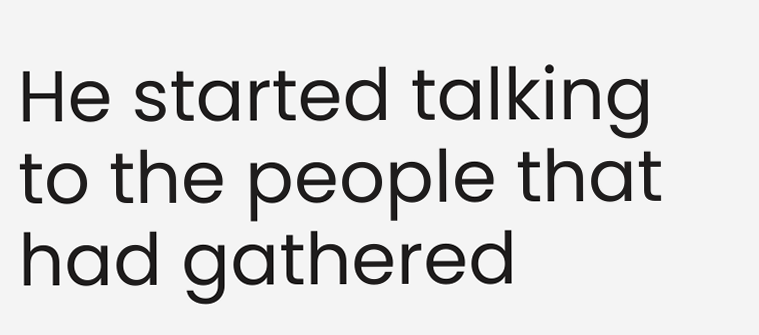He started talking to the people that had gathered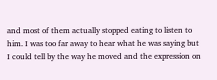and most of them actually stopped eating to listen to him. I was too far away to hear what he was saying but I could tell by the way he moved and the expression on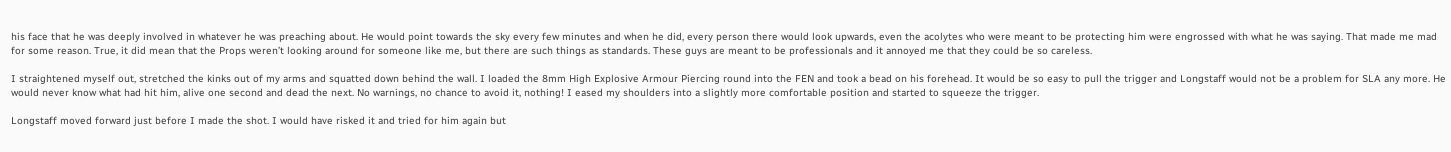his face that he was deeply involved in whatever he was preaching about. He would point towards the sky every few minutes and when he did, every person there would look upwards, even the acolytes who were meant to be protecting him were engrossed with what he was saying. That made me mad for some reason. True, it did mean that the Props weren’t looking around for someone like me, but there are such things as standards. These guys are meant to be professionals and it annoyed me that they could be so careless.

I straightened myself out, stretched the kinks out of my arms and squatted down behind the wall. I loaded the 8mm High Explosive Armour Piercing round into the FEN and took a bead on his forehead. It would be so easy to pull the trigger and Longstaff would not be a problem for SLA any more. He would never know what had hit him, alive one second and dead the next. No warnings, no chance to avoid it, nothing! I eased my shoulders into a slightly more comfortable position and started to squeeze the trigger.

Longstaff moved forward just before I made the shot. I would have risked it and tried for him again but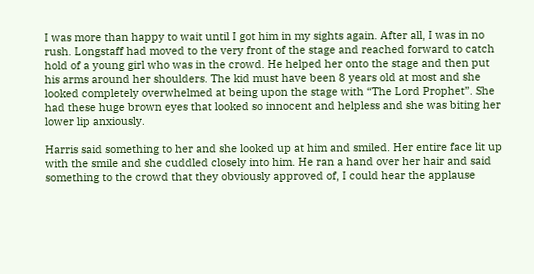I was more than happy to wait until I got him in my sights again. After all, I was in no rush. Longstaff had moved to the very front of the stage and reached forward to catch hold of a young girl who was in the crowd. He helped her onto the stage and then put his arms around her shoulders. The kid must have been 8 years old at most and she looked completely overwhelmed at being upon the stage with “The Lord Prophet”. She had these huge brown eyes that looked so innocent and helpless and she was biting her lower lip anxiously.

Harris said something to her and she looked up at him and smiled. Her entire face lit up with the smile and she cuddled closely into him. He ran a hand over her hair and said something to the crowd that they obviously approved of, I could hear the applause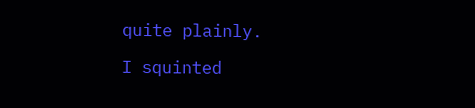quite plainly.

I squinted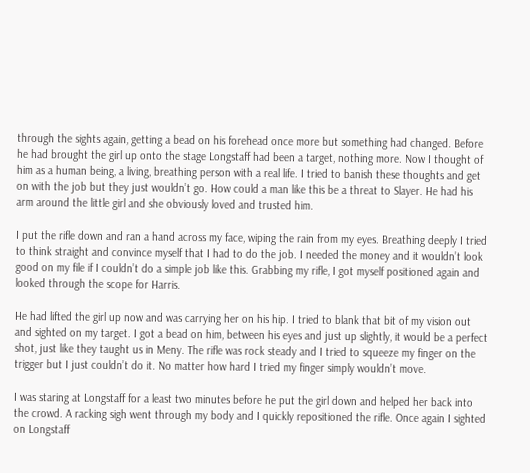through the sights again, getting a bead on his forehead once more but something had changed. Before he had brought the girl up onto the stage Longstaff had been a target, nothing more. Now I thought of him as a human being, a living, breathing person with a real life. I tried to banish these thoughts and get on with the job but they just wouldn’t go. How could a man like this be a threat to Slayer. He had his arm around the little girl and she obviously loved and trusted him.

I put the rifle down and ran a hand across my face, wiping the rain from my eyes. Breathing deeply I tried to think straight and convince myself that I had to do the job. I needed the money and it wouldn’t look good on my file if I couldn’t do a simple job like this. Grabbing my rifle, I got myself positioned again and looked through the scope for Harris.

He had lifted the girl up now and was carrying her on his hip. I tried to blank that bit of my vision out and sighted on my target. I got a bead on him, between his eyes and just up slightly, it would be a perfect shot, just like they taught us in Meny. The rifle was rock steady and I tried to squeeze my finger on the trigger but I just couldn’t do it. No matter how hard I tried my finger simply wouldn’t move.

I was staring at Longstaff for a least two minutes before he put the girl down and helped her back into the crowd. A racking sigh went through my body and I quickly repositioned the rifle. Once again I sighted on Longstaff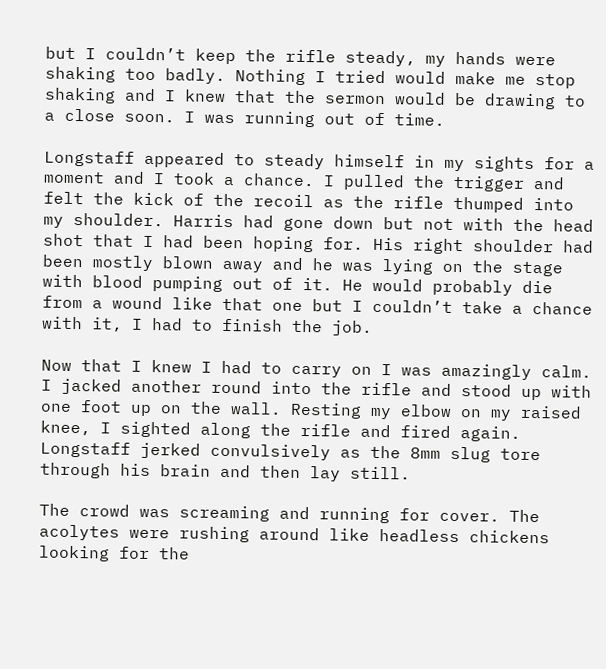but I couldn’t keep the rifle steady, my hands were shaking too badly. Nothing I tried would make me stop shaking and I knew that the sermon would be drawing to a close soon. I was running out of time.

Longstaff appeared to steady himself in my sights for a moment and I took a chance. I pulled the trigger and felt the kick of the recoil as the rifle thumped into my shoulder. Harris had gone down but not with the head shot that I had been hoping for. His right shoulder had been mostly blown away and he was lying on the stage with blood pumping out of it. He would probably die from a wound like that one but I couldn’t take a chance with it, I had to finish the job.

Now that I knew I had to carry on I was amazingly calm. I jacked another round into the rifle and stood up with one foot up on the wall. Resting my elbow on my raised knee, I sighted along the rifle and fired again. Longstaff jerked convulsively as the 8mm slug tore through his brain and then lay still.

The crowd was screaming and running for cover. The acolytes were rushing around like headless chickens looking for the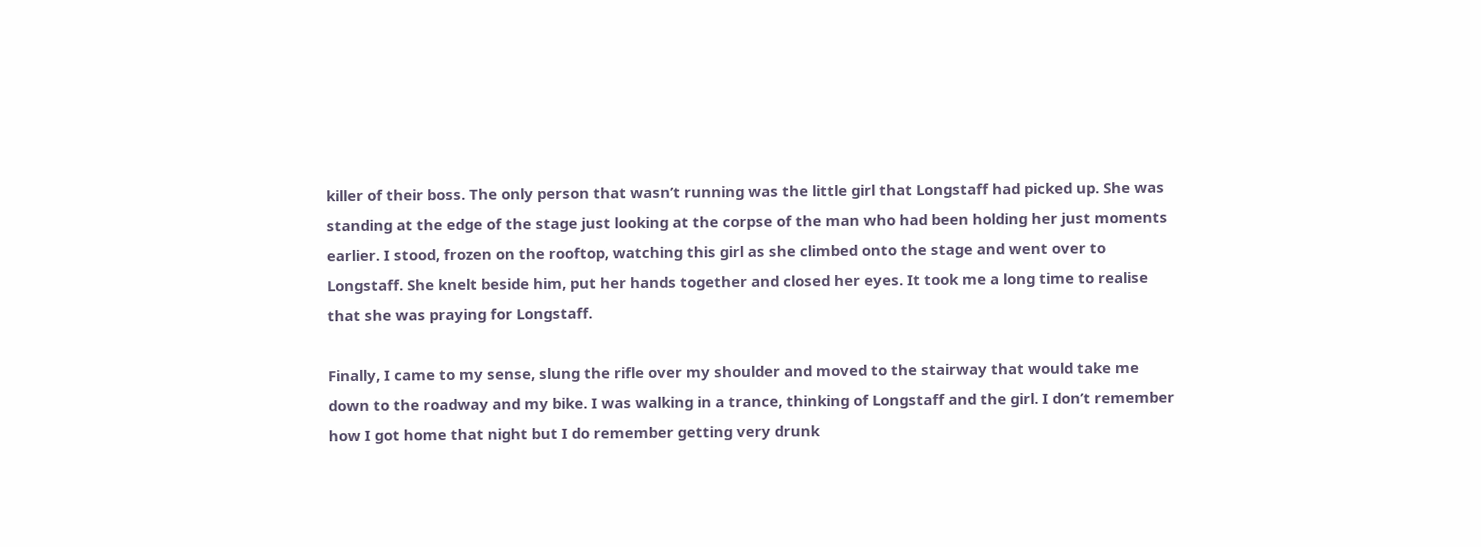killer of their boss. The only person that wasn’t running was the little girl that Longstaff had picked up. She was standing at the edge of the stage just looking at the corpse of the man who had been holding her just moments earlier. I stood, frozen on the rooftop, watching this girl as she climbed onto the stage and went over to Longstaff. She knelt beside him, put her hands together and closed her eyes. It took me a long time to realise that she was praying for Longstaff.

Finally, I came to my sense, slung the rifle over my shoulder and moved to the stairway that would take me down to the roadway and my bike. I was walking in a trance, thinking of Longstaff and the girl. I don’t remember how I got home that night but I do remember getting very drunk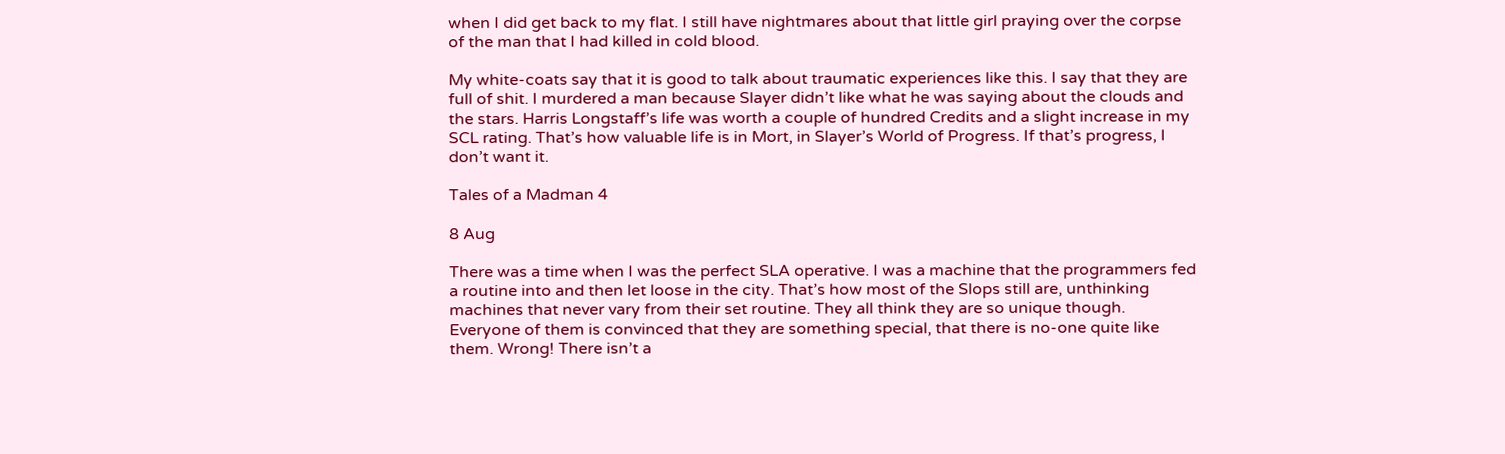when I did get back to my flat. I still have nightmares about that little girl praying over the corpse of the man that I had killed in cold blood.

My white-coats say that it is good to talk about traumatic experiences like this. I say that they are full of shit. I murdered a man because Slayer didn’t like what he was saying about the clouds and the stars. Harris Longstaff’s life was worth a couple of hundred Credits and a slight increase in my SCL rating. That’s how valuable life is in Mort, in Slayer’s World of Progress. If that’s progress, I don’t want it.

Tales of a Madman 4

8 Aug

There was a time when I was the perfect SLA operative. I was a machine that the programmers fed a routine into and then let loose in the city. That’s how most of the Slops still are, unthinking machines that never vary from their set routine. They all think they are so unique though. Everyone of them is convinced that they are something special, that there is no-one quite like them. Wrong! There isn’t a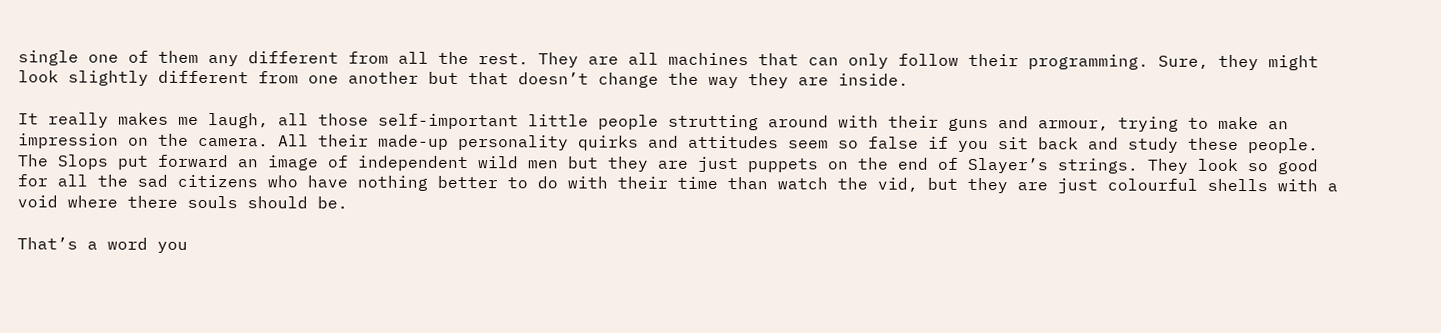single one of them any different from all the rest. They are all machines that can only follow their programming. Sure, they might look slightly different from one another but that doesn’t change the way they are inside.

It really makes me laugh, all those self-important little people strutting around with their guns and armour, trying to make an impression on the camera. All their made-up personality quirks and attitudes seem so false if you sit back and study these people. The Slops put forward an image of independent wild men but they are just puppets on the end of Slayer’s strings. They look so good for all the sad citizens who have nothing better to do with their time than watch the vid, but they are just colourful shells with a void where there souls should be.

That’s a word you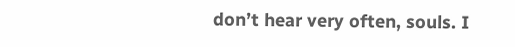don’t hear very often, souls. I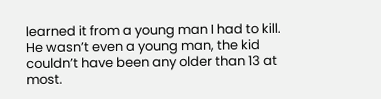learned it from a young man I had to kill. He wasn’t even a young man, the kid couldn’t have been any older than 13 at most.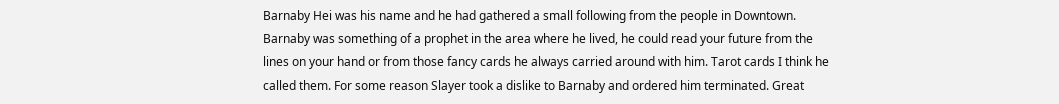Barnaby Hei was his name and he had gathered a small following from the people in Downtown. Barnaby was something of a prophet in the area where he lived, he could read your future from the lines on your hand or from those fancy cards he always carried around with him. Tarot cards I think he called them. For some reason Slayer took a dislike to Barnaby and ordered him terminated. Great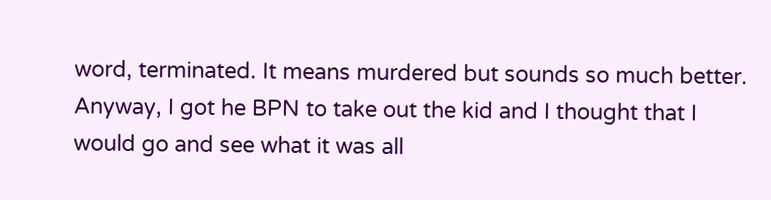word, terminated. It means murdered but sounds so much better. Anyway, I got he BPN to take out the kid and I thought that I would go and see what it was all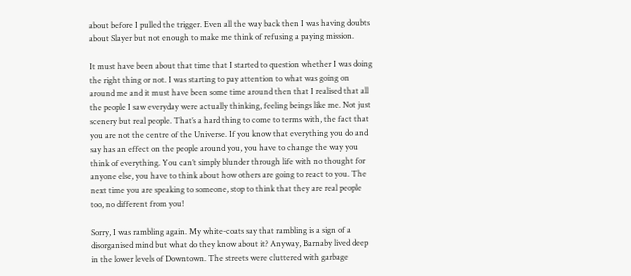about before I pulled the trigger. Even all the way back then I was having doubts about Slayer but not enough to make me think of refusing a paying mission.

It must have been about that time that I started to question whether I was doing the right thing or not. I was starting to pay attention to what was going on around me and it must have been some time around then that I realised that all the people I saw everyday were actually thinking, feeling beings like me. Not just scenery but real people. That’s a hard thing to come to terms with, the fact that you are not the centre of the Universe. If you know that everything you do and say has an effect on the people around you, you have to change the way you think of everything. You can’t simply blunder through life with no thought for anyone else, you have to think about how others are going to react to you. The next time you are speaking to someone, stop to think that they are real people too, no different from you!

Sorry, I was rambling again. My white-coats say that rambling is a sign of a disorganised mind but what do they know about it? Anyway, Barnaby lived deep in the lower levels of Downtown. The streets were cluttered with garbage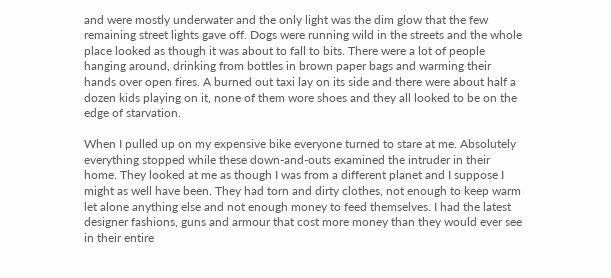and were mostly underwater and the only light was the dim glow that the few remaining street lights gave off. Dogs were running wild in the streets and the whole place looked as though it was about to fall to bits. There were a lot of people hanging around, drinking from bottles in brown paper bags and warming their hands over open fires. A burned out taxi lay on its side and there were about half a dozen kids playing on it, none of them wore shoes and they all looked to be on the edge of starvation.

When I pulled up on my expensive bike everyone turned to stare at me. Absolutely everything stopped while these down-and-outs examined the intruder in their home. They looked at me as though I was from a different planet and I suppose I might as well have been. They had torn and dirty clothes, not enough to keep warm let alone anything else and not enough money to feed themselves. I had the latest designer fashions, guns and armour that cost more money than they would ever see in their entire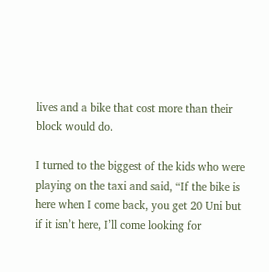lives and a bike that cost more than their block would do.

I turned to the biggest of the kids who were playing on the taxi and said, “If the bike is here when I come back, you get 20 Uni but if it isn’t here, I’ll come looking for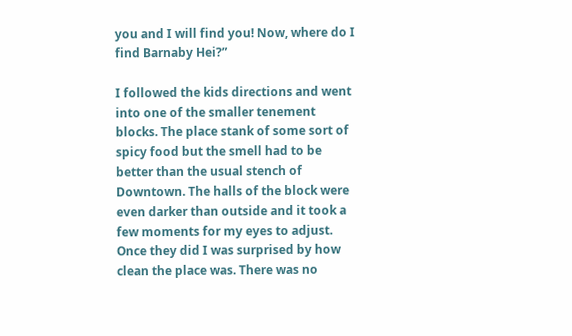you and I will find you! Now, where do I find Barnaby Hei?”

I followed the kids directions and went into one of the smaller tenement blocks. The place stank of some sort of spicy food but the smell had to be better than the usual stench of Downtown. The halls of the block were even darker than outside and it took a few moments for my eyes to adjust. Once they did I was surprised by how clean the place was. There was no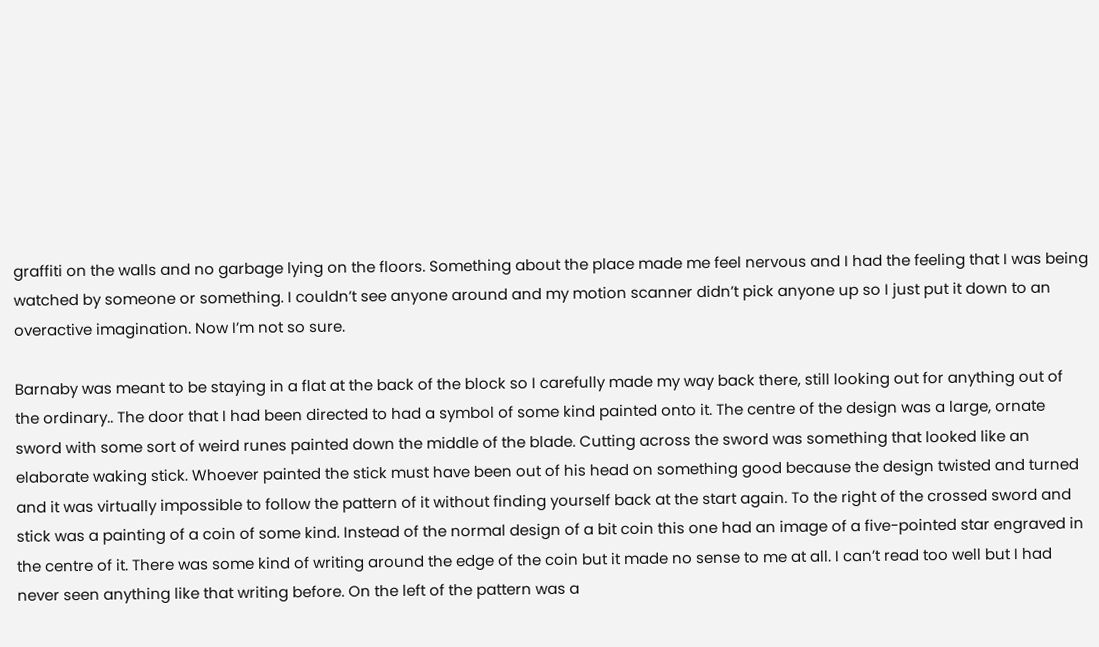graffiti on the walls and no garbage lying on the floors. Something about the place made me feel nervous and I had the feeling that I was being watched by someone or something. I couldn’t see anyone around and my motion scanner didn’t pick anyone up so I just put it down to an overactive imagination. Now I’m not so sure.

Barnaby was meant to be staying in a flat at the back of the block so I carefully made my way back there, still looking out for anything out of the ordinary.. The door that I had been directed to had a symbol of some kind painted onto it. The centre of the design was a large, ornate sword with some sort of weird runes painted down the middle of the blade. Cutting across the sword was something that looked like an elaborate waking stick. Whoever painted the stick must have been out of his head on something good because the design twisted and turned and it was virtually impossible to follow the pattern of it without finding yourself back at the start again. To the right of the crossed sword and stick was a painting of a coin of some kind. Instead of the normal design of a bit coin this one had an image of a five-pointed star engraved in the centre of it. There was some kind of writing around the edge of the coin but it made no sense to me at all. I can’t read too well but I had never seen anything like that writing before. On the left of the pattern was a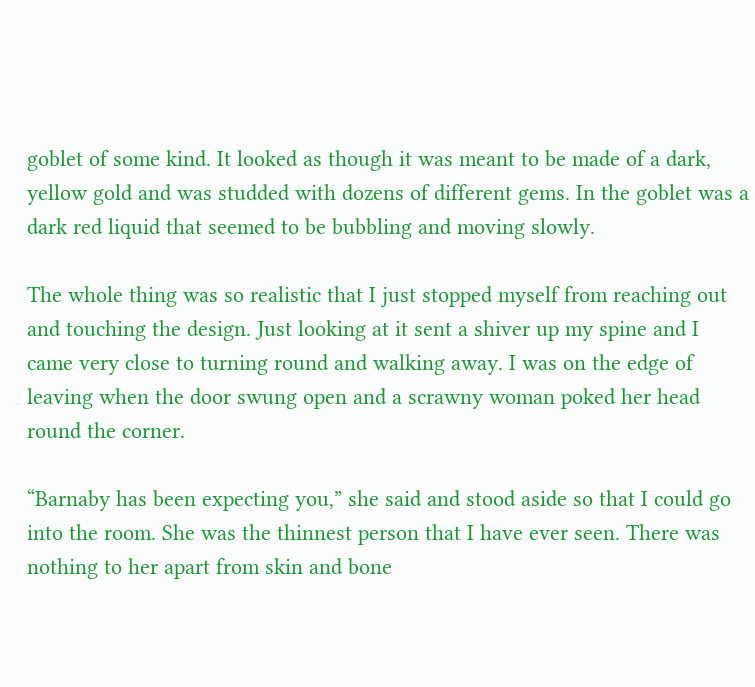goblet of some kind. It looked as though it was meant to be made of a dark, yellow gold and was studded with dozens of different gems. In the goblet was a dark red liquid that seemed to be bubbling and moving slowly.

The whole thing was so realistic that I just stopped myself from reaching out and touching the design. Just looking at it sent a shiver up my spine and I came very close to turning round and walking away. I was on the edge of leaving when the door swung open and a scrawny woman poked her head round the corner.

“Barnaby has been expecting you,” she said and stood aside so that I could go into the room. She was the thinnest person that I have ever seen. There was nothing to her apart from skin and bone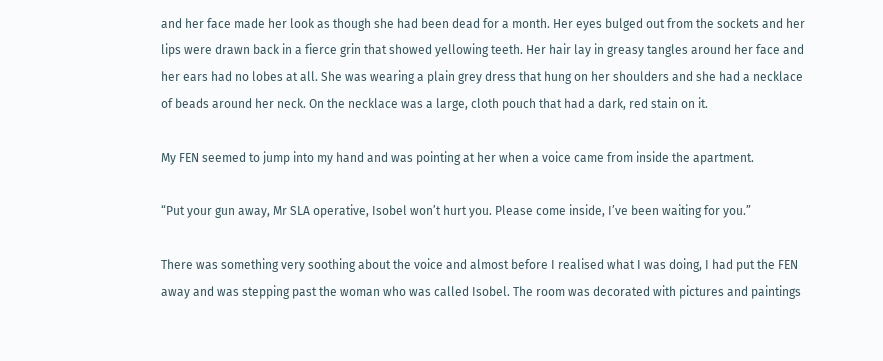and her face made her look as though she had been dead for a month. Her eyes bulged out from the sockets and her lips were drawn back in a fierce grin that showed yellowing teeth. Her hair lay in greasy tangles around her face and her ears had no lobes at all. She was wearing a plain grey dress that hung on her shoulders and she had a necklace of beads around her neck. On the necklace was a large, cloth pouch that had a dark, red stain on it.

My FEN seemed to jump into my hand and was pointing at her when a voice came from inside the apartment.

“Put your gun away, Mr SLA operative, Isobel won’t hurt you. Please come inside, I’ve been waiting for you.”

There was something very soothing about the voice and almost before I realised what I was doing, I had put the FEN away and was stepping past the woman who was called Isobel. The room was decorated with pictures and paintings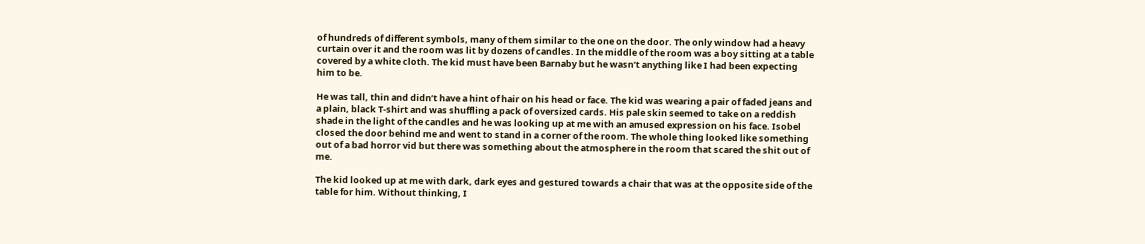of hundreds of different symbols, many of them similar to the one on the door. The only window had a heavy curtain over it and the room was lit by dozens of candles. In the middle of the room was a boy sitting at a table covered by a white cloth. The kid must have been Barnaby but he wasn’t anything like I had been expecting him to be.

He was tall, thin and didn’t have a hint of hair on his head or face. The kid was wearing a pair of faded jeans and a plain, black T-shirt and was shuffling a pack of oversized cards. His pale skin seemed to take on a reddish shade in the light of the candles and he was looking up at me with an amused expression on his face. Isobel closed the door behind me and went to stand in a corner of the room. The whole thing looked like something out of a bad horror vid but there was something about the atmosphere in the room that scared the shit out of me.

The kid looked up at me with dark, dark eyes and gestured towards a chair that was at the opposite side of the table for him. Without thinking, I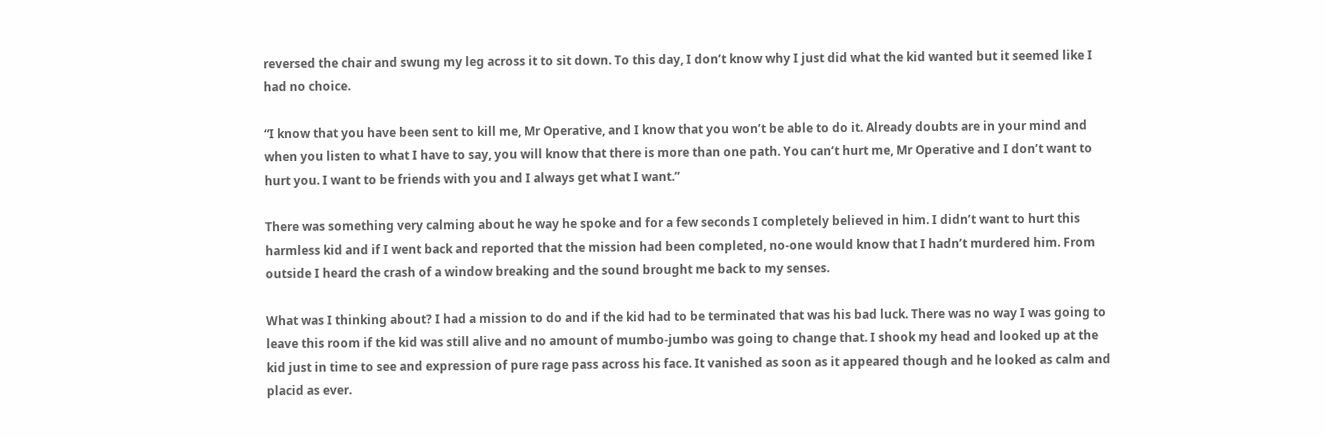reversed the chair and swung my leg across it to sit down. To this day, I don’t know why I just did what the kid wanted but it seemed like I had no choice.

“I know that you have been sent to kill me, Mr Operative, and I know that you won’t be able to do it. Already doubts are in your mind and when you listen to what I have to say, you will know that there is more than one path. You can’t hurt me, Mr Operative and I don’t want to hurt you. I want to be friends with you and I always get what I want.”

There was something very calming about he way he spoke and for a few seconds I completely believed in him. I didn’t want to hurt this harmless kid and if I went back and reported that the mission had been completed, no-one would know that I hadn’t murdered him. From outside I heard the crash of a window breaking and the sound brought me back to my senses.

What was I thinking about? I had a mission to do and if the kid had to be terminated that was his bad luck. There was no way I was going to leave this room if the kid was still alive and no amount of mumbo-jumbo was going to change that. I shook my head and looked up at the kid just in time to see and expression of pure rage pass across his face. It vanished as soon as it appeared though and he looked as calm and placid as ever.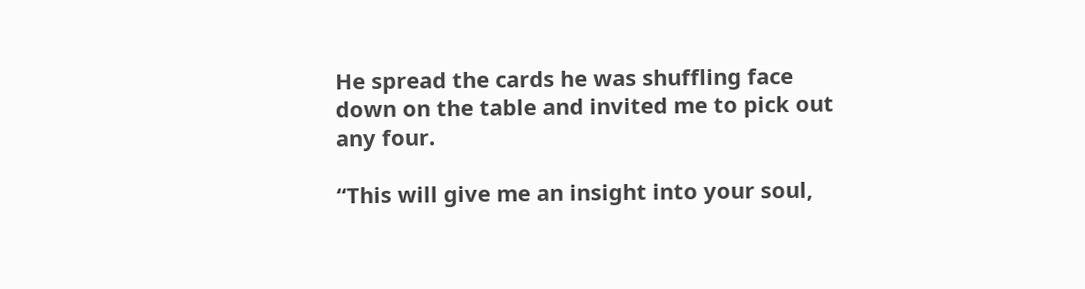He spread the cards he was shuffling face down on the table and invited me to pick out any four.

“This will give me an insight into your soul,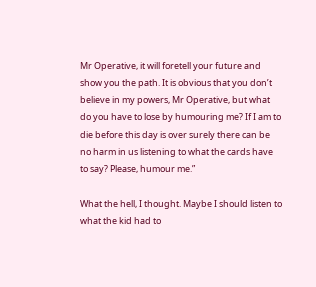Mr Operative, it will foretell your future and show you the path. It is obvious that you don’t believe in my powers, Mr Operative, but what do you have to lose by humouring me? If I am to die before this day is over surely there can be no harm in us listening to what the cards have to say? Please, humour me.”

What the hell, I thought. Maybe I should listen to what the kid had to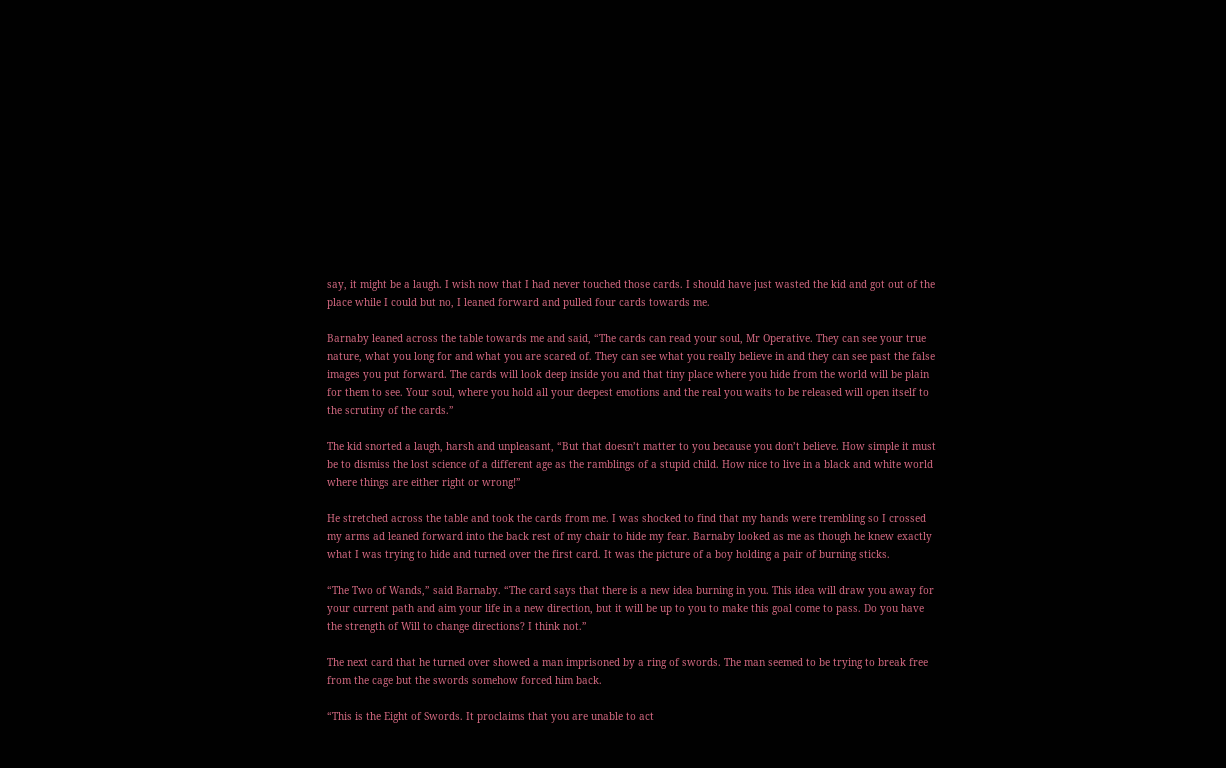say, it might be a laugh. I wish now that I had never touched those cards. I should have just wasted the kid and got out of the place while I could but no, I leaned forward and pulled four cards towards me.

Barnaby leaned across the table towards me and said, “The cards can read your soul, Mr Operative. They can see your true nature, what you long for and what you are scared of. They can see what you really believe in and they can see past the false images you put forward. The cards will look deep inside you and that tiny place where you hide from the world will be plain for them to see. Your soul, where you hold all your deepest emotions and the real you waits to be released will open itself to the scrutiny of the cards.”

The kid snorted a laugh, harsh and unpleasant, “But that doesn’t matter to you because you don’t believe. How simple it must be to dismiss the lost science of a different age as the ramblings of a stupid child. How nice to live in a black and white world where things are either right or wrong!”

He stretched across the table and took the cards from me. I was shocked to find that my hands were trembling so I crossed my arms ad leaned forward into the back rest of my chair to hide my fear. Barnaby looked as me as though he knew exactly what I was trying to hide and turned over the first card. It was the picture of a boy holding a pair of burning sticks.

“The Two of Wands,” said Barnaby. “The card says that there is a new idea burning in you. This idea will draw you away for your current path and aim your life in a new direction, but it will be up to you to make this goal come to pass. Do you have the strength of Will to change directions? I think not.”

The next card that he turned over showed a man imprisoned by a ring of swords. The man seemed to be trying to break free from the cage but the swords somehow forced him back.

“This is the Eight of Swords. It proclaims that you are unable to act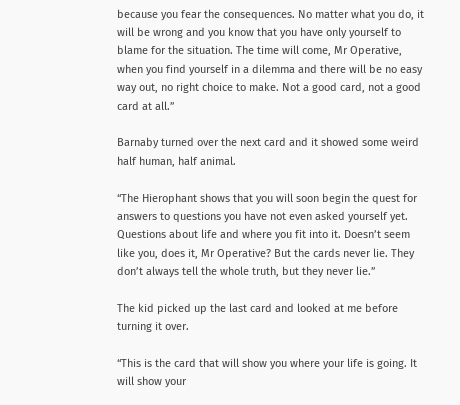because you fear the consequences. No matter what you do, it will be wrong and you know that you have only yourself to blame for the situation. The time will come, Mr Operative, when you find yourself in a dilemma and there will be no easy way out, no right choice to make. Not a good card, not a good card at all.”

Barnaby turned over the next card and it showed some weird half human, half animal.

“The Hierophant shows that you will soon begin the quest for answers to questions you have not even asked yourself yet. Questions about life and where you fit into it. Doesn’t seem like you, does it, Mr Operative? But the cards never lie. They don’t always tell the whole truth, but they never lie.”

The kid picked up the last card and looked at me before turning it over.

“This is the card that will show you where your life is going. It will show your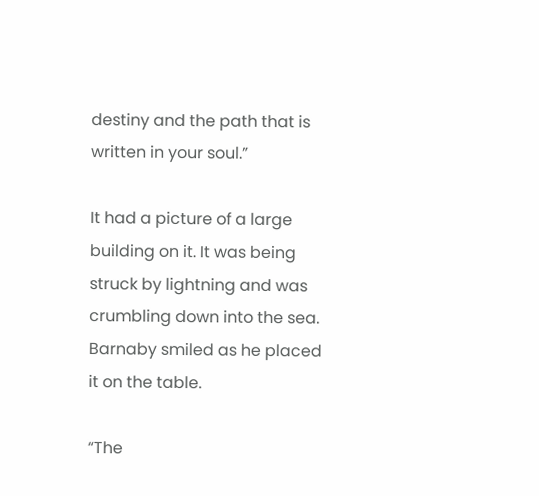destiny and the path that is written in your soul.”

It had a picture of a large building on it. It was being struck by lightning and was crumbling down into the sea. Barnaby smiled as he placed it on the table.

“The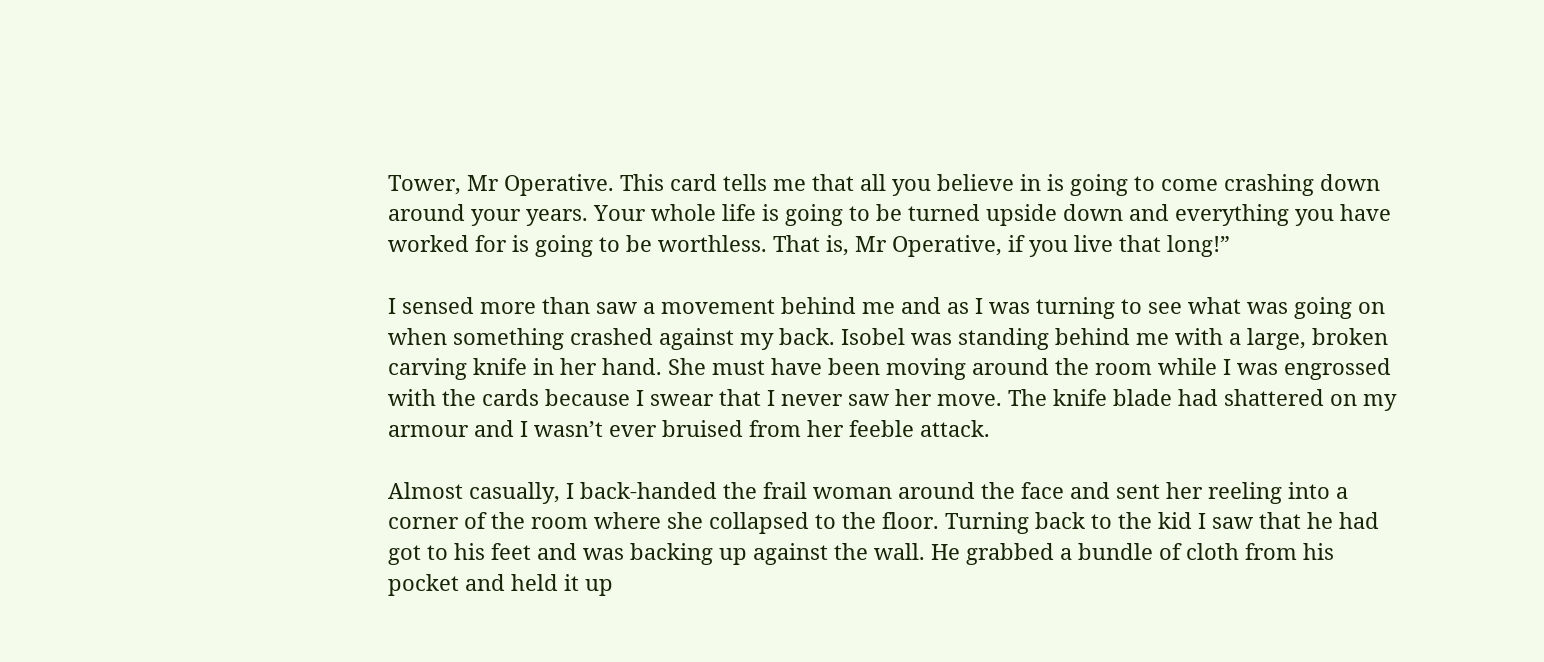Tower, Mr Operative. This card tells me that all you believe in is going to come crashing down around your years. Your whole life is going to be turned upside down and everything you have worked for is going to be worthless. That is, Mr Operative, if you live that long!”

I sensed more than saw a movement behind me and as I was turning to see what was going on when something crashed against my back. Isobel was standing behind me with a large, broken carving knife in her hand. She must have been moving around the room while I was engrossed with the cards because I swear that I never saw her move. The knife blade had shattered on my armour and I wasn’t ever bruised from her feeble attack.

Almost casually, I back-handed the frail woman around the face and sent her reeling into a corner of the room where she collapsed to the floor. Turning back to the kid I saw that he had got to his feet and was backing up against the wall. He grabbed a bundle of cloth from his pocket and held it up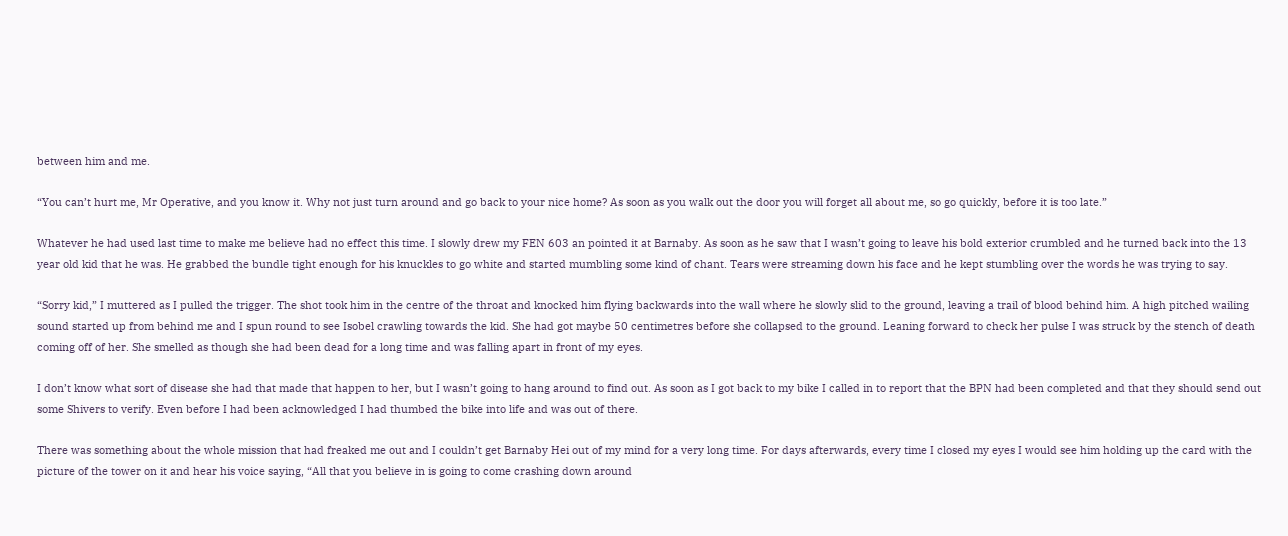between him and me.

“You can’t hurt me, Mr Operative, and you know it. Why not just turn around and go back to your nice home? As soon as you walk out the door you will forget all about me, so go quickly, before it is too late.”

Whatever he had used last time to make me believe had no effect this time. I slowly drew my FEN 603 an pointed it at Barnaby. As soon as he saw that I wasn’t going to leave his bold exterior crumbled and he turned back into the 13 year old kid that he was. He grabbed the bundle tight enough for his knuckles to go white and started mumbling some kind of chant. Tears were streaming down his face and he kept stumbling over the words he was trying to say.

“Sorry kid,” I muttered as I pulled the trigger. The shot took him in the centre of the throat and knocked him flying backwards into the wall where he slowly slid to the ground, leaving a trail of blood behind him. A high pitched wailing sound started up from behind me and I spun round to see Isobel crawling towards the kid. She had got maybe 50 centimetres before she collapsed to the ground. Leaning forward to check her pulse I was struck by the stench of death coming off of her. She smelled as though she had been dead for a long time and was falling apart in front of my eyes.

I don’t know what sort of disease she had that made that happen to her, but I wasn’t going to hang around to find out. As soon as I got back to my bike I called in to report that the BPN had been completed and that they should send out some Shivers to verify. Even before I had been acknowledged I had thumbed the bike into life and was out of there.

There was something about the whole mission that had freaked me out and I couldn’t get Barnaby Hei out of my mind for a very long time. For days afterwards, every time I closed my eyes I would see him holding up the card with the picture of the tower on it and hear his voice saying, “All that you believe in is going to come crashing down around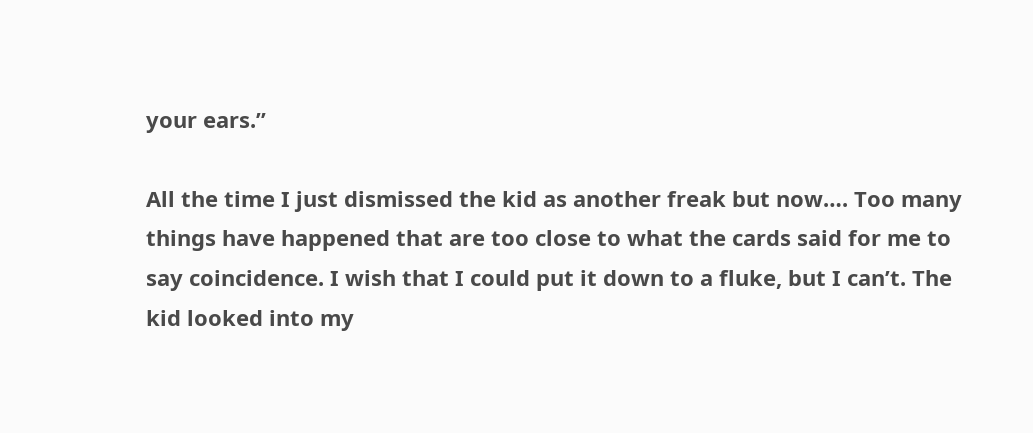your ears.”

All the time I just dismissed the kid as another freak but now…. Too many things have happened that are too close to what the cards said for me to say coincidence. I wish that I could put it down to a fluke, but I can’t. The kid looked into my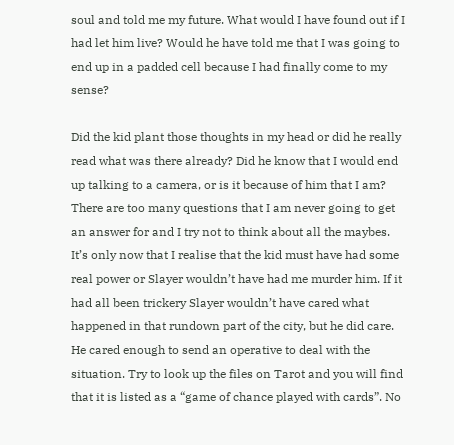soul and told me my future. What would I have found out if I had let him live? Would he have told me that I was going to end up in a padded cell because I had finally come to my sense?

Did the kid plant those thoughts in my head or did he really read what was there already? Did he know that I would end up talking to a camera, or is it because of him that I am? There are too many questions that I am never going to get an answer for and I try not to think about all the maybes. It’s only now that I realise that the kid must have had some real power or Slayer wouldn’t have had me murder him. If it had all been trickery Slayer wouldn’t have cared what happened in that rundown part of the city, but he did care. He cared enough to send an operative to deal with the situation. Try to look up the files on Tarot and you will find that it is listed as a “game of chance played with cards”. No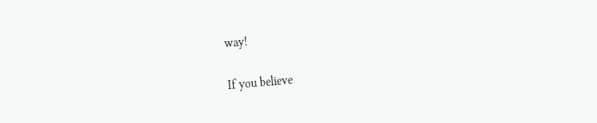way!

If you believe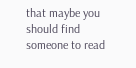that maybe you should find someone to read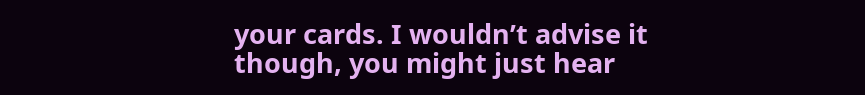your cards. I wouldn’t advise it though, you might just hear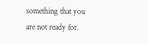something that you are not ready for.